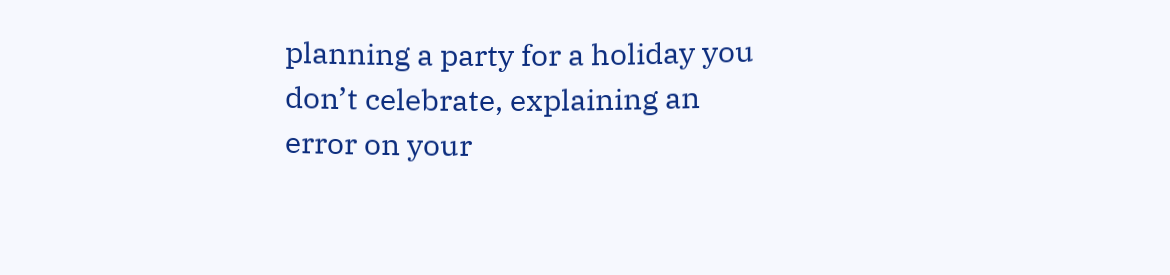planning a party for a holiday you don’t celebrate, explaining an error on your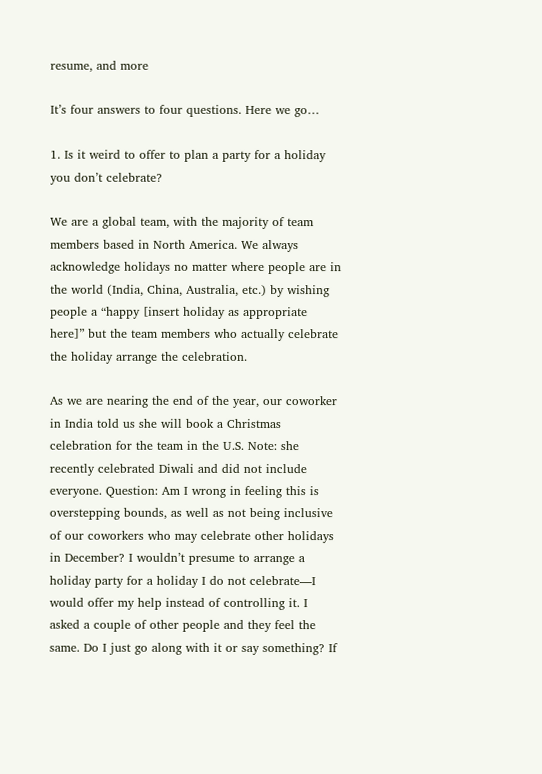resume, and more

It’s four answers to four questions. Here we go…

1. Is it weird to offer to plan a party for a holiday you don’t celebrate?

We are a global team, with the majority of team members based in North America. We always acknowledge holidays no matter where people are in the world (India, China, Australia, etc.) by wishing people a “happy [insert holiday as appropriate here]” but the team members who actually celebrate the holiday arrange the celebration.

As we are nearing the end of the year, our coworker in India told us she will book a Christmas celebration for the team in the U.S. Note: she recently celebrated Diwali and did not include everyone. Question: Am I wrong in feeling this is overstepping bounds, as well as not being inclusive of our coworkers who may celebrate other holidays in December? I wouldn’t presume to arrange a holiday party for a holiday I do not celebrate—I would offer my help instead of controlling it. I asked a couple of other people and they feel the same. Do I just go along with it or say something? If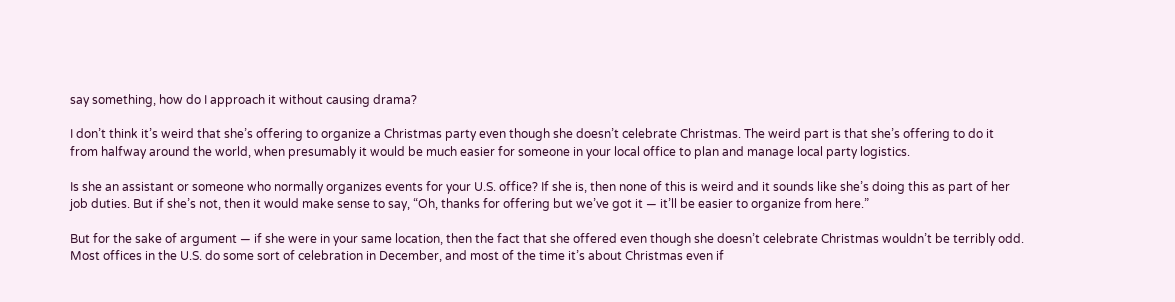say something, how do I approach it without causing drama?

I don’t think it’s weird that she’s offering to organize a Christmas party even though she doesn’t celebrate Christmas. The weird part is that she’s offering to do it from halfway around the world, when presumably it would be much easier for someone in your local office to plan and manage local party logistics.

Is she an assistant or someone who normally organizes events for your U.S. office? If she is, then none of this is weird and it sounds like she’s doing this as part of her job duties. But if she’s not, then it would make sense to say, “Oh, thanks for offering but we’ve got it — it’ll be easier to organize from here.”

But for the sake of argument — if she were in your same location, then the fact that she offered even though she doesn’t celebrate Christmas wouldn’t be terribly odd. Most offices in the U.S. do some sort of celebration in December, and most of the time it’s about Christmas even if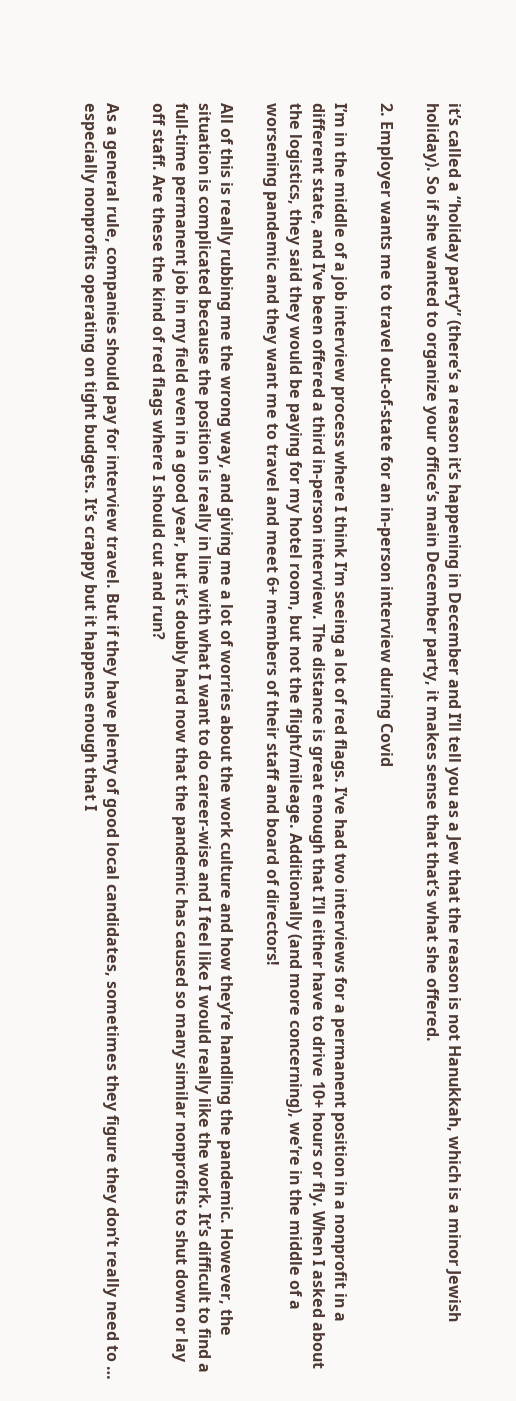it’s called a “holiday party” (there’s a reason it’s happening in December and I’ll tell you as a Jew that the reason is not Hanukkah, which is a minor Jewish holiday). So if she wanted to organize your office’s main December party, it makes sense that that’s what she offered.

2. Employer wants me to travel out-of-state for an in-person interview during Covid

I’m in the middle of a job interview process where I think I’m seeing a lot of red flags. I’ve had two interviews for a permanent position in a nonprofit in a different state, and I’ve been offered a third in-person interview. The distance is great enough that I’ll either have to drive 10+ hours or fly. When I asked about the logistics, they said they would be paying for my hotel room, but not the flight/mileage. Additionally (and more concerning), we’re in the middle of a worsening pandemic and they want me to travel and meet 6+ members of their staff and board of directors!

All of this is really rubbing me the wrong way, and giving me a lot of worries about the work culture and how they’re handling the pandemic. However, the situation is complicated because the position is really in line with what I want to do career-wise and I feel like I would really like the work. It’s difficult to find a full-time permanent job in my field even in a good year, but it’s doubly hard now that the pandemic has caused so many similar nonprofits to shut down or lay off staff. Are these the kind of red flags where I should cut and run?

As a general rule, companies should pay for interview travel. But if they have plenty of good local candidates, sometimes they figure they don’t really need to … especially nonprofits operating on tight budgets. It’s crappy but it happens enough that I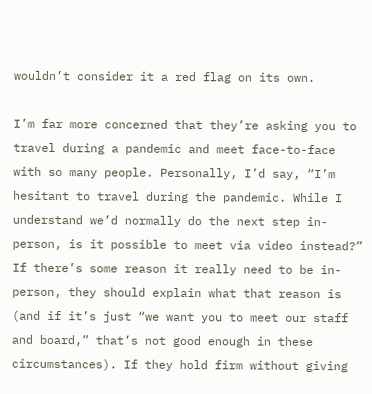wouldn’t consider it a red flag on its own.

I’m far more concerned that they’re asking you to travel during a pandemic and meet face-to-face with so many people. Personally, I’d say, “I’m hesitant to travel during the pandemic. While I understand we’d normally do the next step in-person, is it possible to meet via video instead?” If there’s some reason it really need to be in-person, they should explain what that reason is (and if it’s just “we want you to meet our staff and board,” that’s not good enough in these circumstances). If they hold firm without giving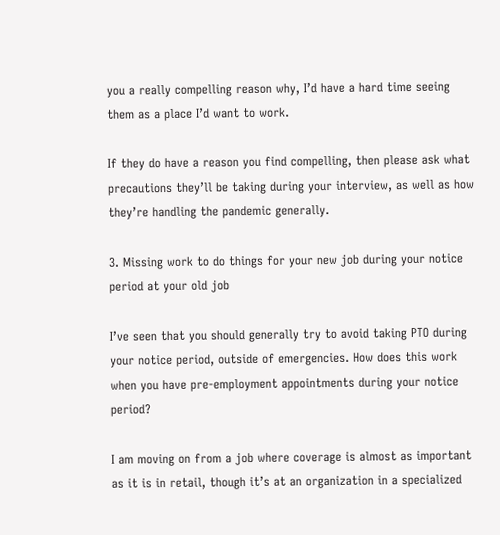you a really compelling reason why, I’d have a hard time seeing them as a place I’d want to work.

If they do have a reason you find compelling, then please ask what precautions they’ll be taking during your interview, as well as how they’re handling the pandemic generally.

3. Missing work to do things for your new job during your notice period at your old job

I’ve seen that you should generally try to avoid taking PTO during your notice period, outside of emergencies. How does this work when you have pre-employment appointments during your notice period?

I am moving on from a job where coverage is almost as important as it is in retail, though it’s at an organization in a specialized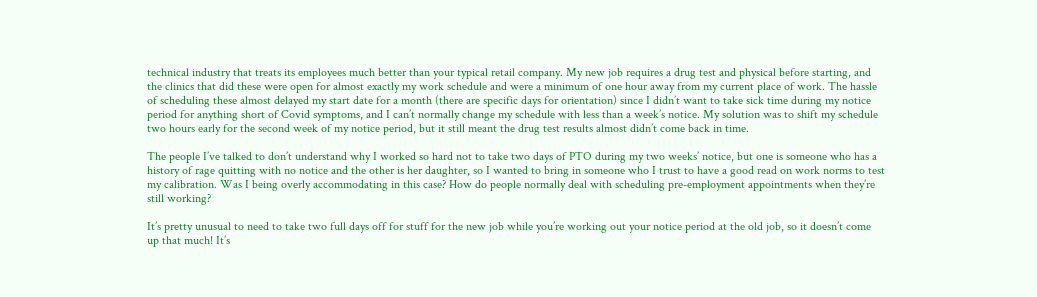technical industry that treats its employees much better than your typical retail company. My new job requires a drug test and physical before starting, and the clinics that did these were open for almost exactly my work schedule and were a minimum of one hour away from my current place of work. The hassle of scheduling these almost delayed my start date for a month (there are specific days for orientation) since I didn’t want to take sick time during my notice period for anything short of Covid symptoms, and I can’t normally change my schedule with less than a week’s notice. My solution was to shift my schedule two hours early for the second week of my notice period, but it still meant the drug test results almost didn’t come back in time.

The people I’ve talked to don’t understand why I worked so hard not to take two days of PTO during my two weeks’ notice, but one is someone who has a history of rage quitting with no notice and the other is her daughter, so I wanted to bring in someone who I trust to have a good read on work norms to test my calibration. Was I being overly accommodating in this case? How do people normally deal with scheduling pre-employment appointments when they’re still working?

It’s pretty unusual to need to take two full days off for stuff for the new job while you’re working out your notice period at the old job, so it doesn’t come up that much! It’s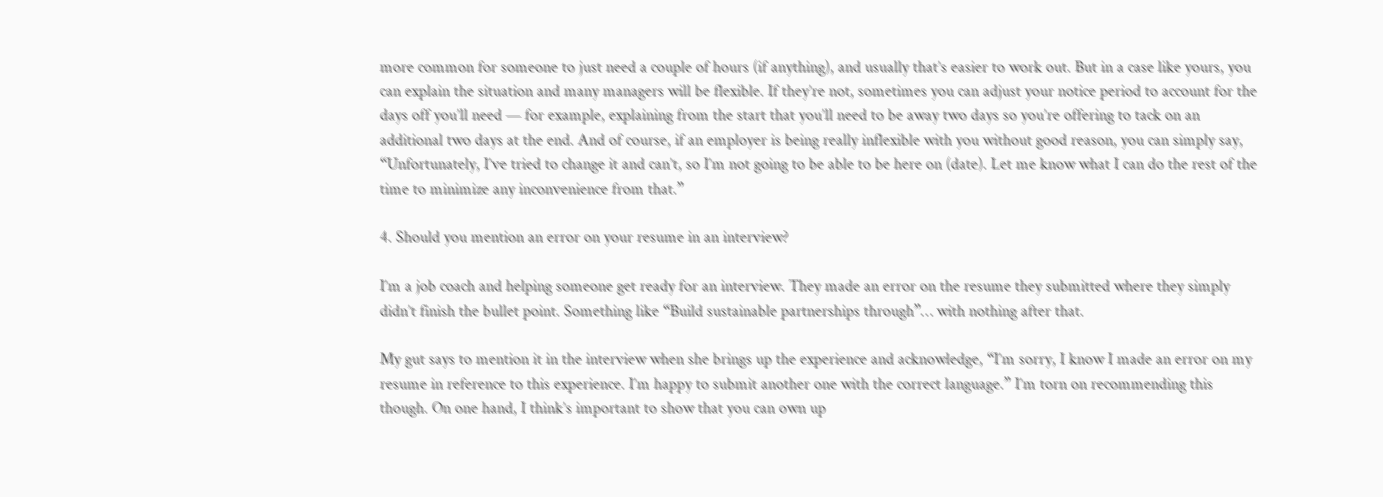more common for someone to just need a couple of hours (if anything), and usually that’s easier to work out. But in a case like yours, you can explain the situation and many managers will be flexible. If they’re not, sometimes you can adjust your notice period to account for the days off you’ll need — for example, explaining from the start that you’ll need to be away two days so you’re offering to tack on an additional two days at the end. And of course, if an employer is being really inflexible with you without good reason, you can simply say, “Unfortunately, I’ve tried to change it and can’t, so I’m not going to be able to be here on (date). Let me know what I can do the rest of the time to minimize any inconvenience from that.”

4. Should you mention an error on your resume in an interview?

I’m a job coach and helping someone get ready for an interview. They made an error on the resume they submitted where they simply didn’t finish the bullet point. Something like “Build sustainable partnerships through”… with nothing after that.

My gut says to mention it in the interview when she brings up the experience and acknowledge, “I’m sorry, I know I made an error on my resume in reference to this experience. I’m happy to submit another one with the correct language.” I’m torn on recommending this though. On one hand, I think’s important to show that you can own up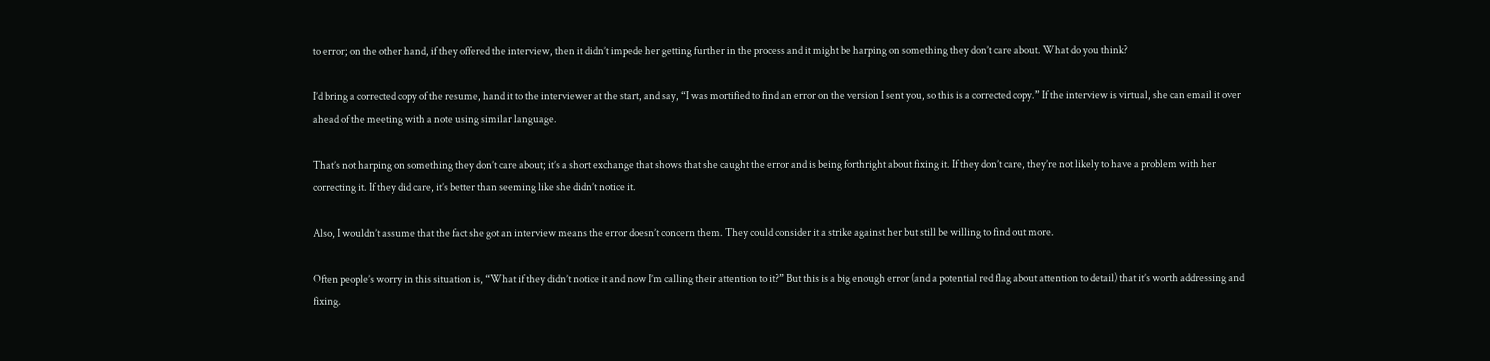to error; on the other hand, if they offered the interview, then it didn’t impede her getting further in the process and it might be harping on something they don’t care about. What do you think?

I’d bring a corrected copy of the resume, hand it to the interviewer at the start, and say, “I was mortified to find an error on the version I sent you, so this is a corrected copy.” If the interview is virtual, she can email it over ahead of the meeting with a note using similar language.

That’s not harping on something they don’t care about; it’s a short exchange that shows that she caught the error and is being forthright about fixing it. If they don’t care, they’re not likely to have a problem with her correcting it. If they did care, it’s better than seeming like she didn’t notice it.

Also, I wouldn’t assume that the fact she got an interview means the error doesn’t concern them. They could consider it a strike against her but still be willing to find out more.

Often people’s worry in this situation is, “What if they didn’t notice it and now I’m calling their attention to it?” But this is a big enough error (and a potential red flag about attention to detail) that it’s worth addressing and fixing.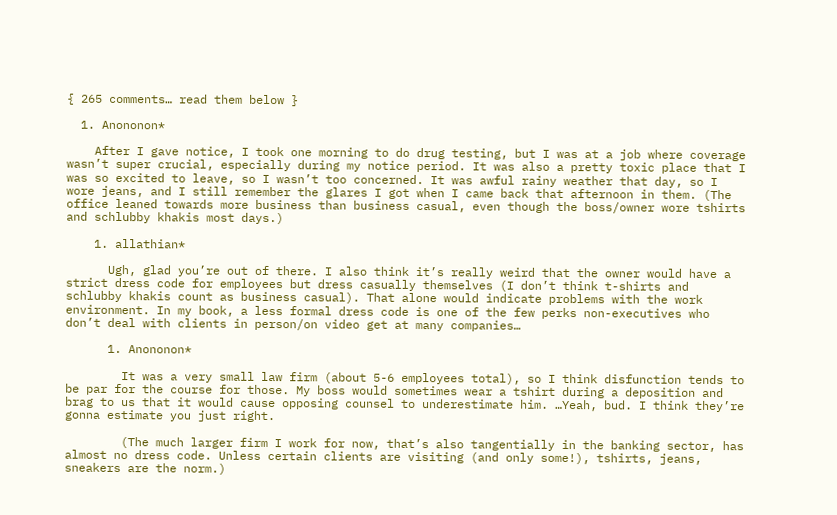{ 265 comments… read them below }

  1. Anononon*

    After I gave notice, I took one morning to do drug testing, but I was at a job where coverage wasn’t super crucial, especially during my notice period. It was also a pretty toxic place that I was so excited to leave, so I wasn’t too concerned. It was awful rainy weather that day, so I wore jeans, and I still remember the glares I got when I came back that afternoon in them. (The office leaned towards more business than business casual, even though the boss/owner wore tshirts and schlubby khakis most days.)

    1. allathian*

      Ugh, glad you’re out of there. I also think it’s really weird that the owner would have a strict dress code for employees but dress casually themselves (I don’t think t-shirts and schlubby khakis count as business casual). That alone would indicate problems with the work environment. In my book, a less formal dress code is one of the few perks non-executives who don’t deal with clients in person/on video get at many companies…

      1. Anononon*

        It was a very small law firm (about 5-6 employees total), so I think disfunction tends to be par for the course for those. My boss would sometimes wear a tshirt during a deposition and brag to us that it would cause opposing counsel to underestimate him. …Yeah, bud. I think they’re gonna estimate you just right.

        (The much larger firm I work for now, that’s also tangentially in the banking sector, has almost no dress code. Unless certain clients are visiting (and only some!), tshirts, jeans, sneakers are the norm.)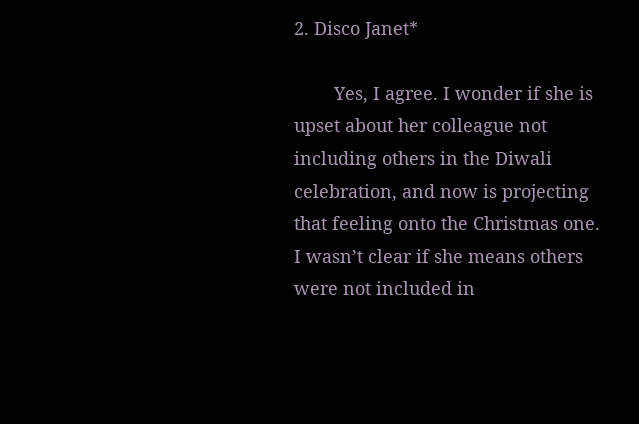2. Disco Janet*

        Yes, I agree. I wonder if she is upset about her colleague not including others in the Diwali celebration, and now is projecting that feeling onto the Christmas one. I wasn’t clear if she means others were not included in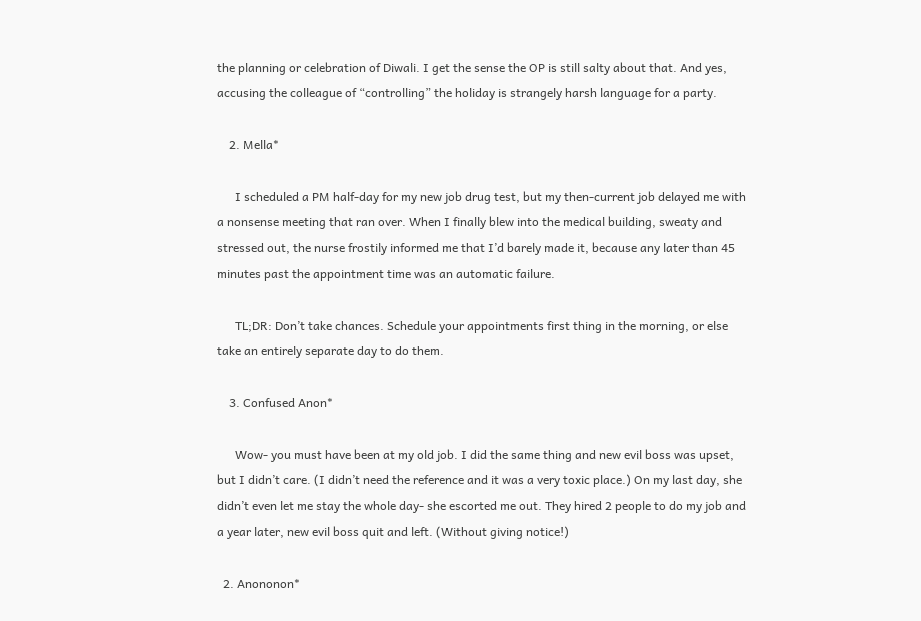the planning or celebration of Diwali. I get the sense the OP is still salty about that. And yes, accusing the colleague of “controlling” the holiday is strangely harsh language for a party.

    2. Mella*

      I scheduled a PM half-day for my new job drug test, but my then-current job delayed me with a nonsense meeting that ran over. When I finally blew into the medical building, sweaty and stressed out, the nurse frostily informed me that I’d barely made it, because any later than 45 minutes past the appointment time was an automatic failure.

      TL;DR: Don’t take chances. Schedule your appointments first thing in the morning, or else take an entirely separate day to do them.

    3. Confused Anon*

      Wow- you must have been at my old job. I did the same thing and new evil boss was upset, but I didn’t care. (I didn’t need the reference and it was a very toxic place.) On my last day, she didn’t even let me stay the whole day- she escorted me out. They hired 2 people to do my job and a year later, new evil boss quit and left. (Without giving notice!)

  2. Anononon*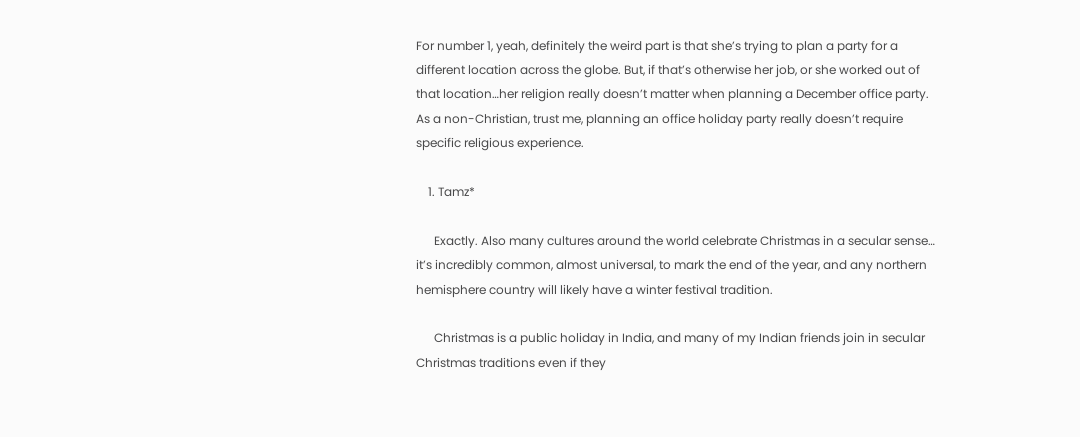For number 1, yeah, definitely the weird part is that she’s trying to plan a party for a different location across the globe. But, if that’s otherwise her job, or she worked out of that location…her religion really doesn’t matter when planning a December office party. As a non-Christian, trust me, planning an office holiday party really doesn’t require specific religious experience.

    1. Tamz*

      Exactly. Also many cultures around the world celebrate Christmas in a secular sense… it’s incredibly common, almost universal, to mark the end of the year, and any northern hemisphere country will likely have a winter festival tradition.

      Christmas is a public holiday in India, and many of my Indian friends join in secular Christmas traditions even if they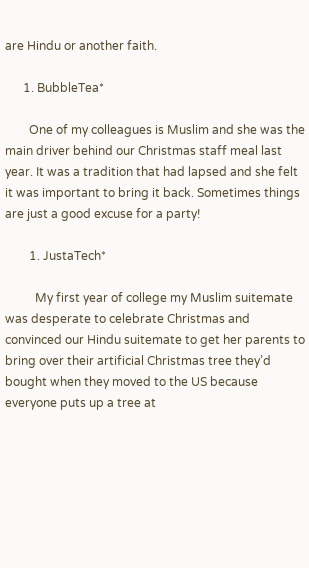are Hindu or another faith.

      1. BubbleTea*

        One of my colleagues is Muslim and she was the main driver behind our Christmas staff meal last year. It was a tradition that had lapsed and she felt it was important to bring it back. Sometimes things are just a good excuse for a party!

        1. JustaTech*

          My first year of college my Muslim suitemate was desperate to celebrate Christmas and convinced our Hindu suitemate to get her parents to bring over their artificial Christmas tree they’d bought when they moved to the US because everyone puts up a tree at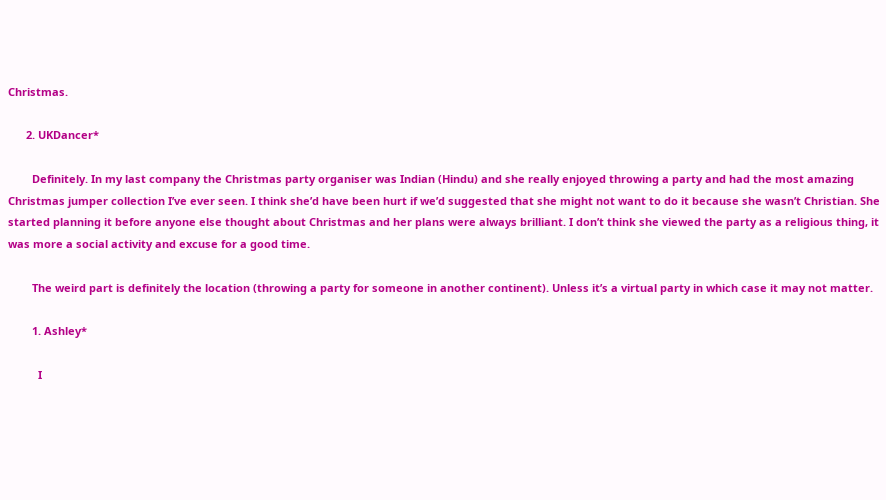Christmas.

      2. UKDancer*

        Definitely. In my last company the Christmas party organiser was Indian (Hindu) and she really enjoyed throwing a party and had the most amazing Christmas jumper collection I’ve ever seen. I think she’d have been hurt if we’d suggested that she might not want to do it because she wasn’t Christian. She started planning it before anyone else thought about Christmas and her plans were always brilliant. I don’t think she viewed the party as a religious thing, it was more a social activity and excuse for a good time.

        The weird part is definitely the location (throwing a party for someone in another continent). Unless it’s a virtual party in which case it may not matter.

        1. Ashley*

          I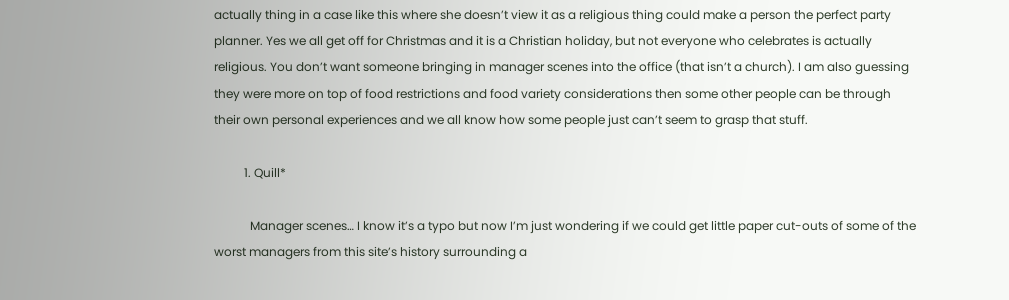actually thing in a case like this where she doesn’t view it as a religious thing could make a person the perfect party planner. Yes we all get off for Christmas and it is a Christian holiday, but not everyone who celebrates is actually religious. You don’t want someone bringing in manager scenes into the office (that isn’t a church). I am also guessing they were more on top of food restrictions and food variety considerations then some other people can be through their own personal experiences and we all know how some people just can’t seem to grasp that stuff.

          1. Quill*

            Manager scenes… I know it’s a typo but now I’m just wondering if we could get little paper cut-outs of some of the worst managers from this site’s history surrounding a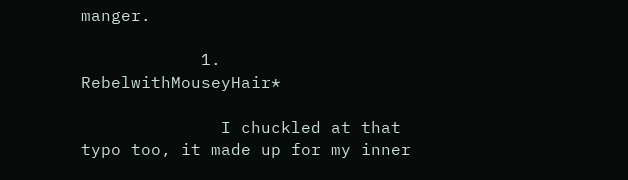manger.

            1. RebelwithMouseyHair*

              I chuckled at that typo too, it made up for my inner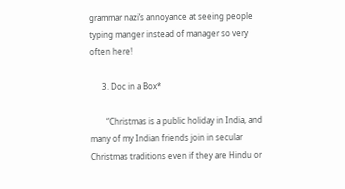grammar nazi’s annoyance at seeing people typing manger instead of manager so very often here!

      3. Doc in a Box*

        “Christmas is a public holiday in India, and many of my Indian friends join in secular Christmas traditions even if they are Hindu or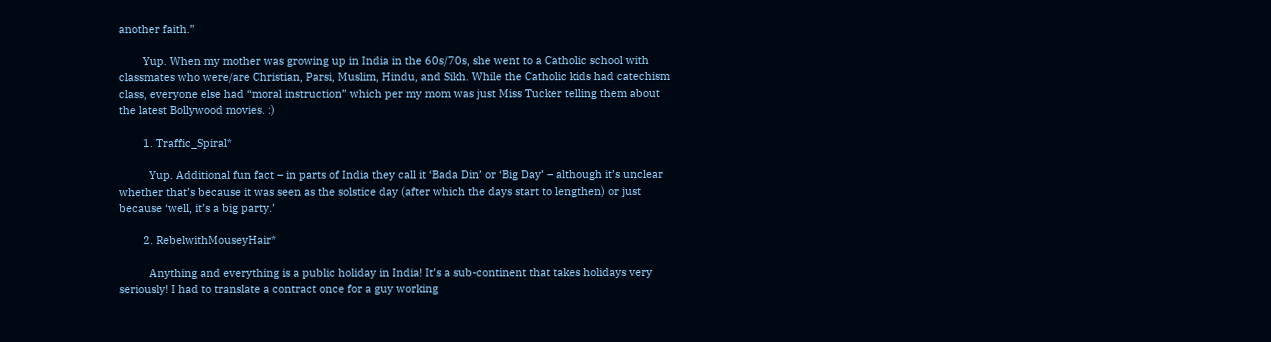another faith.”

        Yup. When my mother was growing up in India in the 60s/70s, she went to a Catholic school with classmates who were/are Christian, Parsi, Muslim, Hindu, and Sikh. While the Catholic kids had catechism class, everyone else had “moral instruction” which per my mom was just Miss Tucker telling them about the latest Bollywood movies. :)

        1. Traffic_Spiral*

          Yup. Additional fun fact – in parts of India they call it ‘Bada Din’ or ‘Big Day’ – although it’s unclear whether that’s because it was seen as the solstice day (after which the days start to lengthen) or just because ‘well, it’s a big party.’

        2. RebelwithMouseyHair*

          Anything and everything is a public holiday in India! It’s a sub-continent that takes holidays very seriously! I had to translate a contract once for a guy working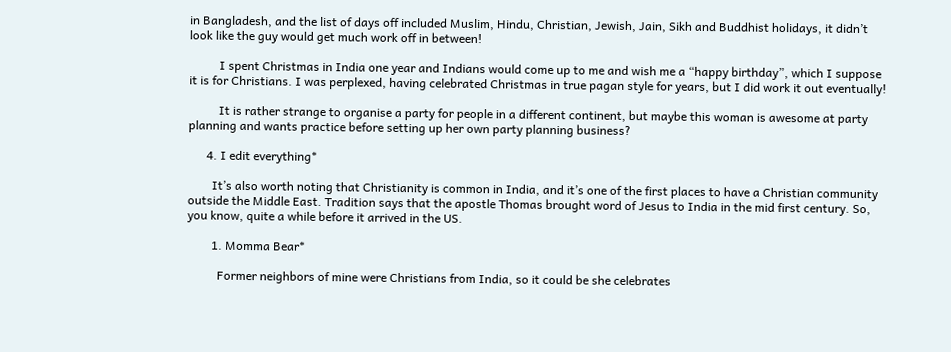in Bangladesh, and the list of days off included Muslim, Hindu, Christian, Jewish, Jain, Sikh and Buddhist holidays, it didn’t look like the guy would get much work off in between!

          I spent Christmas in India one year and Indians would come up to me and wish me a “happy birthday”, which I suppose it is for Christians. I was perplexed, having celebrated Christmas in true pagan style for years, but I did work it out eventually!

          It is rather strange to organise a party for people in a different continent, but maybe this woman is awesome at party planning and wants practice before setting up her own party planning business?

      4. I edit everything*

        It’s also worth noting that Christianity is common in India, and it’s one of the first places to have a Christian community outside the Middle East. Tradition says that the apostle Thomas brought word of Jesus to India in the mid first century. So, you know, quite a while before it arrived in the US.

        1. Momma Bear*

          Former neighbors of mine were Christians from India, so it could be she celebrates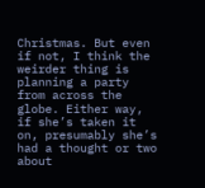Christmas. But even if not, I think the weirder thing is planning a party from across the globe. Either way, if she’s taken it on, presumably she’s had a thought or two about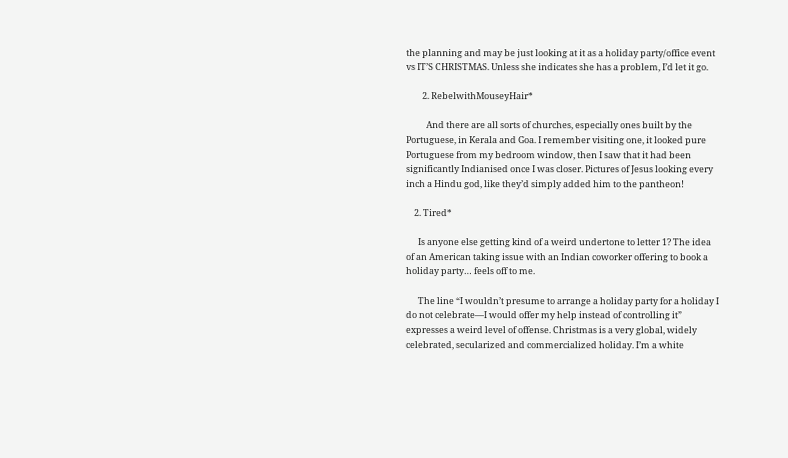the planning and may be just looking at it as a holiday party/office event vs IT’S CHRISTMAS. Unless she indicates she has a problem, I’d let it go.

        2. RebelwithMouseyHair*

          And there are all sorts of churches, especially ones built by the Portuguese, in Kerala and Goa. I remember visiting one, it looked pure Portuguese from my bedroom window, then I saw that it had been significantly Indianised once I was closer. Pictures of Jesus looking every inch a Hindu god, like they’d simply added him to the pantheon!

    2. Tired*

      Is anyone else getting kind of a weird undertone to letter 1? The idea of an American taking issue with an Indian coworker offering to book a holiday party… feels off to me.

      The line “I wouldn’t presume to arrange a holiday party for a holiday I do not celebrate—I would offer my help instead of controlling it” expresses a weird level of offense. Christmas is a very global, widely celebrated, secularized and commercialized holiday. I’m a white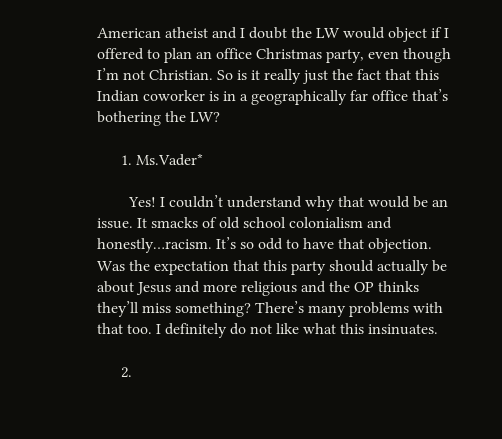American atheist and I doubt the LW would object if I offered to plan an office Christmas party, even though I’m not Christian. So is it really just the fact that this Indian coworker is in a geographically far office that’s bothering the LW?

      1. Ms.Vader*

        Yes! I couldn’t understand why that would be an issue. It smacks of old school colonialism and honestly…racism. It’s so odd to have that objection. Was the expectation that this party should actually be about Jesus and more religious and the OP thinks they’ll miss something? There’s many problems with that too. I definitely do not like what this insinuates.

      2.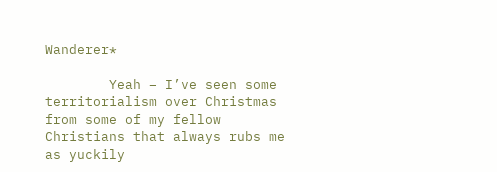Wanderer*

        Yeah – I’ve seen some territorialism over Christmas from some of my fellow Christians that always rubs me as yuckily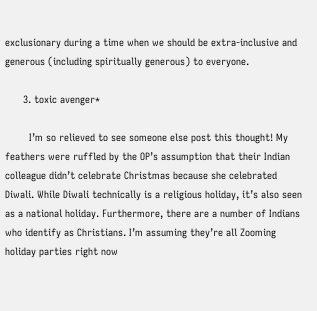exclusionary during a time when we should be extra-inclusive and generous (including spiritually generous) to everyone.

      3. toxic avenger*

        I’m so relieved to see someone else post this thought! My feathers were ruffled by the OP’s assumption that their Indian colleague didn’t celebrate Christmas because she celebrated Diwali. While Diwali technically is a religious holiday, it’s also seen as a national holiday. Furthermore, there are a number of Indians who identify as Christians. I’m assuming they’re all Zooming holiday parties right now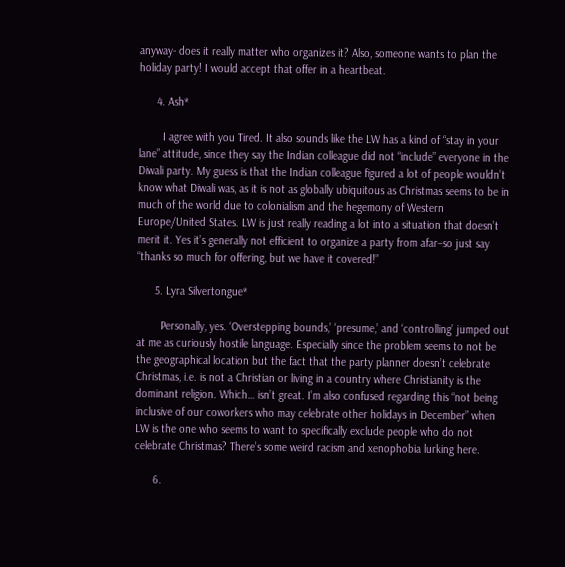anyway- does it really matter who organizes it? Also, someone wants to plan the holiday party! I would accept that offer in a heartbeat.

      4. Ash*

        I agree with you Tired. It also sounds like the LW has a kind of “stay in your lane” attitude, since they say the Indian colleague did not “include” everyone in the Diwali party. My guess is that the Indian colleague figured a lot of people wouldn’t know what Diwali was, as it is not as globally ubiquitous as Christmas seems to be in much of the world due to colonialism and the hegemony of Western Europe/United States. LW is just really reading a lot into a situation that doesn’t merit it. Yes it’s generally not efficient to organize a party from afar–so just say “thanks so much for offering, but we have it covered!”

      5. Lyra Silvertongue*

        Personally, yes. ‘Overstepping bounds,’ ‘presume,’ and ‘controlling’ jumped out at me as curiously hostile language. Especially since the problem seems to not be the geographical location but the fact that the party planner doesn’t celebrate Christmas, i.e. is not a Christian or living in a country where Christianity is the dominant religion. Which… isn’t great. I’m also confused regarding this “not being inclusive of our coworkers who may celebrate other holidays in December” when LW is the one who seems to want to specifically exclude people who do not celebrate Christmas? There’s some weird racism and xenophobia lurking here.

      6.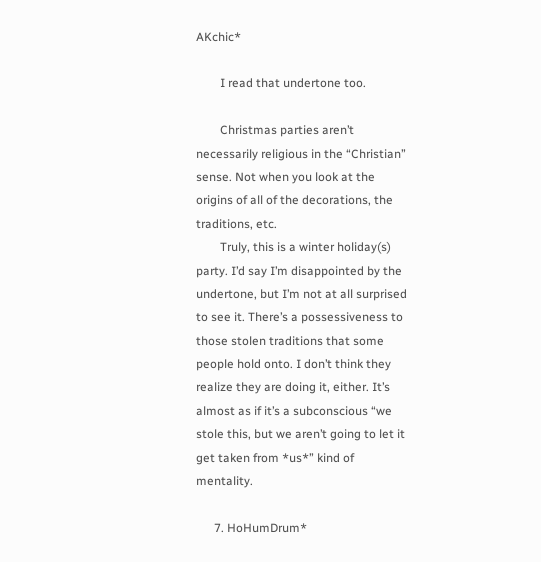AKchic*

        I read that undertone too.

        Christmas parties aren’t necessarily religious in the “Christian” sense. Not when you look at the origins of all of the decorations, the traditions, etc.
        Truly, this is a winter holiday(s) party. I’d say I’m disappointed by the undertone, but I’m not at all surprised to see it. There’s a possessiveness to those stolen traditions that some people hold onto. I don’t think they realize they are doing it, either. It’s almost as if it’s a subconscious “we stole this, but we aren’t going to let it get taken from *us*” kind of mentality.

      7. HoHumDrum*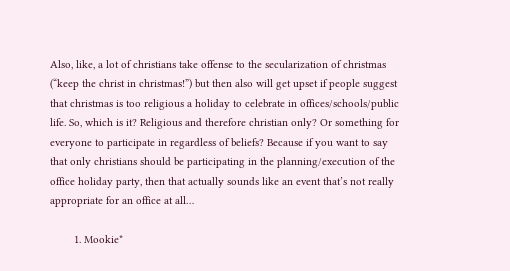Also, like, a lot of christians take offense to the secularization of christmas (“keep the christ in christmas!”) but then also will get upset if people suggest that christmas is too religious a holiday to celebrate in offices/schools/public life. So, which is it? Religious and therefore christian only? Or something for everyone to participate in regardless of beliefs? Because if you want to say that only christians should be participating in the planning/execution of the office holiday party, then that actually sounds like an event that’s not really appropriate for an office at all…

        1. Mookie*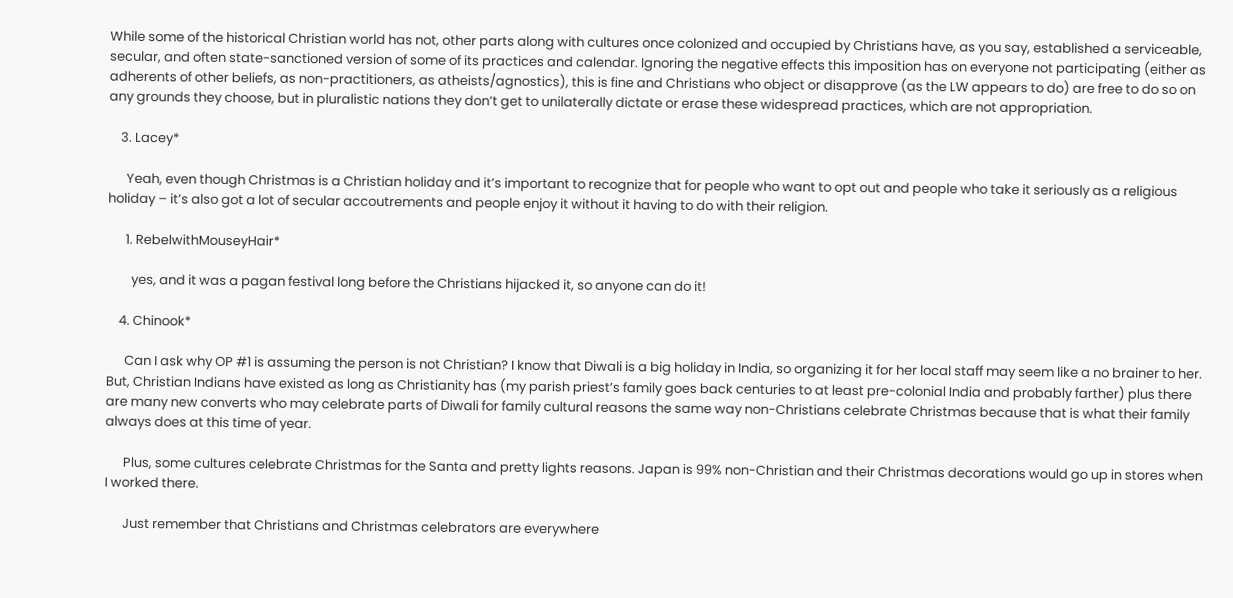While some of the historical Christian world has not, other parts along with cultures once colonized and occupied by Christians have, as you say, established a serviceable, secular, and often state-sanctioned version of some of its practices and calendar. Ignoring the negative effects this imposition has on everyone not participating (either as adherents of other beliefs, as non-practitioners, as atheists/agnostics), this is fine and Christians who object or disapprove (as the LW appears to do) are free to do so on any grounds they choose, but in pluralistic nations they don’t get to unilaterally dictate or erase these widespread practices, which are not appropriation.

    3. Lacey*

      Yeah, even though Christmas is a Christian holiday and it’s important to recognize that for people who want to opt out and people who take it seriously as a religious holiday – it’s also got a lot of secular accoutrements and people enjoy it without it having to do with their religion.

      1. RebelwithMouseyHair*

        yes, and it was a pagan festival long before the Christians hijacked it, so anyone can do it!

    4. Chinook*

      Can I ask why OP #1 is assuming the person is not Christian? I know that Diwali is a big holiday in India, so organizing it for her local staff may seem like a no brainer to her. But, Christian Indians have existed as long as Christianity has (my parish priest’s family goes back centuries to at least pre-colonial India and probably farther) plus there are many new converts who may celebrate parts of Diwali for family cultural reasons the same way non-Christians celebrate Christmas because that is what their family always does at this time of year.

      Plus, some cultures celebrate Christmas for the Santa and pretty lights reasons. Japan is 99% non-Christian and their Christmas decorations would go up in stores when I worked there.

      Just remember that Christians and Christmas celebrators are everywhere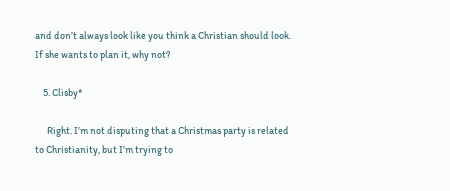and don’t always look like you think a Christian should look. If she wants to plan it, why not?

    5. Clisby*

      Right. I’m not disputing that a Christmas party is related to Christianity, but I’m trying to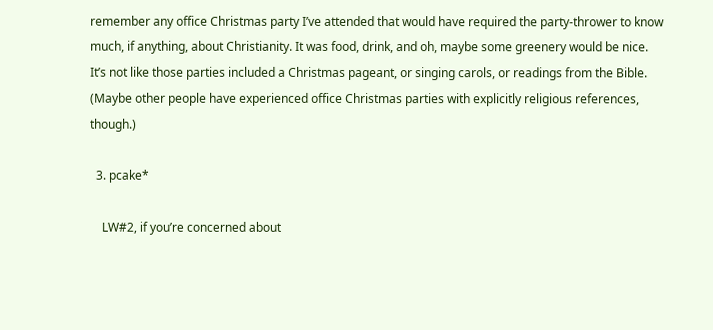remember any office Christmas party I’ve attended that would have required the party-thrower to know much, if anything, about Christianity. It was food, drink, and oh, maybe some greenery would be nice. It’s not like those parties included a Christmas pageant, or singing carols, or readings from the Bible. (Maybe other people have experienced office Christmas parties with explicitly religious references, though.)

  3. pcake*

    LW#2, if you’re concerned about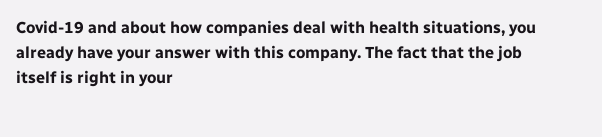Covid-19 and about how companies deal with health situations, you already have your answer with this company. The fact that the job itself is right in your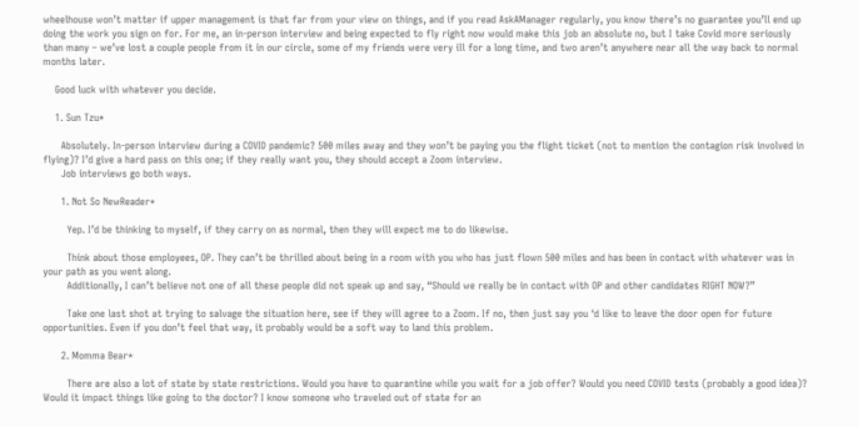wheelhouse won’t matter if upper management is that far from your view on things, and if you read AskAManager regularly, you know there’s no guarantee you’ll end up doing the work you sign on for. For me, an in-person interview and being expected to fly right now would make this job an absolute no, but I take Covid more seriously than many – we’ve lost a couple people from it in our circle, some of my friends were very ill for a long time, and two aren’t anywhere near all the way back to normal months later.

    Good luck with whatever you decide.

    1. Sun Tzu*

      Absolutely. In-person interview during a COVID pandemic? 500 miles away and they won’t be paying you the flight ticket (not to mention the contagion risk involved in flying)? I’d give a hard pass on this one; if they really want you, they should accept a Zoom interview.
      Job interviews go both ways.

      1. Not So NewReader*

        Yep. I’d be thinking to myself, if they carry on as normal, then they will expect me to do likewise.

        Think about those employees, OP. They can’t be thrilled about being in a room with you who has just flown 500 miles and has been in contact with whatever was in your path as you went along.
        Additionally, I can’t believe not one of all these people did not speak up and say, “Should we really be in contact with OP and other candidates RIGHT NOW?”

        Take one last shot at trying to salvage the situation here, see if they will agree to a Zoom. If no, then just say you ‘d like to leave the door open for future opportunities. Even if you don’t feel that way, it probably would be a soft way to land this problem.

      2. Momma Bear*

        There are also a lot of state by state restrictions. Would you have to quarantine while you wait for a job offer? Would you need COVID tests (probably a good idea)? Would it impact things like going to the doctor? I know someone who traveled out of state for an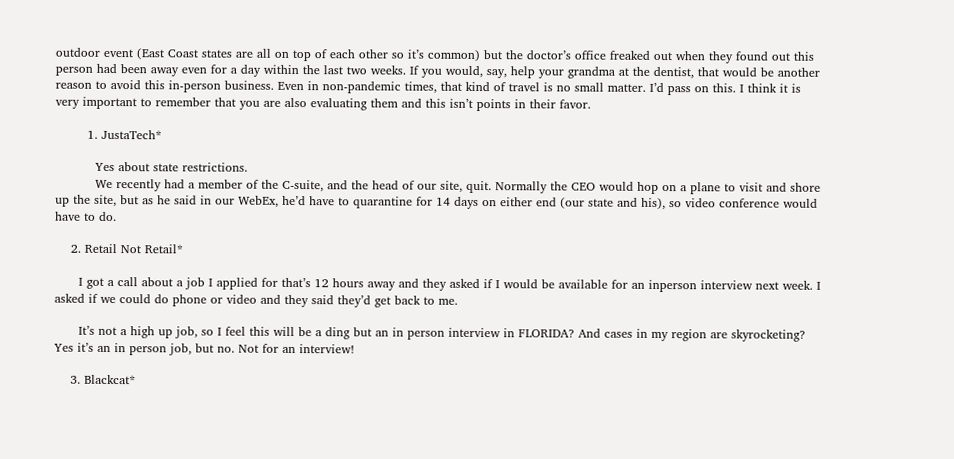outdoor event (East Coast states are all on top of each other so it’s common) but the doctor’s office freaked out when they found out this person had been away even for a day within the last two weeks. If you would, say, help your grandma at the dentist, that would be another reason to avoid this in-person business. Even in non-pandemic times, that kind of travel is no small matter. I’d pass on this. I think it is very important to remember that you are also evaluating them and this isn’t points in their favor.

        1. JustaTech*

          Yes about state restrictions.
          We recently had a member of the C-suite, and the head of our site, quit. Normally the CEO would hop on a plane to visit and shore up the site, but as he said in our WebEx, he’d have to quarantine for 14 days on either end (our state and his), so video conference would have to do.

    2. Retail Not Retail*

      I got a call about a job I applied for that’s 12 hours away and they asked if I would be available for an inperson interview next week. I asked if we could do phone or video and they said they’d get back to me.

      It’s not a high up job, so I feel this will be a ding but an in person interview in FLORIDA? And cases in my region are skyrocketing? Yes it’s an in person job, but no. Not for an interview!

    3. Blackcat*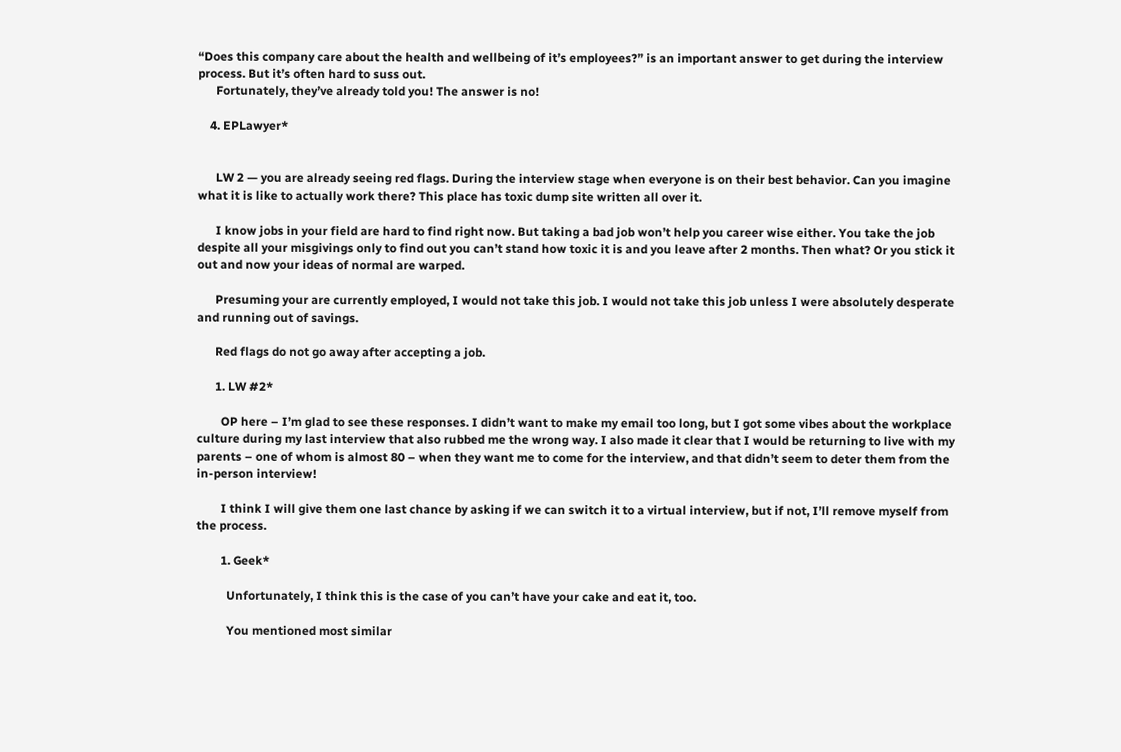“Does this company care about the health and wellbeing of it’s employees?” is an important answer to get during the interview process. But it’s often hard to suss out.
      Fortunately, they’ve already told you! The answer is no!

    4. EPLawyer*


      LW 2 — you are already seeing red flags. During the interview stage when everyone is on their best behavior. Can you imagine what it is like to actually work there? This place has toxic dump site written all over it.

      I know jobs in your field are hard to find right now. But taking a bad job won’t help you career wise either. You take the job despite all your misgivings only to find out you can’t stand how toxic it is and you leave after 2 months. Then what? Or you stick it out and now your ideas of normal are warped.

      Presuming your are currently employed, I would not take this job. I would not take this job unless I were absolutely desperate and running out of savings.

      Red flags do not go away after accepting a job.

      1. LW #2*

        OP here – I’m glad to see these responses. I didn’t want to make my email too long, but I got some vibes about the workplace culture during my last interview that also rubbed me the wrong way. I also made it clear that I would be returning to live with my parents – one of whom is almost 80 – when they want me to come for the interview, and that didn’t seem to deter them from the in-person interview!

        I think I will give them one last chance by asking if we can switch it to a virtual interview, but if not, I’ll remove myself from the process.

        1. Geek*

          Unfortunately, I think this is the case of you can’t have your cake and eat it, too.

          You mentioned most similar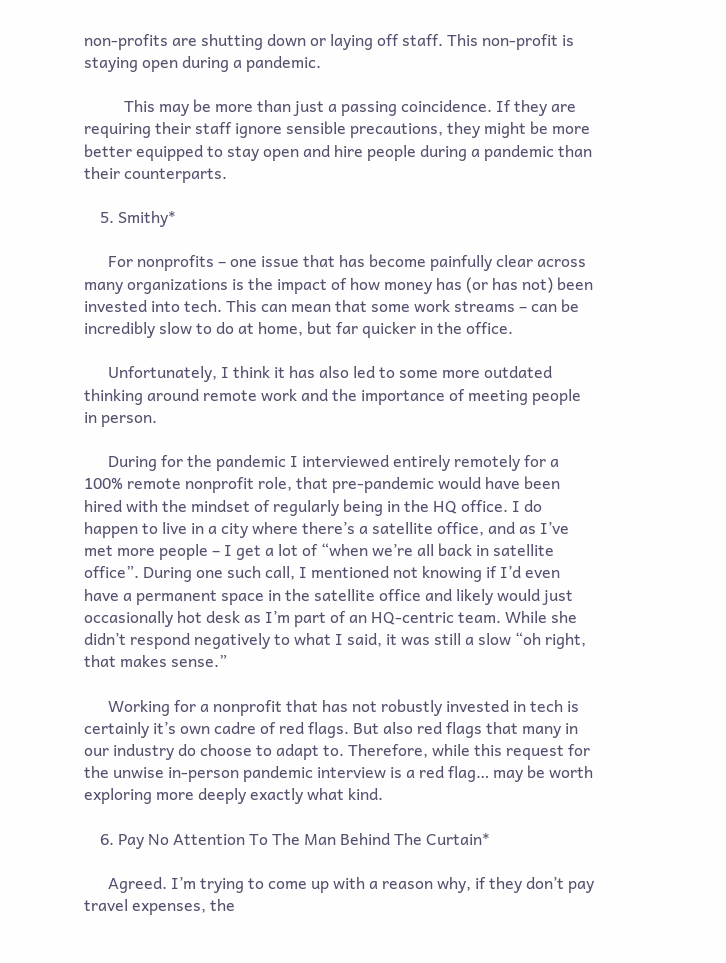non-profits are shutting down or laying off staff. This non-profit is staying open during a pandemic.

          This may be more than just a passing coincidence. If they are requiring their staff ignore sensible precautions, they might be more better equipped to stay open and hire people during a pandemic than their counterparts.

    5. Smithy*

      For nonprofits – one issue that has become painfully clear across many organizations is the impact of how money has (or has not) been invested into tech. This can mean that some work streams – can be incredibly slow to do at home, but far quicker in the office.

      Unfortunately, I think it has also led to some more outdated thinking around remote work and the importance of meeting people in person.

      During for the pandemic I interviewed entirely remotely for a 100% remote nonprofit role, that pre-pandemic would have been hired with the mindset of regularly being in the HQ office. I do happen to live in a city where there’s a satellite office, and as I’ve met more people – I get a lot of “when we’re all back in satellite office”. During one such call, I mentioned not knowing if I’d even have a permanent space in the satellite office and likely would just occasionally hot desk as I’m part of an HQ-centric team. While she didn’t respond negatively to what I said, it was still a slow “oh right, that makes sense.”

      Working for a nonprofit that has not robustly invested in tech is certainly it’s own cadre of red flags. But also red flags that many in our industry do choose to adapt to. Therefore, while this request for the unwise in-person pandemic interview is a red flag… may be worth exploring more deeply exactly what kind.

    6. Pay No Attention To The Man Behind The Curtain*

      Agreed. I’m trying to come up with a reason why, if they don’t pay travel expenses, the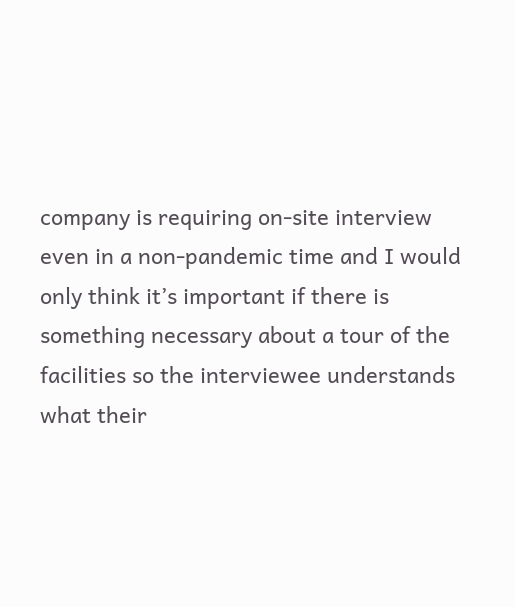company is requiring on-site interview even in a non-pandemic time and I would only think it’s important if there is something necessary about a tour of the facilities so the interviewee understands what their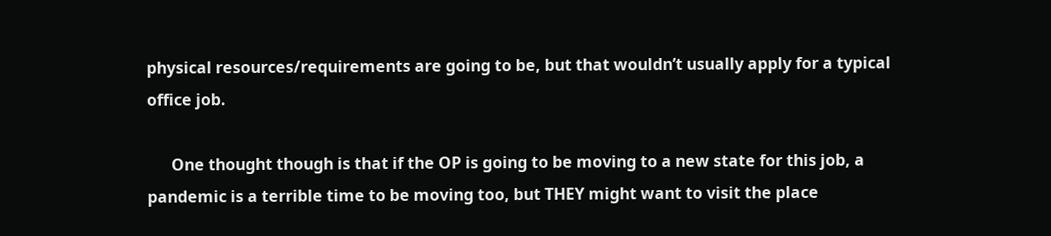physical resources/requirements are going to be, but that wouldn’t usually apply for a typical office job.

      One thought though is that if the OP is going to be moving to a new state for this job, a pandemic is a terrible time to be moving too, but THEY might want to visit the place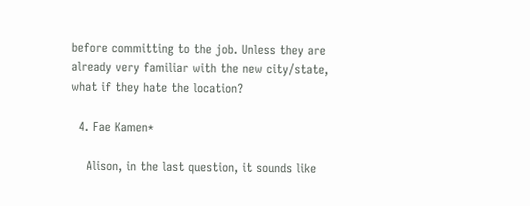before committing to the job. Unless they are already very familiar with the new city/state, what if they hate the location?

  4. Fae Kamen*

    Alison, in the last question, it sounds like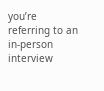you’re referring to an in-person interview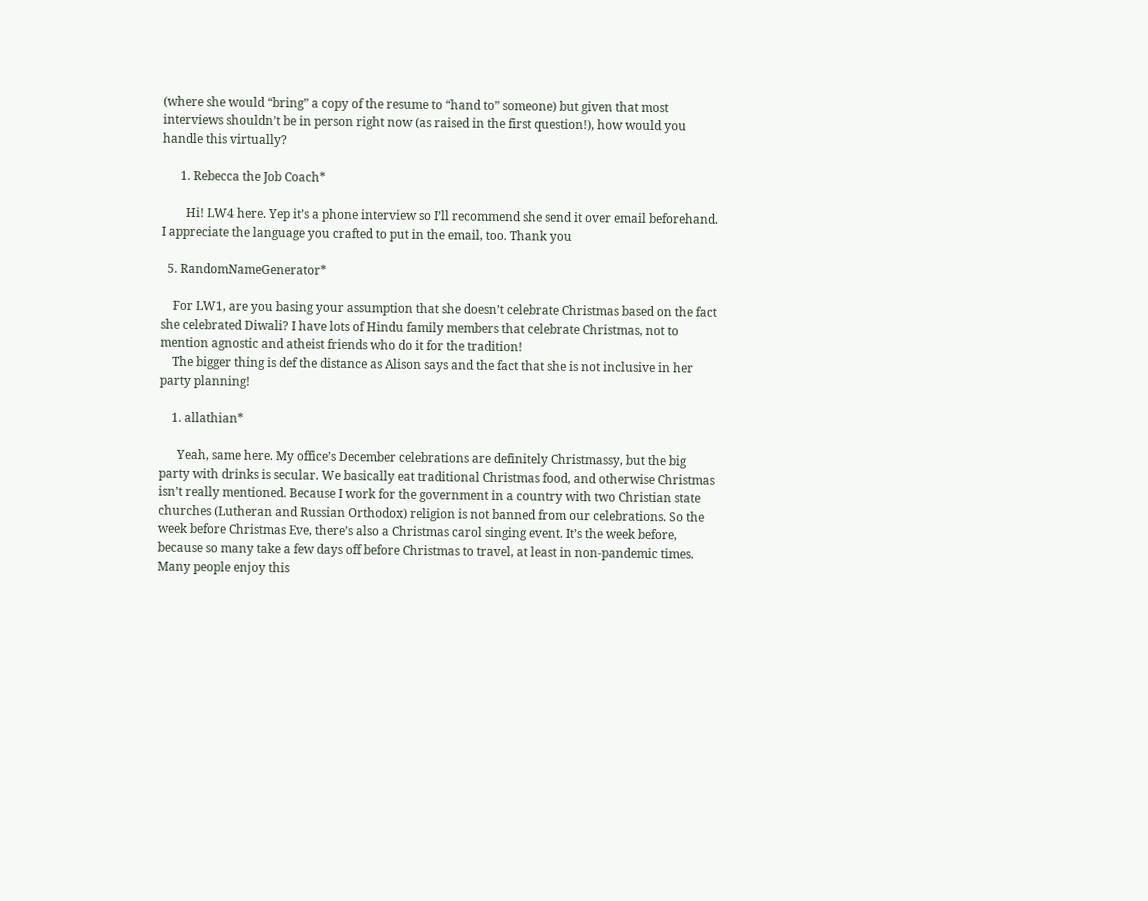(where she would “bring” a copy of the resume to “hand to” someone) but given that most interviews shouldn’t be in person right now (as raised in the first question!), how would you handle this virtually?

      1. Rebecca the Job Coach*

        Hi! LW4 here. Yep it’s a phone interview so I’ll recommend she send it over email beforehand. I appreciate the language you crafted to put in the email, too. Thank you

  5. RandomNameGenerator*

    For LW1, are you basing your assumption that she doesn’t celebrate Christmas based on the fact she celebrated Diwali? I have lots of Hindu family members that celebrate Christmas, not to mention agnostic and atheist friends who do it for the tradition!
    The bigger thing is def the distance as Alison says and the fact that she is not inclusive in her party planning!

    1. allathian*

      Yeah, same here. My office’s December celebrations are definitely Christmassy, but the big party with drinks is secular. We basically eat traditional Christmas food, and otherwise Christmas isn’t really mentioned. Because I work for the government in a country with two Christian state churches (Lutheran and Russian Orthodox) religion is not banned from our celebrations. So the week before Christmas Eve, there’s also a Christmas carol singing event. It’s the week before, because so many take a few days off before Christmas to travel, at least in non-pandemic times. Many people enjoy this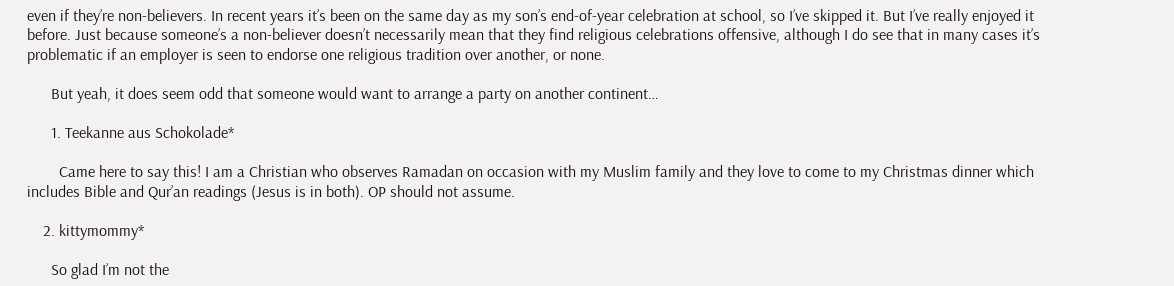even if they’re non-believers. In recent years it’s been on the same day as my son’s end-of-year celebration at school, so I’ve skipped it. But I’ve really enjoyed it before. Just because someone’s a non-believer doesn’t necessarily mean that they find religious celebrations offensive, although I do see that in many cases it’s problematic if an employer is seen to endorse one religious tradition over another, or none.

      But yeah, it does seem odd that someone would want to arrange a party on another continent…

      1. Teekanne aus Schokolade*

        Came here to say this! I am a Christian who observes Ramadan on occasion with my Muslim family and they love to come to my Christmas dinner which includes Bible and Qur’an readings (Jesus is in both). OP should not assume.

    2. kittymommy*

      So glad I’m not the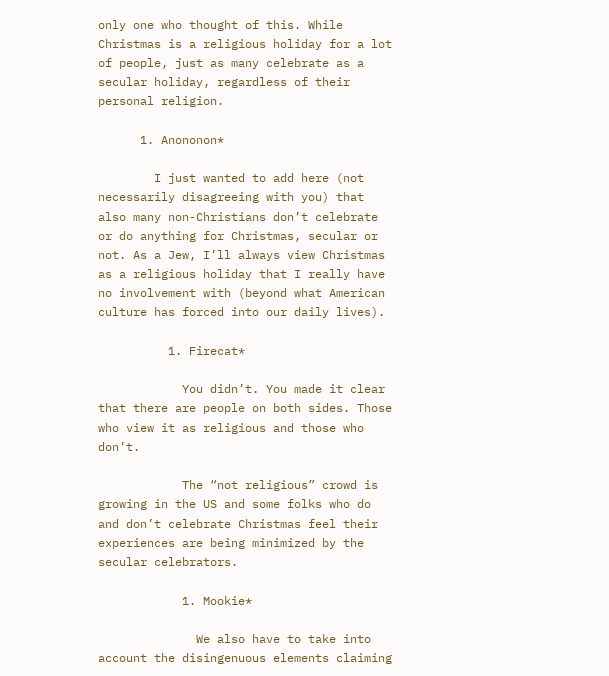only one who thought of this. While Christmas is a religious holiday for a lot of people, just as many celebrate as a secular holiday, regardless of their personal religion.

      1. Anononon*

        I just wanted to add here (not necessarily disagreeing with you) that also many non-Christians don’t celebrate or do anything for Christmas, secular or not. As a Jew, I’ll always view Christmas as a religious holiday that I really have no involvement with (beyond what American culture has forced into our daily lives).

          1. Firecat*

            You didn’t. You made it clear that there are people on both sides. Those who view it as religious and those who don’t.

            The “not religious” crowd is growing in the US and some folks who do and don’t celebrate Christmas feel their experiences are being minimized by the secular celebrators.

            1. Mookie*

              We also have to take into account the disingenuous elements claiming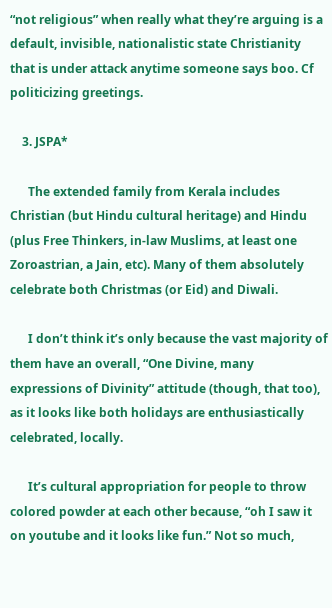“not religious” when really what they’re arguing is a default, invisible, nationalistic state Christianity that is under attack anytime someone says boo. Cf politicizing greetings.

    3. JSPA*

      The extended family from Kerala includes Christian (but Hindu cultural heritage) and Hindu (plus Free Thinkers, in-law Muslims, at least one Zoroastrian, a Jain, etc). Many of them absolutely celebrate both Christmas (or Eid) and Diwali.

      I don’t think it’s only because the vast majority of them have an overall, “One Divine, many expressions of Divinity” attitude (though, that too), as it looks like both holidays are enthusiastically celebrated, locally.

      It’s cultural appropriation for people to throw colored powder at each other because, “oh I saw it on youtube and it looks like fun.” Not so much,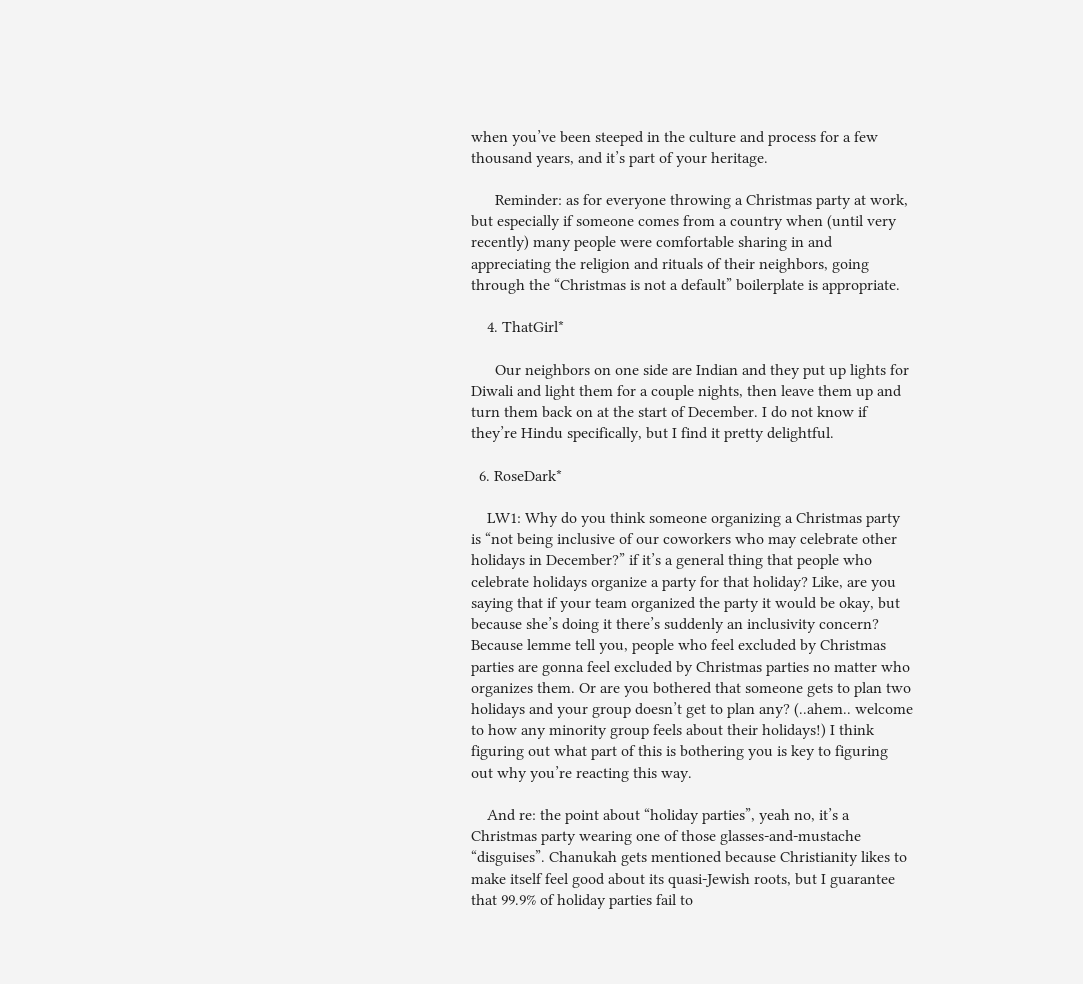when you’ve been steeped in the culture and process for a few thousand years, and it’s part of your heritage.

      Reminder: as for everyone throwing a Christmas party at work, but especially if someone comes from a country when (until very recently) many people were comfortable sharing in and appreciating the religion and rituals of their neighbors, going through the “Christmas is not a default” boilerplate is appropriate.

    4. ThatGirl*

      Our neighbors on one side are Indian and they put up lights for Diwali and light them for a couple nights, then leave them up and turn them back on at the start of December. I do not know if they’re Hindu specifically, but I find it pretty delightful.

  6. RoseDark*

    LW1: Why do you think someone organizing a Christmas party is “not being inclusive of our coworkers who may celebrate other holidays in December?” if it’s a general thing that people who celebrate holidays organize a party for that holiday? Like, are you saying that if your team organized the party it would be okay, but because she’s doing it there’s suddenly an inclusivity concern? Because lemme tell you, people who feel excluded by Christmas parties are gonna feel excluded by Christmas parties no matter who organizes them. Or are you bothered that someone gets to plan two holidays and your group doesn’t get to plan any? (..ahem.. welcome to how any minority group feels about their holidays!) I think figuring out what part of this is bothering you is key to figuring out why you’re reacting this way.

    And re: the point about “holiday parties”, yeah no, it’s a Christmas party wearing one of those glasses-and-mustache “disguises”. Chanukah gets mentioned because Christianity likes to make itself feel good about its quasi-Jewish roots, but I guarantee that 99.9% of holiday parties fail to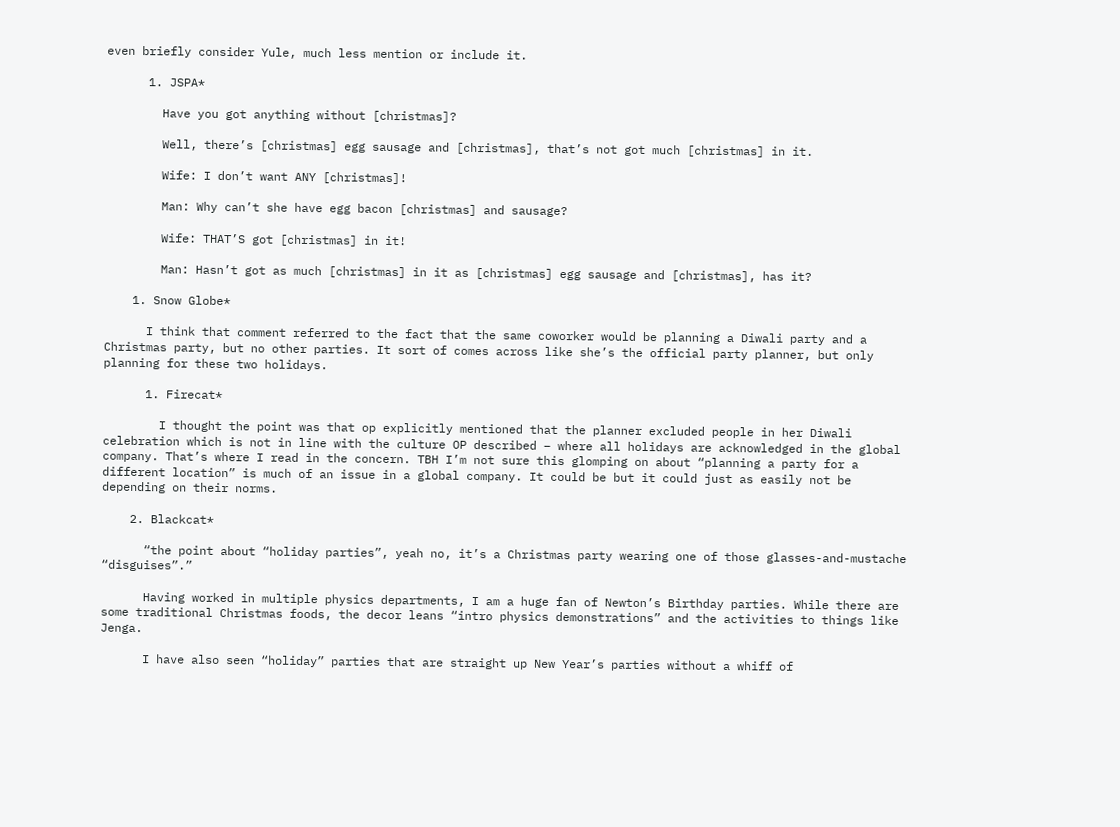even briefly consider Yule, much less mention or include it.

      1. JSPA*

        Have you got anything without [christmas]?

        Well, there’s [christmas] egg sausage and [christmas], that’s not got much [christmas] in it.

        Wife: I don’t want ANY [christmas]!

        Man: Why can’t she have egg bacon [christmas] and sausage?

        Wife: THAT’S got [christmas] in it!

        Man: Hasn’t got as much [christmas] in it as [christmas] egg sausage and [christmas], has it?

    1. Snow Globe*

      I think that comment referred to the fact that the same coworker would be planning a Diwali party and a Christmas party, but no other parties. It sort of comes across like she’s the official party planner, but only planning for these two holidays.

      1. Firecat*

        I thought the point was that op explicitly mentioned that the planner excluded people in her Diwali celebration which is not in line with the culture OP described – where all holidays are acknowledged in the global company. That’s where I read in the concern. TBH I’m not sure this glomping on about “planning a party for a different location” is much of an issue in a global company. It could be but it could just as easily not be depending on their norms.

    2. Blackcat*

      “the point about “holiday parties”, yeah no, it’s a Christmas party wearing one of those glasses-and-mustache “disguises”.”

      Having worked in multiple physics departments, I am a huge fan of Newton’s Birthday parties. While there are some traditional Christmas foods, the decor leans “intro physics demonstrations” and the activities to things like Jenga.

      I have also seen “holiday” parties that are straight up New Year’s parties without a whiff of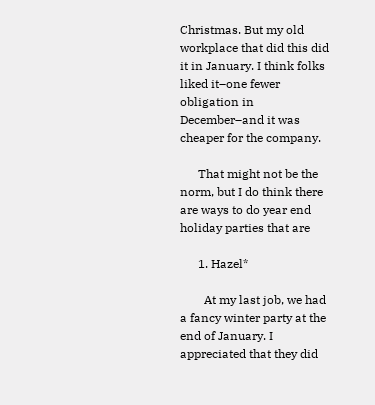Christmas. But my old workplace that did this did it in January. I think folks liked it–one fewer obligation in December–and it was cheaper for the company.

      That might not be the norm, but I do think there are ways to do year end holiday parties that are

      1. Hazel*

        At my last job, we had a fancy winter party at the end of January. I appreciated that they did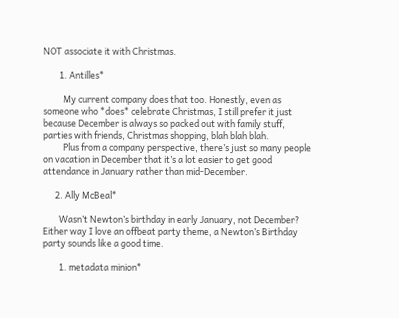NOT associate it with Christmas.

        1. Antilles*

          My current company does that too. Honestly, even as someone who *does* celebrate Christmas, I still prefer it just because December is always so packed out with family stuff, parties with friends, Christmas shopping, blah blah blah.
          Plus from a company perspective, there’s just so many people on vacation in December that it’s a lot easier to get good attendance in January rather than mid-December.

      2. Ally McBeal*

        Wasn’t Newton’s birthday in early January, not December? Either way I love an offbeat party theme, a Newton’s Birthday party sounds like a good time.

        1. metadata minion*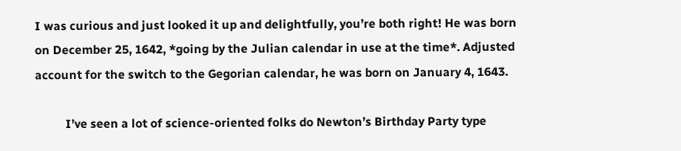I was curious and just looked it up and delightfully, you’re both right! He was born on December 25, 1642, *going by the Julian calendar in use at the time*. Adjusted account for the switch to the Gegorian calendar, he was born on January 4, 1643.

          I’ve seen a lot of science-oriented folks do Newton’s Birthday Party type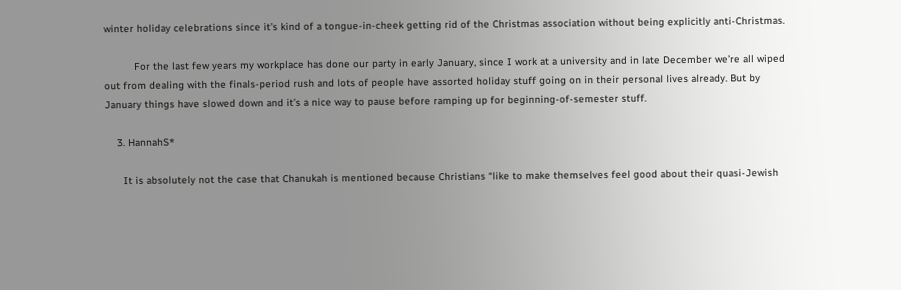winter holiday celebrations since it’s kind of a tongue-in-cheek getting rid of the Christmas association without being explicitly anti-Christmas.

          For the last few years my workplace has done our party in early January, since I work at a university and in late December we’re all wiped out from dealing with the finals-period rush and lots of people have assorted holiday stuff going on in their personal lives already. But by January things have slowed down and it’s a nice way to pause before ramping up for beginning-of-semester stuff.

    3. HannahS*

      It is absolutely not the case that Chanukah is mentioned because Christians “like to make themselves feel good about their quasi-Jewish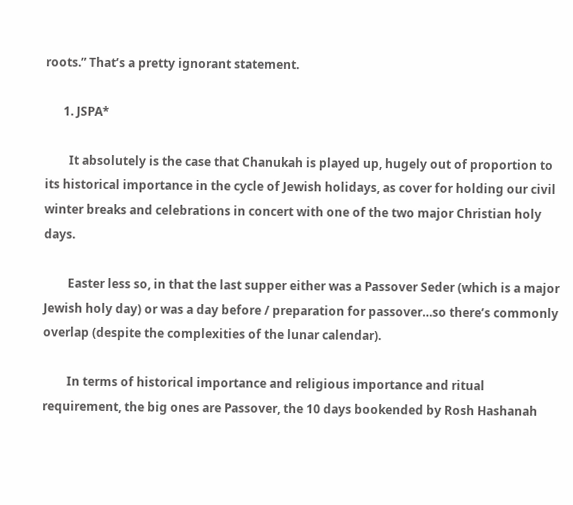roots.” That’s a pretty ignorant statement.

      1. JSPA*

        It absolutely is the case that Chanukah is played up, hugely out of proportion to its historical importance in the cycle of Jewish holidays, as cover for holding our civil winter breaks and celebrations in concert with one of the two major Christian holy days.

        Easter less so, in that the last supper either was a Passover Seder (which is a major Jewish holy day) or was a day before / preparation for passover…so there’s commonly overlap (despite the complexities of the lunar calendar).

        In terms of historical importance and religious importance and ritual requirement, the big ones are Passover, the 10 days bookended by Rosh Hashanah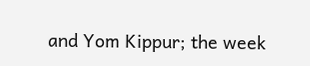and Yom Kippur; the week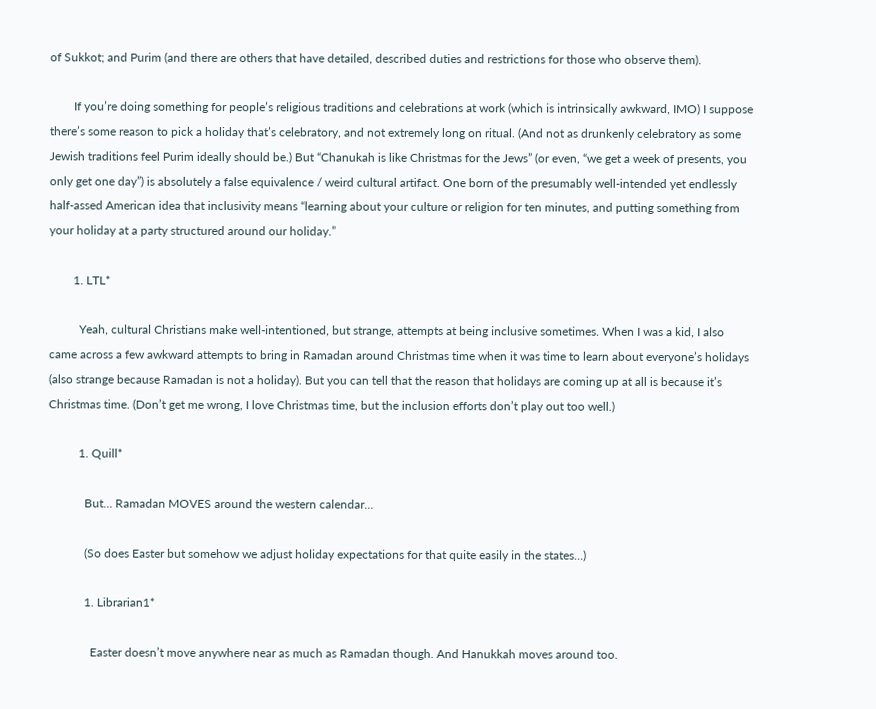of Sukkot; and Purim (and there are others that have detailed, described duties and restrictions for those who observe them).

        If you’re doing something for people’s religious traditions and celebrations at work (which is intrinsically awkward, IMO) I suppose there’s some reason to pick a holiday that’s celebratory, and not extremely long on ritual. (And not as drunkenly celebratory as some Jewish traditions feel Purim ideally should be.) But “Chanukah is like Christmas for the Jews” (or even, “we get a week of presents, you only get one day”) is absolutely a false equivalence / weird cultural artifact. One born of the presumably well-intended yet endlessly half-assed American idea that inclusivity means “learning about your culture or religion for ten minutes, and putting something from your holiday at a party structured around our holiday.”

        1. LTL*

          Yeah, cultural Christians make well-intentioned, but strange, attempts at being inclusive sometimes. When I was a kid, I also came across a few awkward attempts to bring in Ramadan around Christmas time when it was time to learn about everyone’s holidays (also strange because Ramadan is not a holiday). But you can tell that the reason that holidays are coming up at all is because it’s Christmas time. (Don’t get me wrong, I love Christmas time, but the inclusion efforts don’t play out too well.)

          1. Quill*

            But… Ramadan MOVES around the western calendar…

            (So does Easter but somehow we adjust holiday expectations for that quite easily in the states…)

            1. Librarian1*

              Easter doesn’t move anywhere near as much as Ramadan though. And Hanukkah moves around too.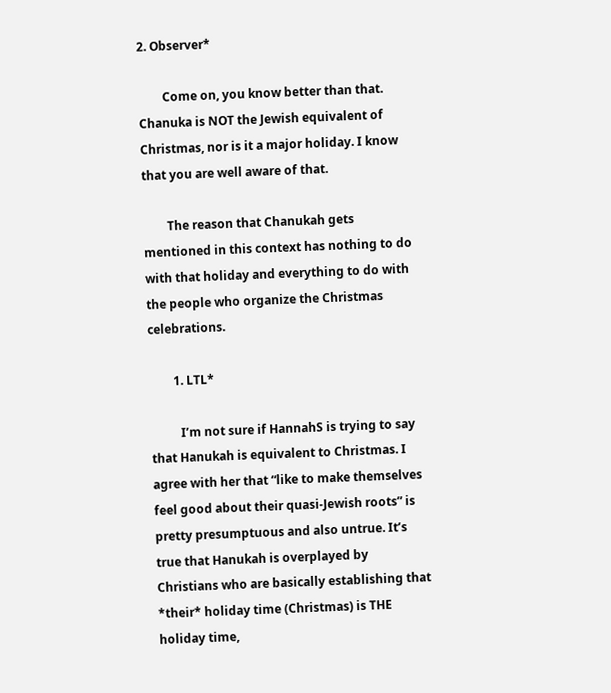2. Observer*

        Come on, you know better than that. Chanuka is NOT the Jewish equivalent of Christmas, nor is it a major holiday. I know that you are well aware of that.

        The reason that Chanukah gets mentioned in this context has nothing to do with that holiday and everything to do with the people who organize the Christmas celebrations.

        1. LTL*

          I’m not sure if HannahS is trying to say that Hanukah is equivalent to Christmas. I agree with her that “like to make themselves feel good about their quasi-Jewish roots” is pretty presumptuous and also untrue. It’s true that Hanukah is overplayed by Christians who are basically establishing that *their* holiday time (Christmas) is THE holiday time,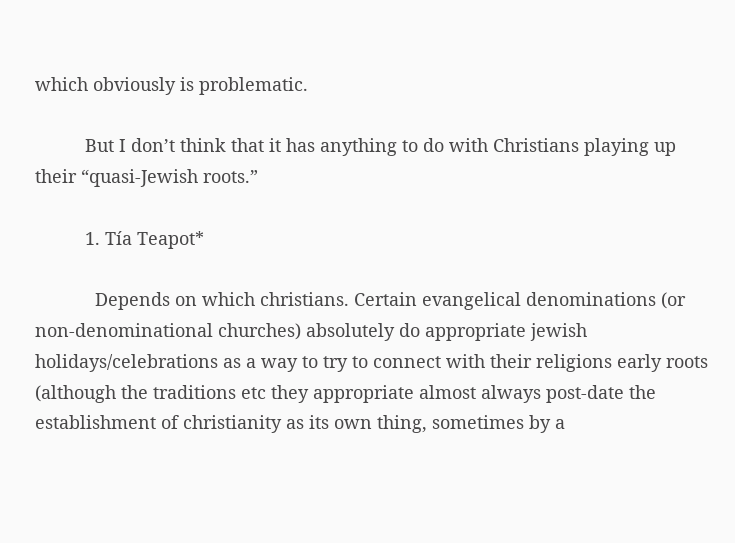which obviously is problematic.

          But I don’t think that it has anything to do with Christians playing up their “quasi-Jewish roots.”

          1. Tía Teapot*

            Depends on which christians. Certain evangelical denominations (or non-denominational churches) absolutely do appropriate jewish holidays/celebrations as a way to try to connect with their religions early roots (although the traditions etc they appropriate almost always post-date the establishment of christianity as its own thing, sometimes by a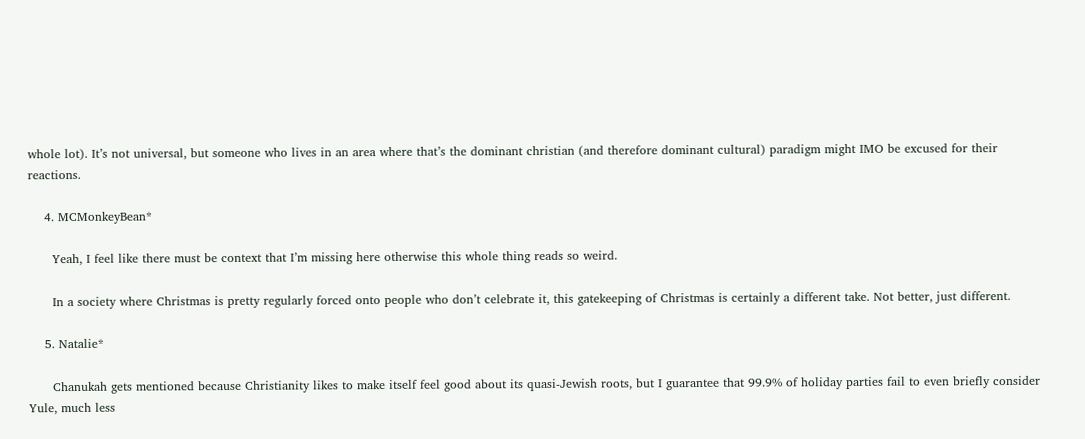whole lot). It’s not universal, but someone who lives in an area where that’s the dominant christian (and therefore dominant cultural) paradigm might IMO be excused for their reactions.

    4. MCMonkeyBean*

      Yeah, I feel like there must be context that I’m missing here otherwise this whole thing reads so weird.

      In a society where Christmas is pretty regularly forced onto people who don’t celebrate it, this gatekeeping of Christmas is certainly a different take. Not better, just different.

    5. Natalie*

      Chanukah gets mentioned because Christianity likes to make itself feel good about its quasi-Jewish roots, but I guarantee that 99.9% of holiday parties fail to even briefly consider Yule, much less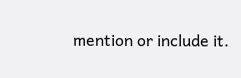mention or include it.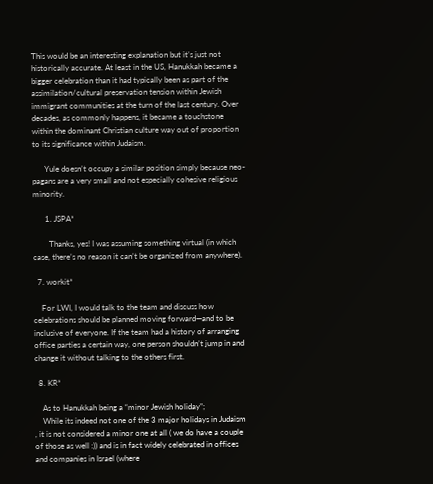This would be an interesting explanation but it’s just not historically accurate. At least in the US, Hanukkah became a bigger celebration than it had typically been as part of the assimilation/cultural preservation tension within Jewish immigrant communities at the turn of the last century. Over decades, as commonly happens, it became a touchstone within the dominant Christian culture way out of proportion to its significance within Judaism.

      Yule doesn’t occupy a similar position simply because neo-pagans are a very small and not especially cohesive religious minority.

      1. JSPA*

        Thanks, yes! I was assuming something virtual (in which case, there’s no reason it can’t be organized from anywhere).

  7. workit*

    For LWI, I would talk to the team and discuss how celebrations should be planned moving forward—and to be inclusive of everyone. If the team had a history of arranging office parties a certain way, one person shouldn’t jump in and change it without talking to the others first.

  8. KR*

    As to Hanukkah being a “minor Jewish holiday”;
    While its indeed not one of the 3 major holidays in Judaism , it is not considered a minor one at all ( we do have a couple of those as well :)) and is in fact widely celebrated in offices and companies in Israel (where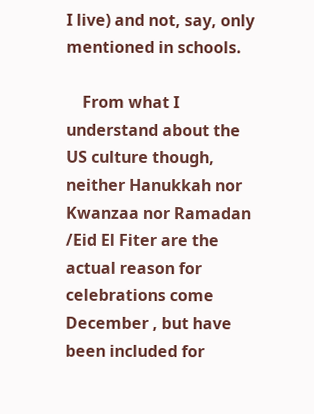I live) and not, say, only mentioned in schools.

    From what I understand about the US culture though, neither Hanukkah nor Kwanzaa nor Ramadan /Eid El Fiter are the actual reason for celebrations come December , but have been included for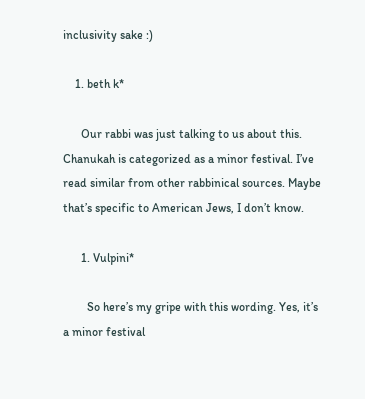inclusivity sake :)

    1. beth k*

      Our rabbi was just talking to us about this. Chanukah is categorized as a minor festival. I’ve read similar from other rabbinical sources. Maybe that’s specific to American Jews, I don’t know.

      1. Vulpini*

        So here’s my gripe with this wording. Yes, it’s a minor festival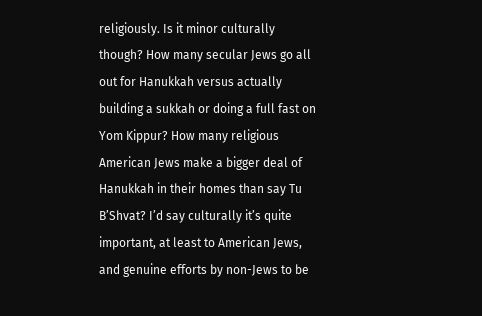religiously. Is it minor culturally though? How many secular Jews go all out for Hanukkah versus actually building a sukkah or doing a full fast on Yom Kippur? How many religious American Jews make a bigger deal of Hanukkah in their homes than say Tu B’Shvat? I’d say culturally it’s quite important, at least to American Jews, and genuine efforts by non-Jews to be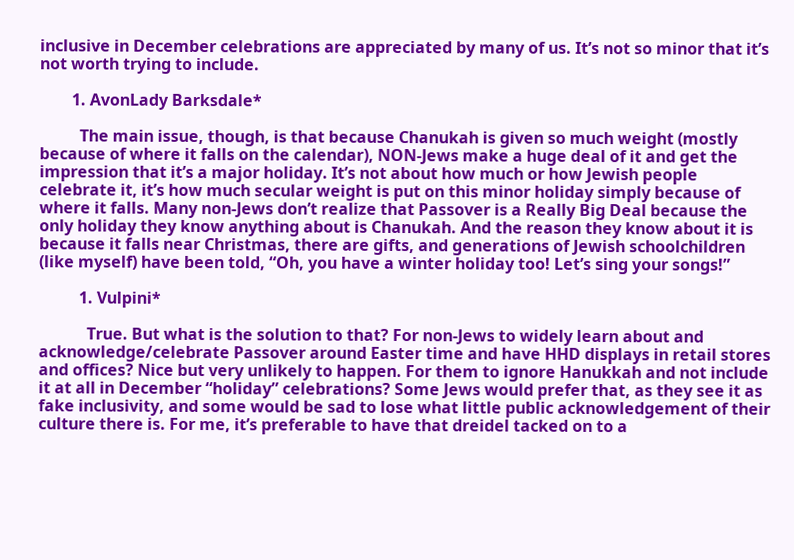inclusive in December celebrations are appreciated by many of us. It’s not so minor that it’s not worth trying to include.

        1. AvonLady Barksdale*

          The main issue, though, is that because Chanukah is given so much weight (mostly because of where it falls on the calendar), NON-Jews make a huge deal of it and get the impression that it’s a major holiday. It’s not about how much or how Jewish people celebrate it, it’s how much secular weight is put on this minor holiday simply because of where it falls. Many non-Jews don’t realize that Passover is a Really Big Deal because the only holiday they know anything about is Chanukah. And the reason they know about it is because it falls near Christmas, there are gifts, and generations of Jewish schoolchildren (like myself) have been told, “Oh, you have a winter holiday too! Let’s sing your songs!”

          1. Vulpini*

            True. But what is the solution to that? For non-Jews to widely learn about and acknowledge/celebrate Passover around Easter time and have HHD displays in retail stores and offices? Nice but very unlikely to happen. For them to ignore Hanukkah and not include it at all in December “holiday” celebrations? Some Jews would prefer that, as they see it as fake inclusivity, and some would be sad to lose what little public acknowledgement of their culture there is. For me, it’s preferable to have that dreidel tacked on to a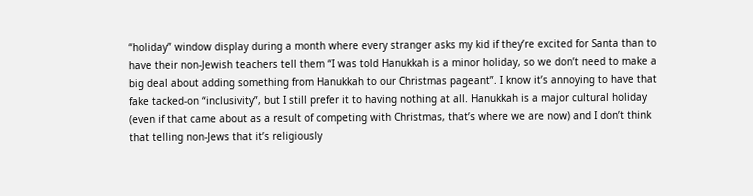“holiday” window display during a month where every stranger asks my kid if they’re excited for Santa than to have their non-Jewish teachers tell them “I was told Hanukkah is a minor holiday, so we don’t need to make a big deal about adding something from Hanukkah to our Christmas pageant”. I know it’s annoying to have that fake tacked-on “inclusivity”, but I still prefer it to having nothing at all. Hanukkah is a major cultural holiday (even if that came about as a result of competing with Christmas, that’s where we are now) and I don’t think that telling non-Jews that it’s religiously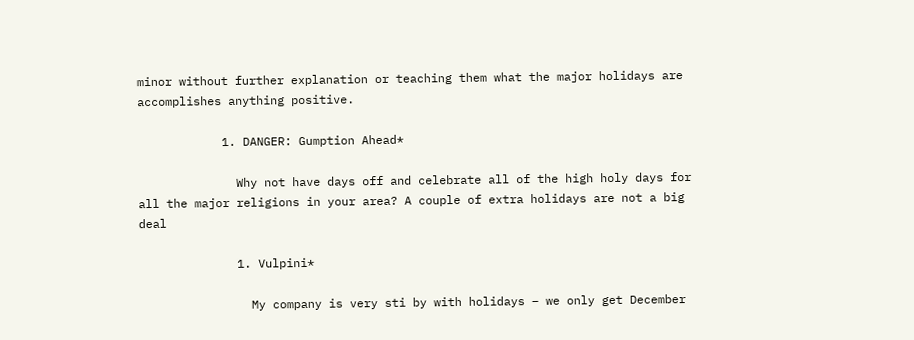minor without further explanation or teaching them what the major holidays are accomplishes anything positive.

            1. DANGER: Gumption Ahead*

              Why not have days off and celebrate all of the high holy days for all the major religions in your area? A couple of extra holidays are not a big deal

              1. Vulpini*

                My company is very sti by with holidays – we only get December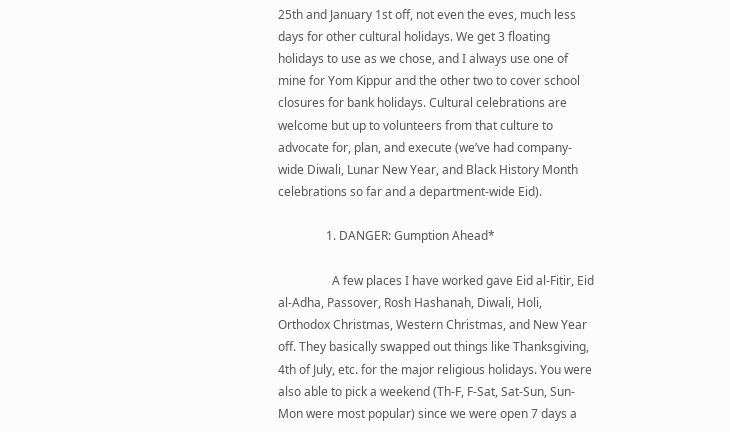25th and January 1st off, not even the eves, much less days for other cultural holidays. We get 3 floating holidays to use as we chose, and I always use one of mine for Yom Kippur and the other two to cover school closures for bank holidays. Cultural celebrations are welcome but up to volunteers from that culture to advocate for, plan, and execute (we’ve had company-wide Diwali, Lunar New Year, and Black History Month celebrations so far and a department-wide Eid).

                1. DANGER: Gumption Ahead*

                  A few places I have worked gave Eid al-Fitir, Eid al-Adha, Passover, Rosh Hashanah, Diwali, Holi, Orthodox Christmas, Western Christmas, and New Year off. They basically swapped out things like Thanksgiving, 4th of July, etc. for the major religious holidays. You were also able to pick a weekend (Th-F, F-Sat, Sat-Sun, Sun-Mon were most popular) since we were open 7 days a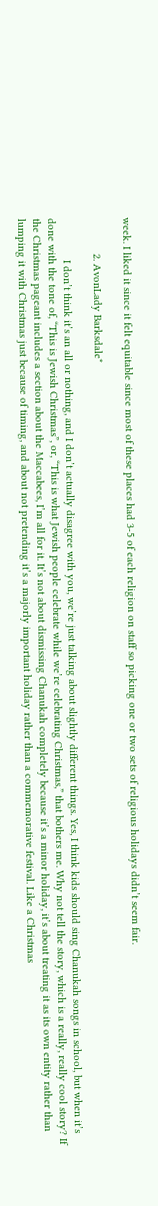week. I liked it since it felt equitable since most of these places had 3-5 of each religion on staff so picking one or two sets of religious holidays didn’t seem fair.

            2. AvonLady Barksdale*

              I don’t think it’s an all or nothing, and I don’t actually disagree with you, we’re just talking about slightly different things. Yes, I think kids should sing Chanukah songs in school, but when it’s done with the tone of, “This is Jewish Christmas”, or, “This is what Jewish people celebrate while we’re celebrating Christmas,” that bothers me. Why not tell the story, which is a really, really cool story? If the Christmas pageant includes a section about the Maccabees, I’m all for it. It’s not about dismissing Chanukah completely because it’s a minor holiday, it’s about treating it as its own entity rather than lumping it with Christmas just because of timing, and about not pretending it’s a majorly important holiday rather than a commemorative festival. Like a Christmas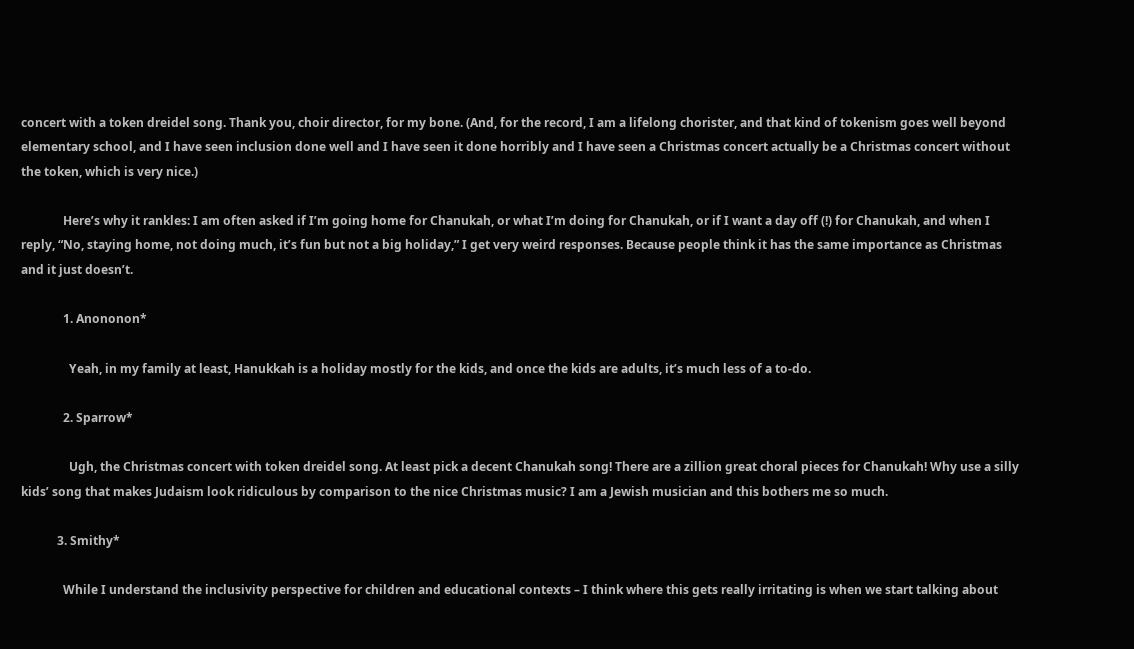concert with a token dreidel song. Thank you, choir director, for my bone. (And, for the record, I am a lifelong chorister, and that kind of tokenism goes well beyond elementary school, and I have seen inclusion done well and I have seen it done horribly and I have seen a Christmas concert actually be a Christmas concert without the token, which is very nice.)

              Here’s why it rankles: I am often asked if I’m going home for Chanukah, or what I’m doing for Chanukah, or if I want a day off (!) for Chanukah, and when I reply, “No, staying home, not doing much, it’s fun but not a big holiday,” I get very weird responses. Because people think it has the same importance as Christmas and it just doesn’t.

              1. Anononon*

                Yeah, in my family at least, Hanukkah is a holiday mostly for the kids, and once the kids are adults, it’s much less of a to-do.

              2. Sparrow*

                Ugh, the Christmas concert with token dreidel song. At least pick a decent Chanukah song! There are a zillion great choral pieces for Chanukah! Why use a silly kids’ song that makes Judaism look ridiculous by comparison to the nice Christmas music? I am a Jewish musician and this bothers me so much.

            3. Smithy*

              While I understand the inclusivity perspective for children and educational contexts – I think where this gets really irritating is when we start talking about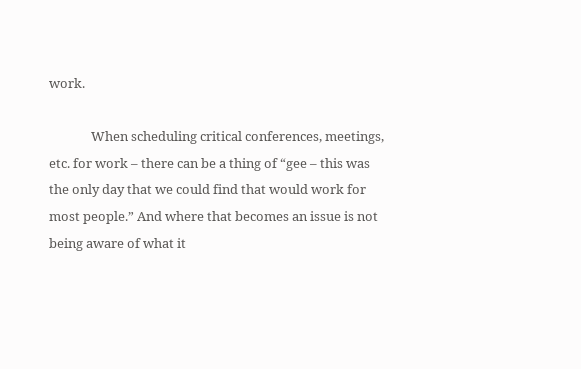work.

              When scheduling critical conferences, meetings, etc. for work – there can be a thing of “gee – this was the only day that we could find that would work for most people.” And where that becomes an issue is not being aware of what it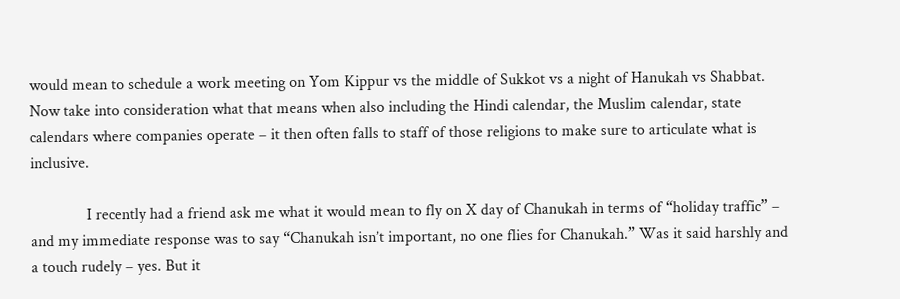would mean to schedule a work meeting on Yom Kippur vs the middle of Sukkot vs a night of Hanukah vs Shabbat. Now take into consideration what that means when also including the Hindi calendar, the Muslim calendar, state calendars where companies operate – it then often falls to staff of those religions to make sure to articulate what is inclusive.

              I recently had a friend ask me what it would mean to fly on X day of Chanukah in terms of “holiday traffic” – and my immediate response was to say “Chanukah isn’t important, no one flies for Chanukah.” Was it said harshly and a touch rudely – yes. But it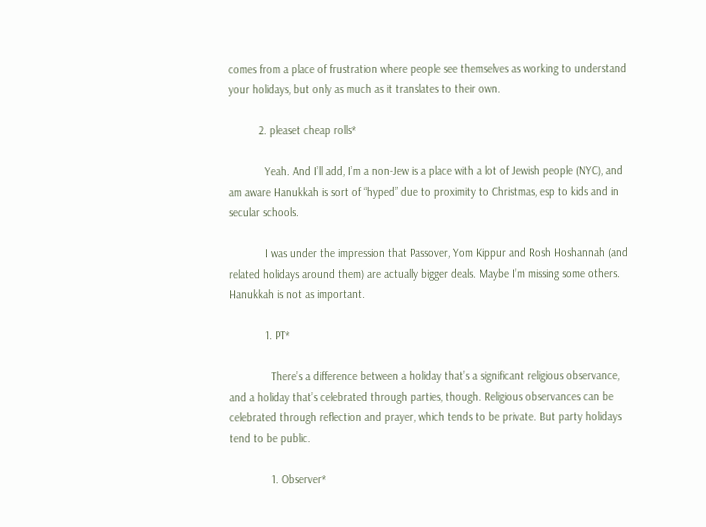comes from a place of frustration where people see themselves as working to understand your holidays, but only as much as it translates to their own.

          2. pleaset cheap rolls*

            Yeah. And I’ll add, I’m a non-Jew is a place with a lot of Jewish people (NYC), and am aware Hanukkah is sort of “hyped” due to proximity to Christmas, esp to kids and in secular schools.

            I was under the impression that Passover, Yom Kippur and Rosh Hoshannah (and related holidays around them) are actually bigger deals. Maybe I’m missing some others. Hanukkah is not as important.

            1. PT*

              There’s a difference between a holiday that’s a significant religious observance, and a holiday that’s celebrated through parties, though. Religious observances can be celebrated through reflection and prayer, which tends to be private. But party holidays tend to be public.

              1. Observer*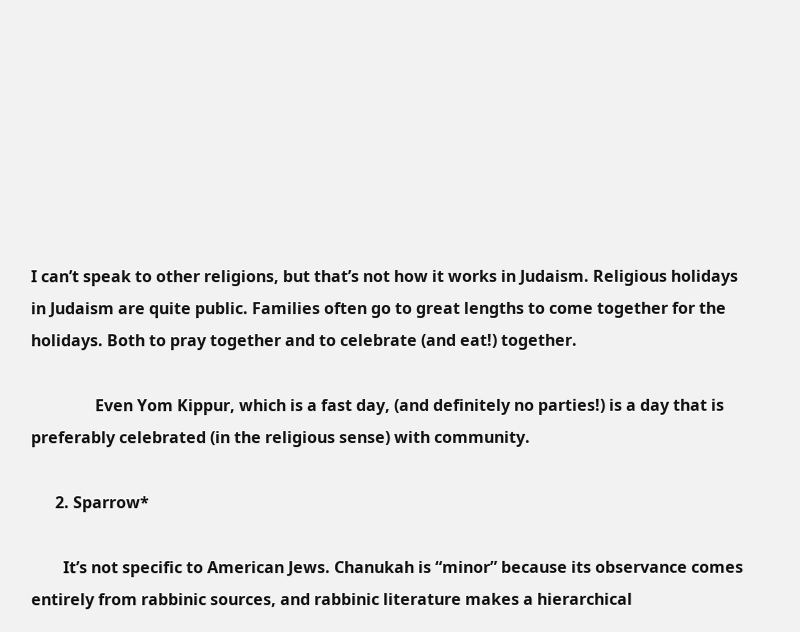I can’t speak to other religions, but that’s not how it works in Judaism. Religious holidays in Judaism are quite public. Families often go to great lengths to come together for the holidays. Both to pray together and to celebrate (and eat!) together.

                Even Yom Kippur, which is a fast day, (and definitely no parties!) is a day that is preferably celebrated (in the religious sense) with community.

      2. Sparrow*

        It’s not specific to American Jews. Chanukah is “minor” because its observance comes entirely from rabbinic sources, and rabbinic literature makes a hierarchical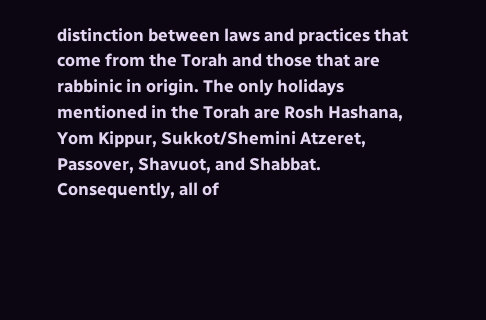distinction between laws and practices that come from the Torah and those that are rabbinic in origin. The only holidays mentioned in the Torah are Rosh Hashana, Yom Kippur, Sukkot/Shemini Atzeret, Passover, Shavuot, and Shabbat. Consequently, all of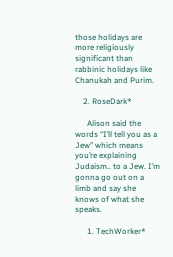those holidays are more religiously significant than rabbinic holidays like Chanukah and Purim.

    2. RoseDark*

      Alison said the words “I’ll tell you as a Jew” which means you’re explaining Judaism.. to a Jew. I’m gonna go out on a limb and say she knows of what she speaks.

      1. TechWorker*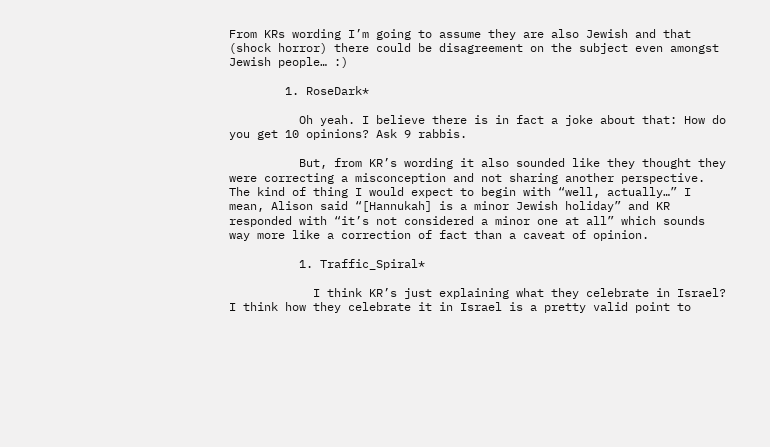From KRs wording I’m going to assume they are also Jewish and that (shock horror) there could be disagreement on the subject even amongst Jewish people… :)

        1. RoseDark*

          Oh yeah. I believe there is in fact a joke about that: How do you get 10 opinions? Ask 9 rabbis.

          But, from KR’s wording it also sounded like they thought they were correcting a misconception and not sharing another perspective. The kind of thing I would expect to begin with “well, actually…” I mean, Alison said “[Hannukah] is a minor Jewish holiday” and KR responded with “it’s not considered a minor one at all” which sounds way more like a correction of fact than a caveat of opinion.

          1. Traffic_Spiral*

            I think KR’s just explaining what they celebrate in Israel? I think how they celebrate it in Israel is a pretty valid point to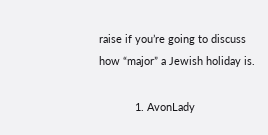raise if you’re going to discuss how “major” a Jewish holiday is.

            1. AvonLady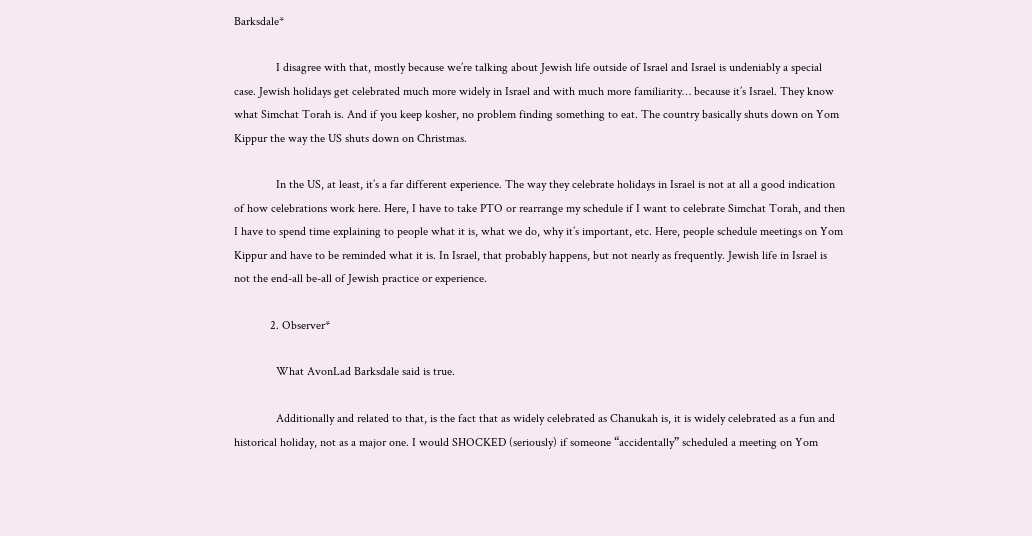Barksdale*

              I disagree with that, mostly because we’re talking about Jewish life outside of Israel and Israel is undeniably a special case. Jewish holidays get celebrated much more widely in Israel and with much more familiarity… because it’s Israel. They know what Simchat Torah is. And if you keep kosher, no problem finding something to eat. The country basically shuts down on Yom Kippur the way the US shuts down on Christmas.

              In the US, at least, it’s a far different experience. The way they celebrate holidays in Israel is not at all a good indication of how celebrations work here. Here, I have to take PTO or rearrange my schedule if I want to celebrate Simchat Torah, and then I have to spend time explaining to people what it is, what we do, why it’s important, etc. Here, people schedule meetings on Yom Kippur and have to be reminded what it is. In Israel, that probably happens, but not nearly as frequently. Jewish life in Israel is not the end-all be-all of Jewish practice or experience.

            2. Observer*

              What AvonLad Barksdale said is true.

              Additionally and related to that, is the fact that as widely celebrated as Chanukah is, it is widely celebrated as a fun and historical holiday, not as a major one. I would SHOCKED (seriously) if someone “accidentally” scheduled a meeting on Yom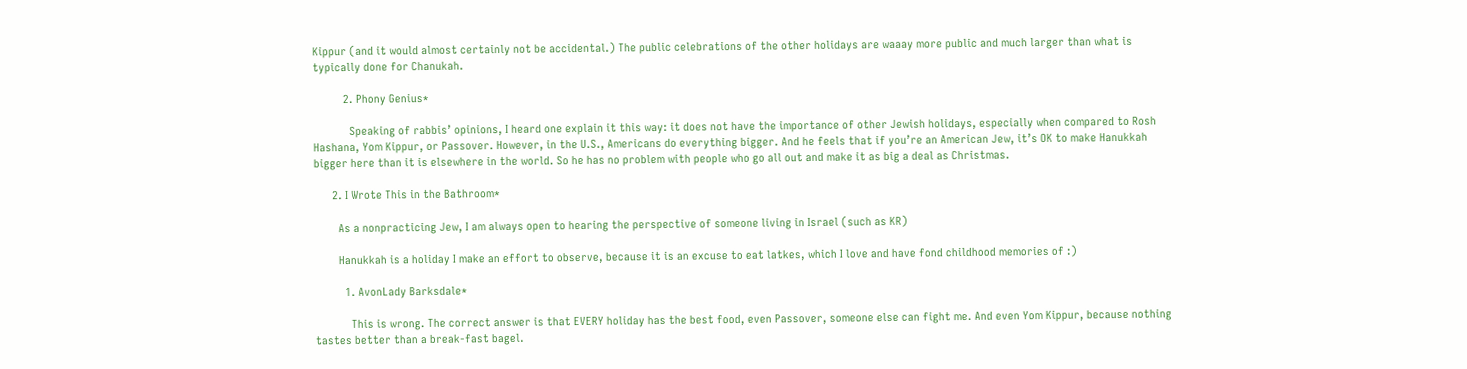Kippur (and it would almost certainly not be accidental.) The public celebrations of the other holidays are waaay more public and much larger than what is typically done for Chanukah.

          2. Phony Genius*

            Speaking of rabbis’ opinions, I heard one explain it this way: it does not have the importance of other Jewish holidays, especially when compared to Rosh Hashana, Yom Kippur, or Passover. However, in the U.S., Americans do everything bigger. And he feels that if you’re an American Jew, it’s OK to make Hanukkah bigger here than it is elsewhere in the world. So he has no problem with people who go all out and make it as big a deal as Christmas.

      2. I Wrote This in the Bathroom*

        As a nonpracticing Jew, I am always open to hearing the perspective of someone living in Israel (such as KR)

        Hanukkah is a holiday I make an effort to observe, because it is an excuse to eat latkes, which I love and have fond childhood memories of :)

          1. AvonLady Barksdale*

            This is wrong. The correct answer is that EVERY holiday has the best food, even Passover, someone else can fight me. And even Yom Kippur, because nothing tastes better than a break-fast bagel.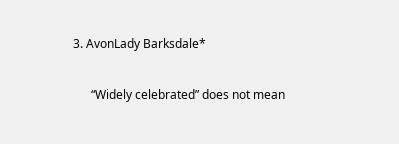3. AvonLady Barksdale*

      “Widely celebrated” does not mean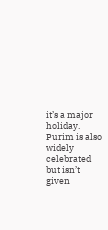it’s a major holiday. Purim is also widely celebrated but isn’t given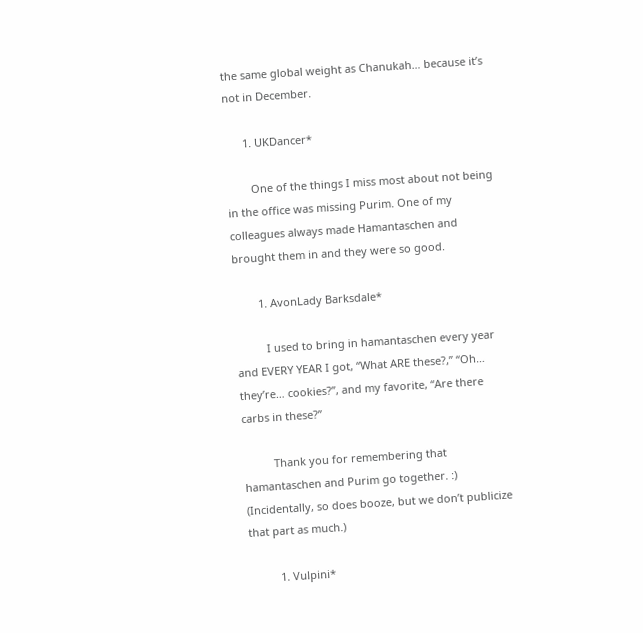the same global weight as Chanukah… because it’s not in December.

      1. UKDancer*

        One of the things I miss most about not being in the office was missing Purim. One of my colleagues always made Hamantaschen and brought them in and they were so good.

        1. AvonLady Barksdale*

          I used to bring in hamantaschen every year and EVERY YEAR I got, “What ARE these?,” “Oh… they’re… cookies?”, and my favorite, “Are there carbs in these?”

          Thank you for remembering that hamantaschen and Purim go together. :) (Incidentally, so does booze, but we don’t publicize that part as much.)

          1. Vulpini*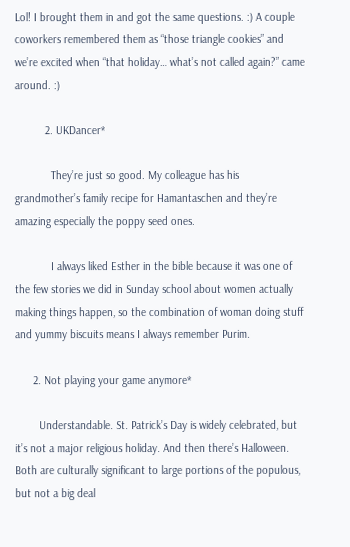Lol! I brought them in and got the same questions. :) A couple coworkers remembered them as “those triangle cookies” and we’re excited when “that holiday… what’s not called again?” came around. :)

          2. UKDancer*

            They’re just so good. My colleague has his grandmother’s family recipe for Hamantaschen and they’re amazing especially the poppy seed ones.

            I always liked Esther in the bible because it was one of the few stories we did in Sunday school about women actually making things happen, so the combination of woman doing stuff and yummy biscuits means I always remember Purim.

      2. Not playing your game anymore*

        Understandable. St. Patrick’s Day is widely celebrated, but it’s not a major religious holiday. And then there’s Halloween. Both are culturally significant to large portions of the populous, but not a big deal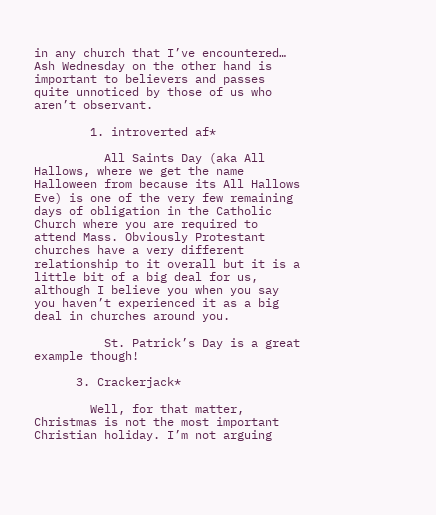in any church that I’ve encountered… Ash Wednesday on the other hand is important to believers and passes quite unnoticed by those of us who aren’t observant.

        1. introverted af*

          All Saints Day (aka All Hallows, where we get the name Halloween from because its All Hallows Eve) is one of the very few remaining days of obligation in the Catholic Church where you are required to attend Mass. Obviously Protestant churches have a very different relationship to it overall but it is a little bit of a big deal for us, although I believe you when you say you haven’t experienced it as a big deal in churches around you.

          St. Patrick’s Day is a great example though!

      3. Crackerjack*

        Well, for that matter, Christmas is not the most important Christian holiday. I’m not arguing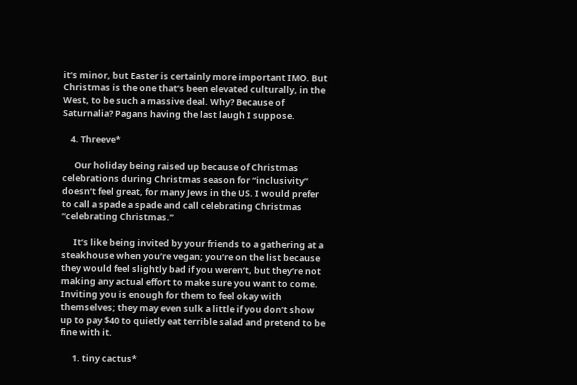it’s minor, but Easter is certainly more important IMO. But Christmas is the one that’s been elevated culturally, in the West, to be such a massive deal. Why? Because of Saturnalia? Pagans having the last laugh I suppose.

    4. Threeve*

      Our holiday being raised up because of Christmas celebrations during Christmas season for “inclusivity” doesn’t feel great, for many Jews in the US. I would prefer to call a spade a spade and call celebrating Christmas “celebrating Christmas.”

      It’s like being invited by your friends to a gathering at a steakhouse when you’re vegan; you’re on the list because they would feel slightly bad if you weren’t, but they’re not making any actual effort to make sure you want to come. Inviting you is enough for them to feel okay with themselves; they may even sulk a little if you don’t show up to pay $40 to quietly eat terrible salad and pretend to be fine with it.

      1. tiny cactus*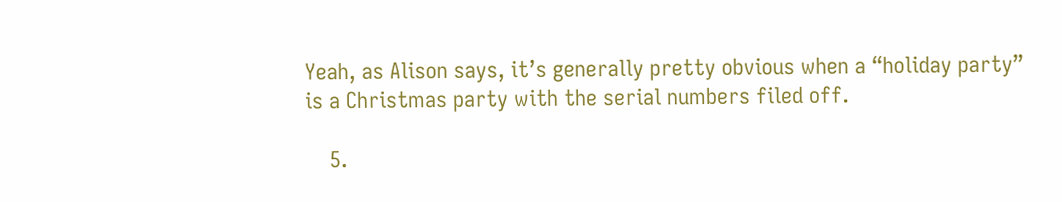Yeah, as Alison says, it’s generally pretty obvious when a “holiday party” is a Christmas party with the serial numbers filed off.

    5.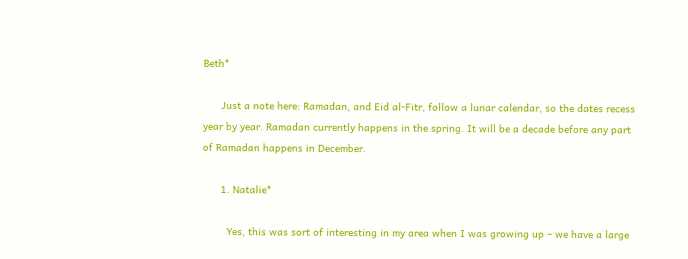Beth*

      Just a note here: Ramadan, and Eid al-Fitr, follow a lunar calendar, so the dates recess year by year. Ramadan currently happens in the spring. It will be a decade before any part of Ramadan happens in December.

      1. Natalie*

        Yes, this was sort of interesting in my area when I was growing up – we have a large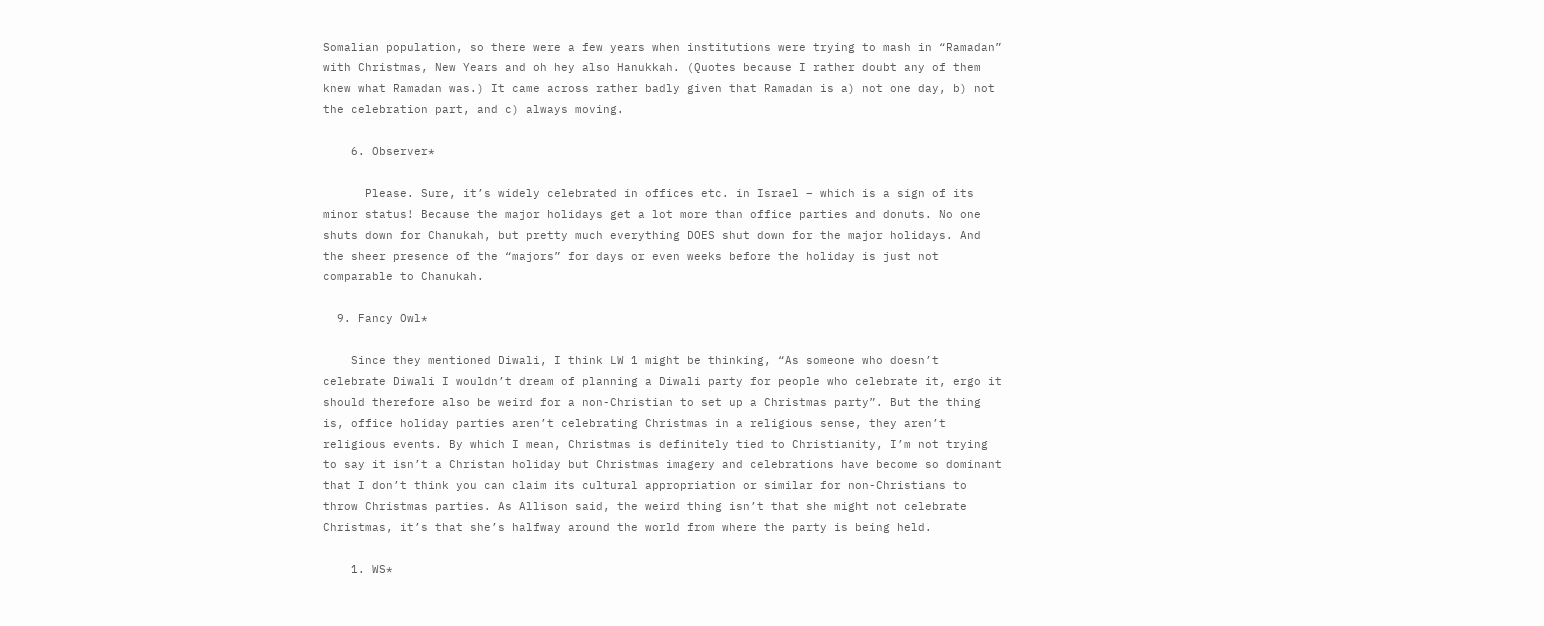Somalian population, so there were a few years when institutions were trying to mash in “Ramadan” with Christmas, New Years and oh hey also Hanukkah. (Quotes because I rather doubt any of them knew what Ramadan was.) It came across rather badly given that Ramadan is a) not one day, b) not the celebration part, and c) always moving.

    6. Observer*

      Please. Sure, it’s widely celebrated in offices etc. in Israel – which is a sign of its minor status! Because the major holidays get a lot more than office parties and donuts. No one shuts down for Chanukah, but pretty much everything DOES shut down for the major holidays. And the sheer presence of the “majors” for days or even weeks before the holiday is just not comparable to Chanukah.

  9. Fancy Owl*

    Since they mentioned Diwali, I think LW 1 might be thinking, “As someone who doesn’t celebrate Diwali I wouldn’t dream of planning a Diwali party for people who celebrate it, ergo it should therefore also be weird for a non-Christian to set up a Christmas party”. But the thing is, office holiday parties aren’t celebrating Christmas in a religious sense, they aren’t religious events. By which I mean, Christmas is definitely tied to Christianity, I’m not trying to say it isn’t a Christan holiday but Christmas imagery and celebrations have become so dominant that I don’t think you can claim its cultural appropriation or similar for non-Christians to throw Christmas parties. As Allison said, the weird thing isn’t that she might not celebrate Christmas, it’s that she’s halfway around the world from where the party is being held.

    1. WS*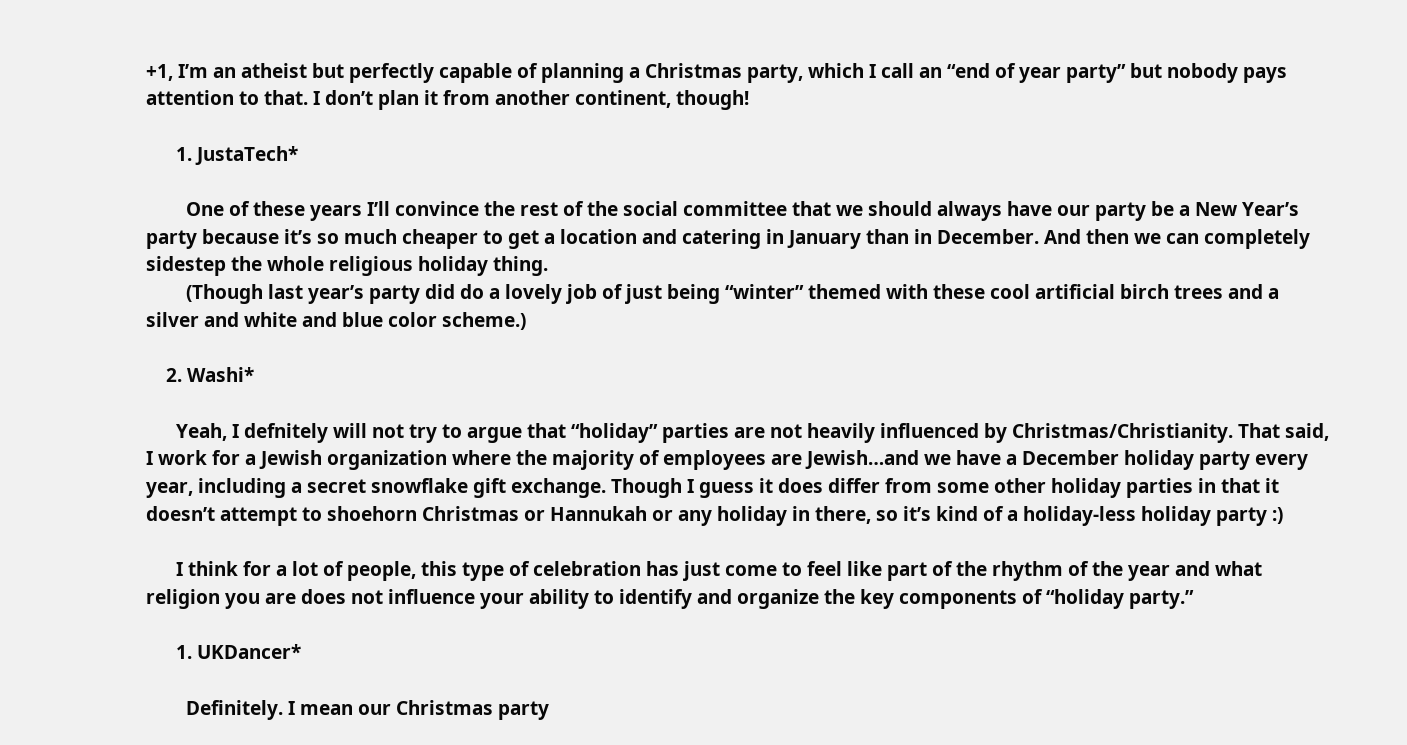+1, I’m an atheist but perfectly capable of planning a Christmas party, which I call an “end of year party” but nobody pays attention to that. I don’t plan it from another continent, though!

      1. JustaTech*

        One of these years I’ll convince the rest of the social committee that we should always have our party be a New Year’s party because it’s so much cheaper to get a location and catering in January than in December. And then we can completely sidestep the whole religious holiday thing.
        (Though last year’s party did do a lovely job of just being “winter” themed with these cool artificial birch trees and a silver and white and blue color scheme.)

    2. Washi*

      Yeah, I defnitely will not try to argue that “holiday” parties are not heavily influenced by Christmas/Christianity. That said, I work for a Jewish organization where the majority of employees are Jewish…and we have a December holiday party every year, including a secret snowflake gift exchange. Though I guess it does differ from some other holiday parties in that it doesn’t attempt to shoehorn Christmas or Hannukah or any holiday in there, so it’s kind of a holiday-less holiday party :)

      I think for a lot of people, this type of celebration has just come to feel like part of the rhythm of the year and what religion you are does not influence your ability to identify and organize the key components of “holiday party.”

      1. UKDancer*

        Definitely. I mean our Christmas party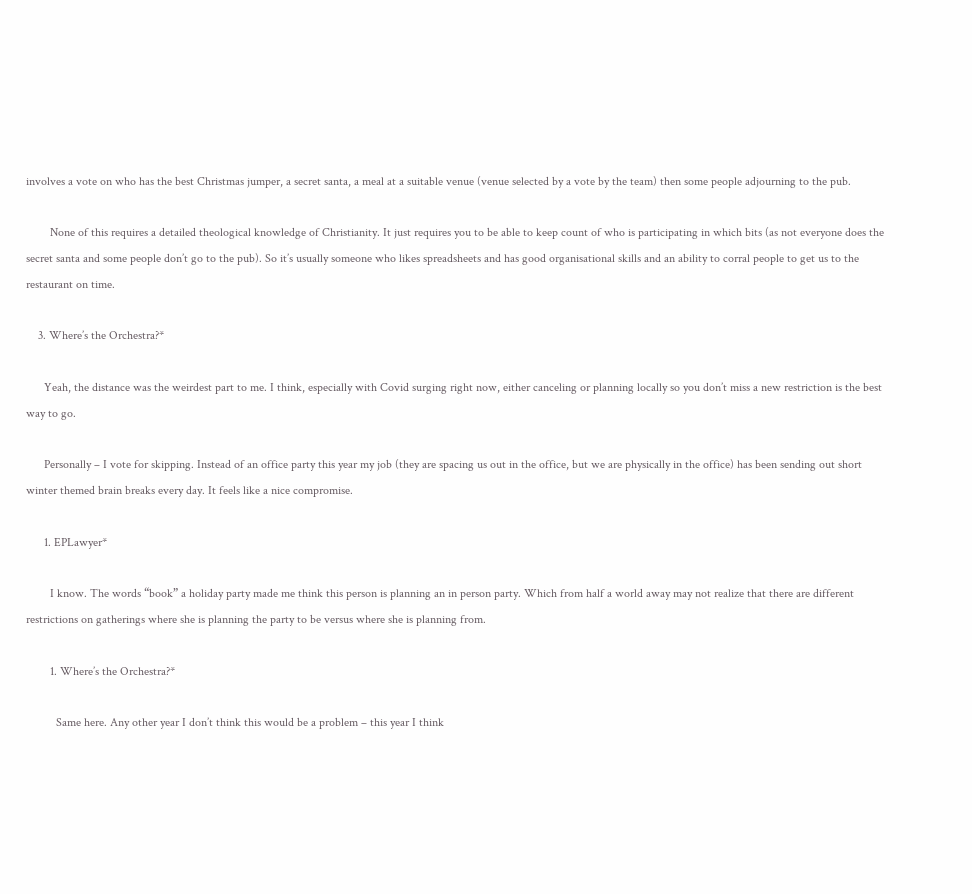involves a vote on who has the best Christmas jumper, a secret santa, a meal at a suitable venue (venue selected by a vote by the team) then some people adjourning to the pub.

        None of this requires a detailed theological knowledge of Christianity. It just requires you to be able to keep count of who is participating in which bits (as not everyone does the secret santa and some people don’t go to the pub). So it’s usually someone who likes spreadsheets and has good organisational skills and an ability to corral people to get us to the restaurant on time.

    3. Where’s the Orchestra?*

      Yeah, the distance was the weirdest part to me. I think, especially with Covid surging right now, either canceling or planning locally so you don’t miss a new restriction is the best way to go.

      Personally – I vote for skipping. Instead of an office party this year my job (they are spacing us out in the office, but we are physically in the office) has been sending out short winter themed brain breaks every day. It feels like a nice compromise.

      1. EPLawyer*

        I know. The words “book” a holiday party made me think this person is planning an in person party. Which from half a world away may not realize that there are different restrictions on gatherings where she is planning the party to be versus where she is planning from.

        1. Where’s the Orchestra?*

          Same here. Any other year I don’t think this would be a problem – this year I think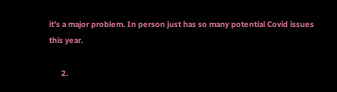it’s a major problem. In person just has so many potential Covid issues this year.

      2.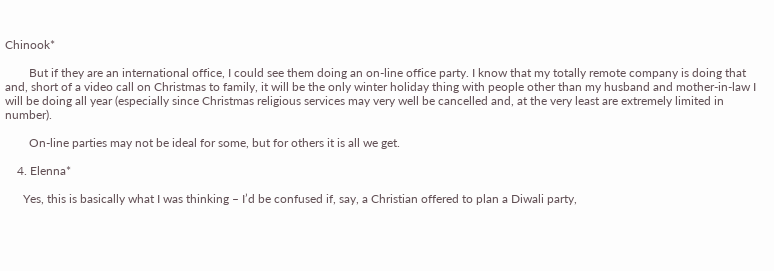Chinook*

        But if they are an international office, I could see them doing an on-line office party. I know that my totally remote company is doing that and, short of a video call on Christmas to family, it will be the only winter holiday thing with people other than my husband and mother-in-law I will be doing all year (especially since Christmas religious services may very well be cancelled and, at the very least are extremely limited in number).

        On-line parties may not be ideal for some, but for others it is all we get.

    4. Elenna*

      Yes, this is basically what I was thinking – I’d be confused if, say, a Christian offered to plan a Diwali party,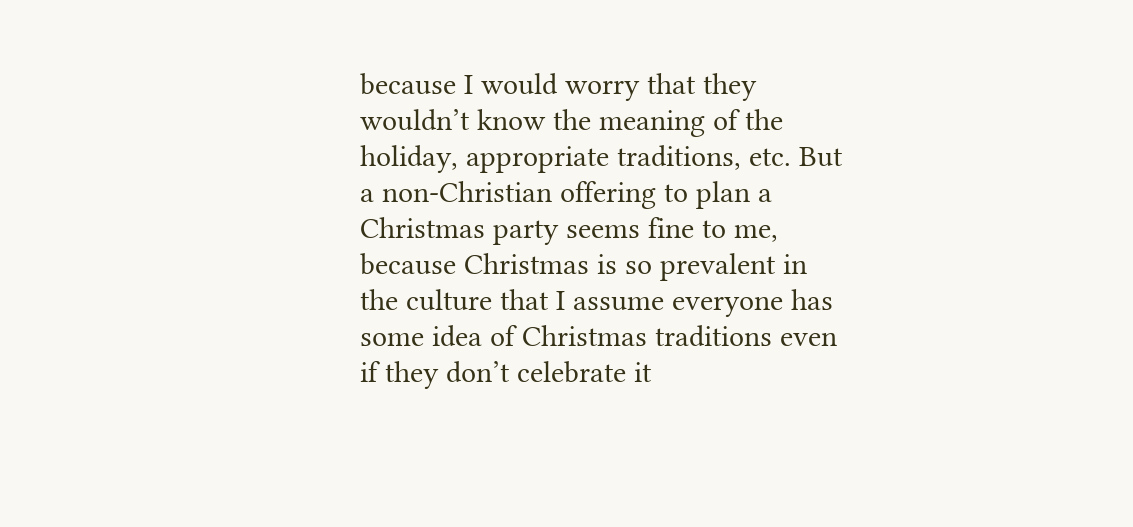because I would worry that they wouldn’t know the meaning of the holiday, appropriate traditions, etc. But a non-Christian offering to plan a Christmas party seems fine to me, because Christmas is so prevalent in the culture that I assume everyone has some idea of Christmas traditions even if they don’t celebrate it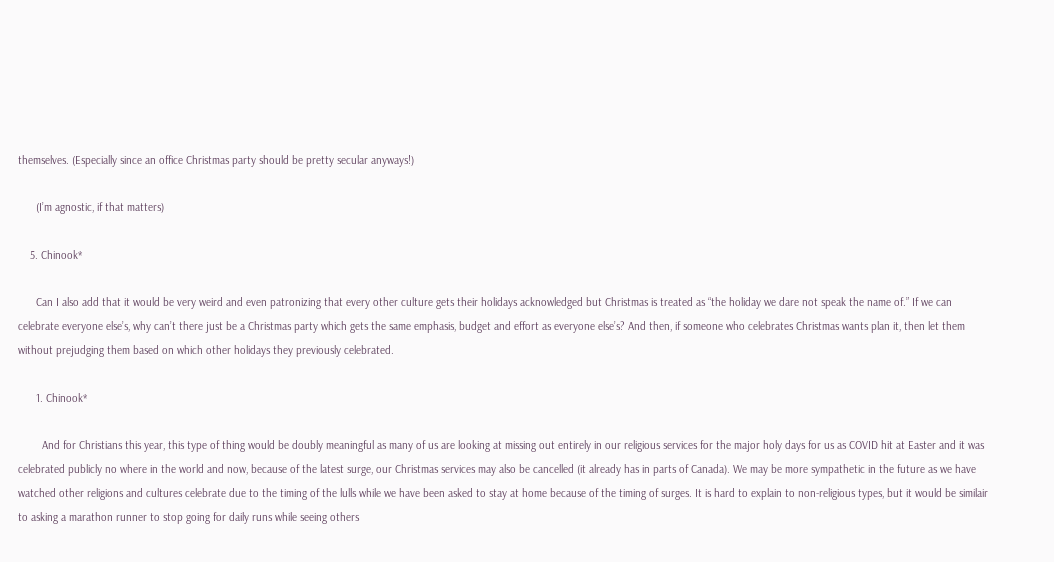themselves. (Especially since an office Christmas party should be pretty secular anyways!)

      (I’m agnostic, if that matters)

    5. Chinook*

      Can I also add that it would be very weird and even patronizing that every other culture gets their holidays acknowledged but Christmas is treated as “the holiday we dare not speak the name of.” If we can celebrate everyone else’s, why can’t there just be a Christmas party which gets the same emphasis, budget and effort as everyone else’s? And then, if someone who celebrates Christmas wants plan it, then let them without prejudging them based on which other holidays they previously celebrated.

      1. Chinook*

        And for Christians this year, this type of thing would be doubly meaningful as many of us are looking at missing out entirely in our religious services for the major holy days for us as COVID hit at Easter and it was celebrated publicly no where in the world and now, because of the latest surge, our Christmas services may also be cancelled (it already has in parts of Canada). We may be more sympathetic in the future as we have watched other religions and cultures celebrate due to the timing of the lulls while we have been asked to stay at home because of the timing of surges. It is hard to explain to non-religious types, but it would be similair to asking a marathon runner to stop going for daily runs while seeing others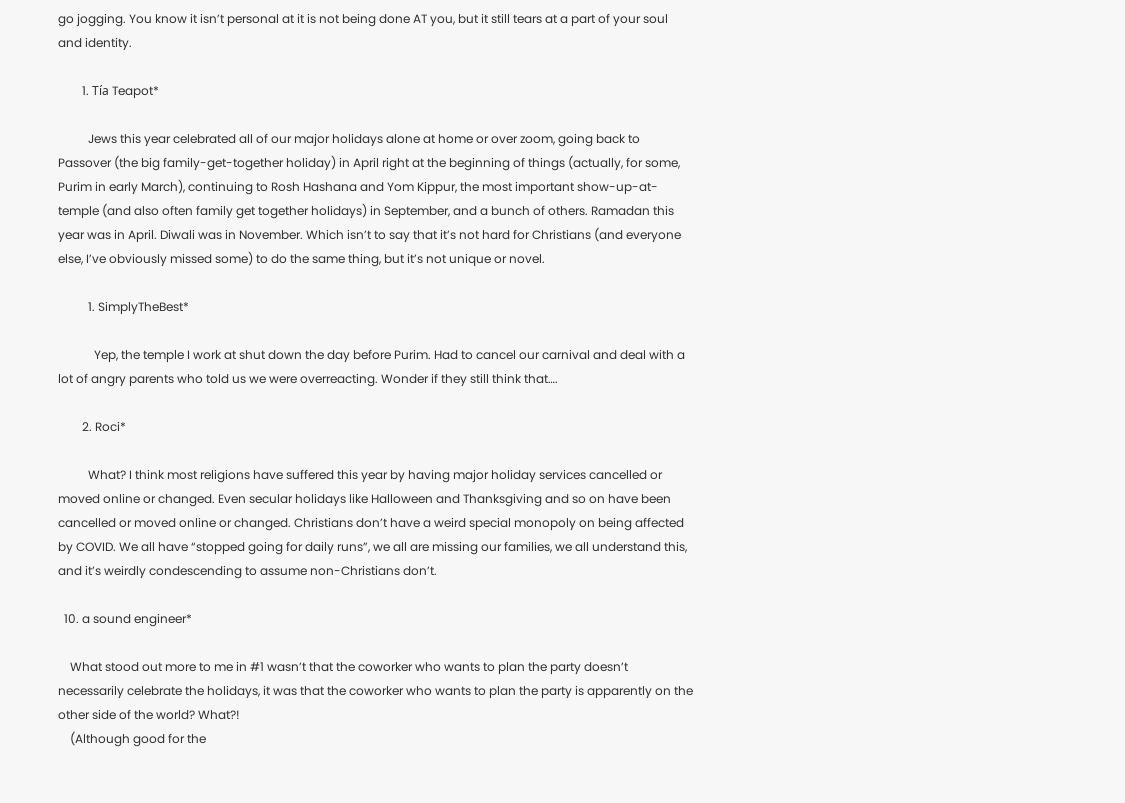go jogging. You know it isn’t personal at it is not being done AT you, but it still tears at a part of your soul and identity.

        1. Tía Teapot*

          Jews this year celebrated all of our major holidays alone at home or over zoom, going back to Passover (the big family-get-together holiday) in April right at the beginning of things (actually, for some, Purim in early March), continuing to Rosh Hashana and Yom Kippur, the most important show-up-at-temple (and also often family get together holidays) in September, and a bunch of others. Ramadan this year was in April. Diwali was in November. Which isn’t to say that it’s not hard for Christians (and everyone else, I’ve obviously missed some) to do the same thing, but it’s not unique or novel.

          1. SimplyTheBest*

            Yep, the temple I work at shut down the day before Purim. Had to cancel our carnival and deal with a lot of angry parents who told us we were overreacting. Wonder if they still think that….

        2. Roci*

          What? I think most religions have suffered this year by having major holiday services cancelled or moved online or changed. Even secular holidays like Halloween and Thanksgiving and so on have been cancelled or moved online or changed. Christians don’t have a weird special monopoly on being affected by COVID. We all have “stopped going for daily runs”, we all are missing our families, we all understand this, and it’s weirdly condescending to assume non-Christians don’t.

  10. a sound engineer*

    What stood out more to me in #1 wasn’t that the coworker who wants to plan the party doesn’t necessarily celebrate the holidays, it was that the coworker who wants to plan the party is apparently on the other side of the world? What?!
    (Although good for the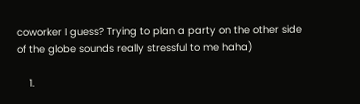coworker I guess? Trying to plan a party on the other side of the globe sounds really stressful to me haha)

    1.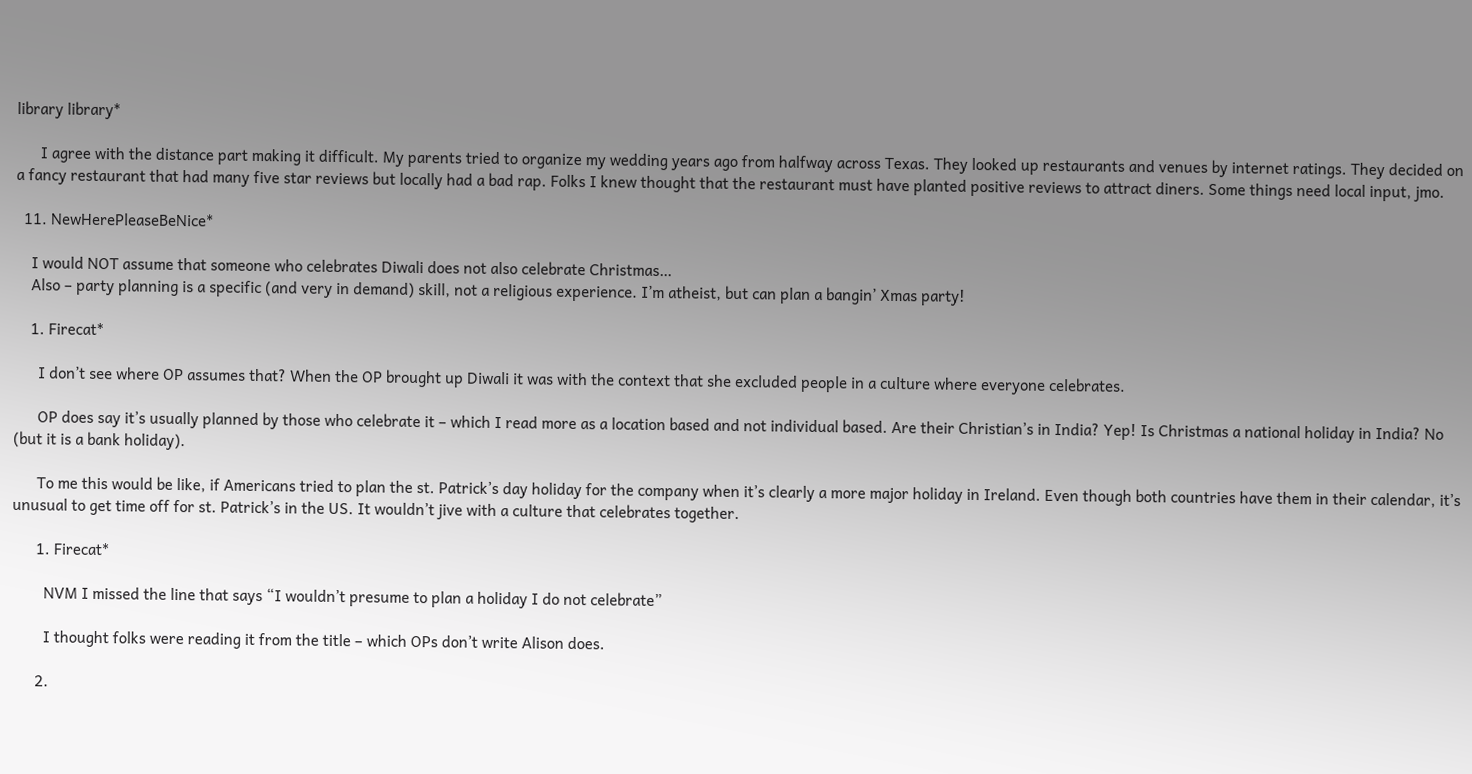library library*

      I agree with the distance part making it difficult. My parents tried to organize my wedding years ago from halfway across Texas. They looked up restaurants and venues by internet ratings. They decided on a fancy restaurant that had many five star reviews but locally had a bad rap. Folks I knew thought that the restaurant must have planted positive reviews to attract diners. Some things need local input, jmo.

  11. NewHerePleaseBeNice*

    I would NOT assume that someone who celebrates Diwali does not also celebrate Christmas…
    Also – party planning is a specific (and very in demand) skill, not a religious experience. I’m atheist, but can plan a bangin’ Xmas party!

    1. Firecat*

      I don’t see where OP assumes that? When the OP brought up Diwali it was with the context that she excluded people in a culture where everyone celebrates.

      OP does say it’s usually planned by those who celebrate it – which I read more as a location based and not individual based. Are their Christian’s in India? Yep! Is Christmas a national holiday in India? No (but it is a bank holiday).

      To me this would be like, if Americans tried to plan the st. Patrick’s day holiday for the company when it’s clearly a more major holiday in Ireland. Even though both countries have them in their calendar, it’s unusual to get time off for st. Patrick’s in the US. It wouldn’t jive with a culture that celebrates together.

      1. Firecat*

        NVM I missed the line that says “I wouldn’t presume to plan a holiday I do not celebrate”

        I thought folks were reading it from the title – which OPs don’t write Alison does.

      2.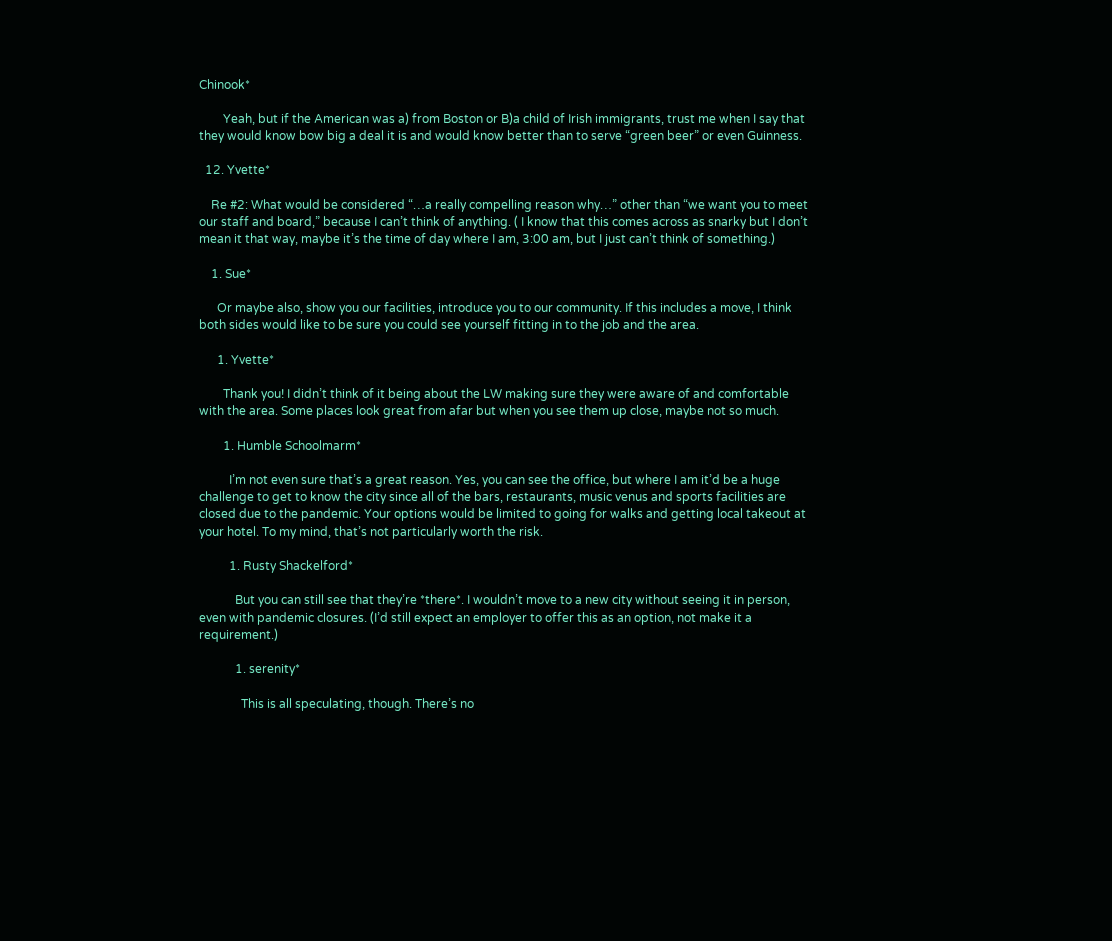Chinook*

        Yeah, but if the American was a) from Boston or B)a child of Irish immigrants, trust me when I say that they would know bow big a deal it is and would know better than to serve “green beer” or even Guinness.

  12. Yvette*

    Re #2: What would be considered “…a really compelling reason why…” other than “we want you to meet our staff and board,” because I can’t think of anything. ( I know that this comes across as snarky but I don’t mean it that way, maybe it’s the time of day where I am, 3:00 am, but I just can’t think of something.)

    1. Sue*

      Or maybe also, show you our facilities, introduce you to our community. If this includes a move, I think both sides would like to be sure you could see yourself fitting in to the job and the area.

      1. Yvette*

        Thank you! I didn’t think of it being about the LW making sure they were aware of and comfortable with the area. Some places look great from afar but when you see them up close, maybe not so much.

        1. Humble Schoolmarm*

          I’m not even sure that’s a great reason. Yes, you can see the office, but where I am it’d be a huge challenge to get to know the city since all of the bars, restaurants, music venus and sports facilities are closed due to the pandemic. Your options would be limited to going for walks and getting local takeout at your hotel. To my mind, that’s not particularly worth the risk.

          1. Rusty Shackelford*

            But you can still see that they’re *there*. I wouldn’t move to a new city without seeing it in person, even with pandemic closures. (I’d still expect an employer to offer this as an option, not make it a requirement.)

            1. serenity*

              This is all speculating, though. There’s no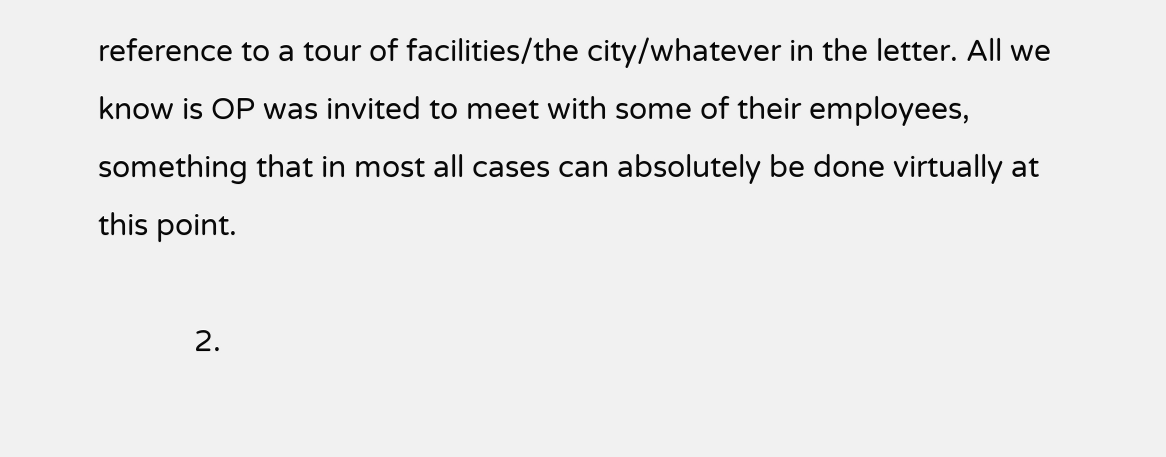reference to a tour of facilities/the city/whatever in the letter. All we know is OP was invited to meet with some of their employees, something that in most all cases can absolutely be done virtually at this point.

            2.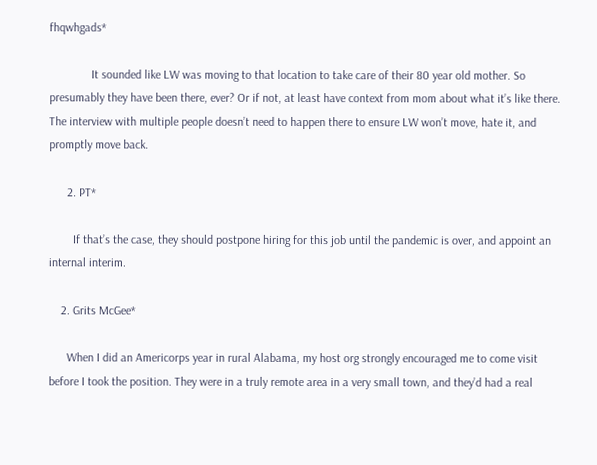fhqwhgads*

              It sounded like LW was moving to that location to take care of their 80 year old mother. So presumably they have been there, ever? Or if not, at least have context from mom about what it’s like there. The interview with multiple people doesn’t need to happen there to ensure LW won’t move, hate it, and promptly move back.

      2. PT*

        If that’s the case, they should postpone hiring for this job until the pandemic is over, and appoint an internal interim.

    2. Grits McGee*

      When I did an Americorps year in rural Alabama, my host org strongly encouraged me to come visit before I took the position. They were in a truly remote area in a very small town, and they’d had a real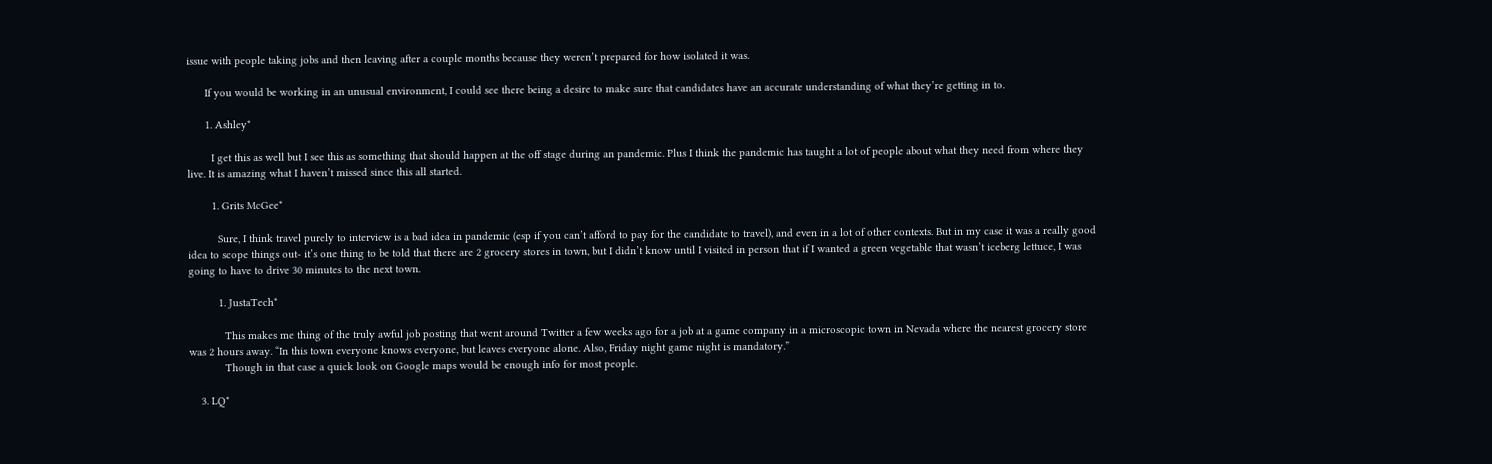issue with people taking jobs and then leaving after a couple months because they weren’t prepared for how isolated it was.

      If you would be working in an unusual environment, I could see there being a desire to make sure that candidates have an accurate understanding of what they’re getting in to.

      1. Ashley*

        I get this as well but I see this as something that should happen at the off stage during an pandemic. Plus I think the pandemic has taught a lot of people about what they need from where they live. It is amazing what I haven’t missed since this all started.

        1. Grits McGee*

          Sure, I think travel purely to interview is a bad idea in pandemic (esp if you can’t afford to pay for the candidate to travel), and even in a lot of other contexts. But in my case it was a really good idea to scope things out- it’s one thing to be told that there are 2 grocery stores in town, but I didn’t know until I visited in person that if I wanted a green vegetable that wasn’t iceberg lettuce, I was going to have to drive 30 minutes to the next town.

          1. JustaTech*

            This makes me thing of the truly awful job posting that went around Twitter a few weeks ago for a job at a game company in a microscopic town in Nevada where the nearest grocery store was 2 hours away. “In this town everyone knows everyone, but leaves everyone alone. Also, Friday night game night is mandatory.”
            Though in that case a quick look on Google maps would be enough info for most people.

    3. LQ*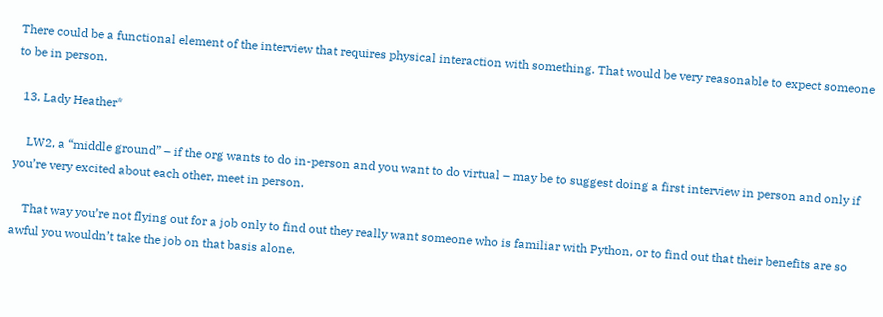There could be a functional element of the interview that requires physical interaction with something. That would be very reasonable to expect someone to be in person.

  13. Lady Heather*

    LW2, a “middle ground” – if the org wants to do in-person and you want to do virtual – may be to suggest doing a first interview in person and only if you’re very excited about each other, meet in person.

    That way you’re not flying out for a job only to find out they really want someone who is familiar with Python, or to find out that their benefits are so awful you wouldn’t take the job on that basis alone.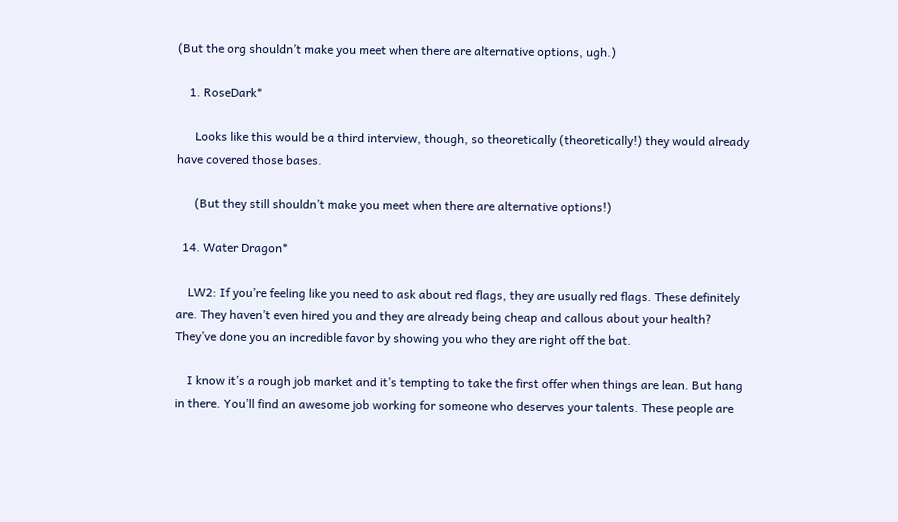(But the org shouldn’t make you meet when there are alternative options, ugh.)

    1. RoseDark*

      Looks like this would be a third interview, though, so theoretically (theoretically!) they would already have covered those bases.

      (But they still shouldn’t make you meet when there are alternative options!)

  14. Water Dragon*

    LW2: If you’re feeling like you need to ask about red flags, they are usually red flags. These definitely are. They haven’t even hired you and they are already being cheap and callous about your health? They’ve done you an incredible favor by showing you who they are right off the bat.

    I know it’s a rough job market and it’s tempting to take the first offer when things are lean. But hang in there. You’ll find an awesome job working for someone who deserves your talents. These people are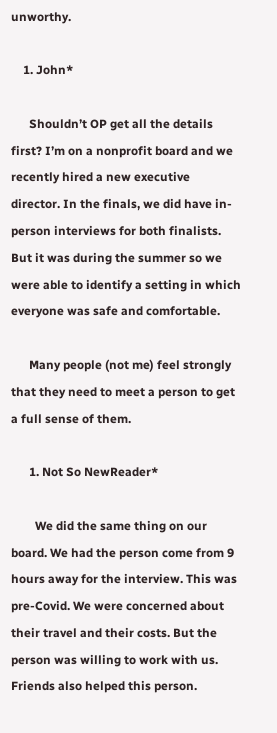unworthy.

    1. John*

      Shouldn’t OP get all the details first? I’m on a nonprofit board and we recently hired a new executive director. In the finals, we did have in-person interviews for both finalists. But it was during the summer so we were able to identify a setting in which everyone was safe and comfortable.

      Many people (not me) feel strongly that they need to meet a person to get a full sense of them.

      1. Not So NewReader*

        We did the same thing on our board. We had the person come from 9 hours away for the interview. This was pre-Covid. We were concerned about their travel and their costs. But the person was willing to work with us. Friends also helped this person.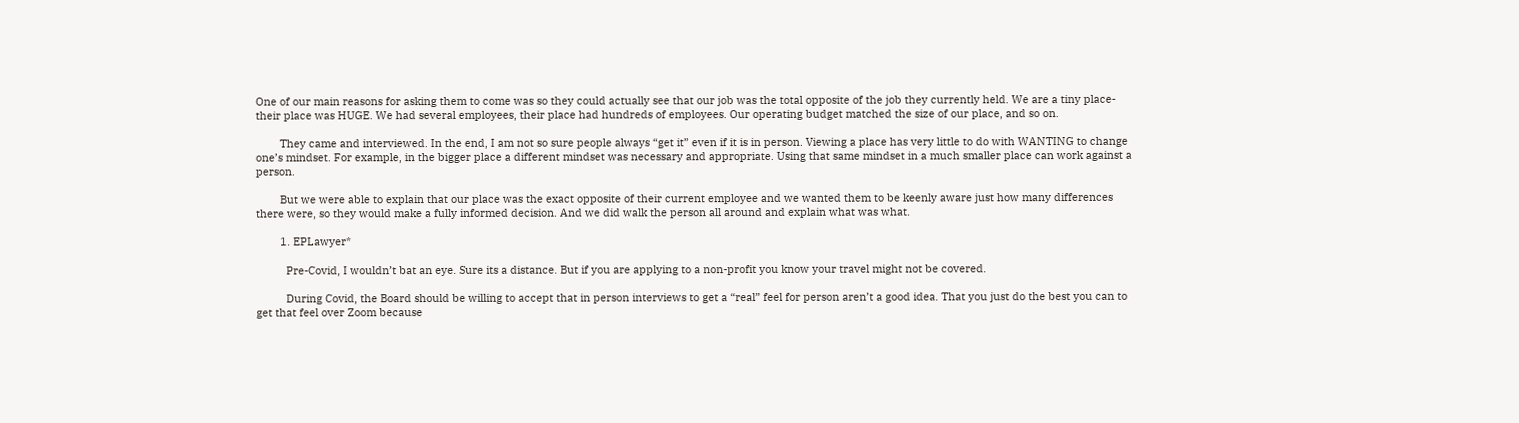One of our main reasons for asking them to come was so they could actually see that our job was the total opposite of the job they currently held. We are a tiny place- their place was HUGE. We had several employees, their place had hundreds of employees. Our operating budget matched the size of our place, and so on.

        They came and interviewed. In the end, I am not so sure people always “get it” even if it is in person. Viewing a place has very little to do with WANTING to change one’s mindset. For example, in the bigger place a different mindset was necessary and appropriate. Using that same mindset in a much smaller place can work against a person.

        But we were able to explain that our place was the exact opposite of their current employee and we wanted them to be keenly aware just how many differences there were, so they would make a fully informed decision. And we did walk the person all around and explain what was what.

        1. EPLawyer*

          Pre-Covid, I wouldn’t bat an eye. Sure its a distance. But if you are applying to a non-profit you know your travel might not be covered.

          During Covid, the Board should be willing to accept that in person interviews to get a “real” feel for person aren’t a good idea. That you just do the best you can to get that feel over Zoom because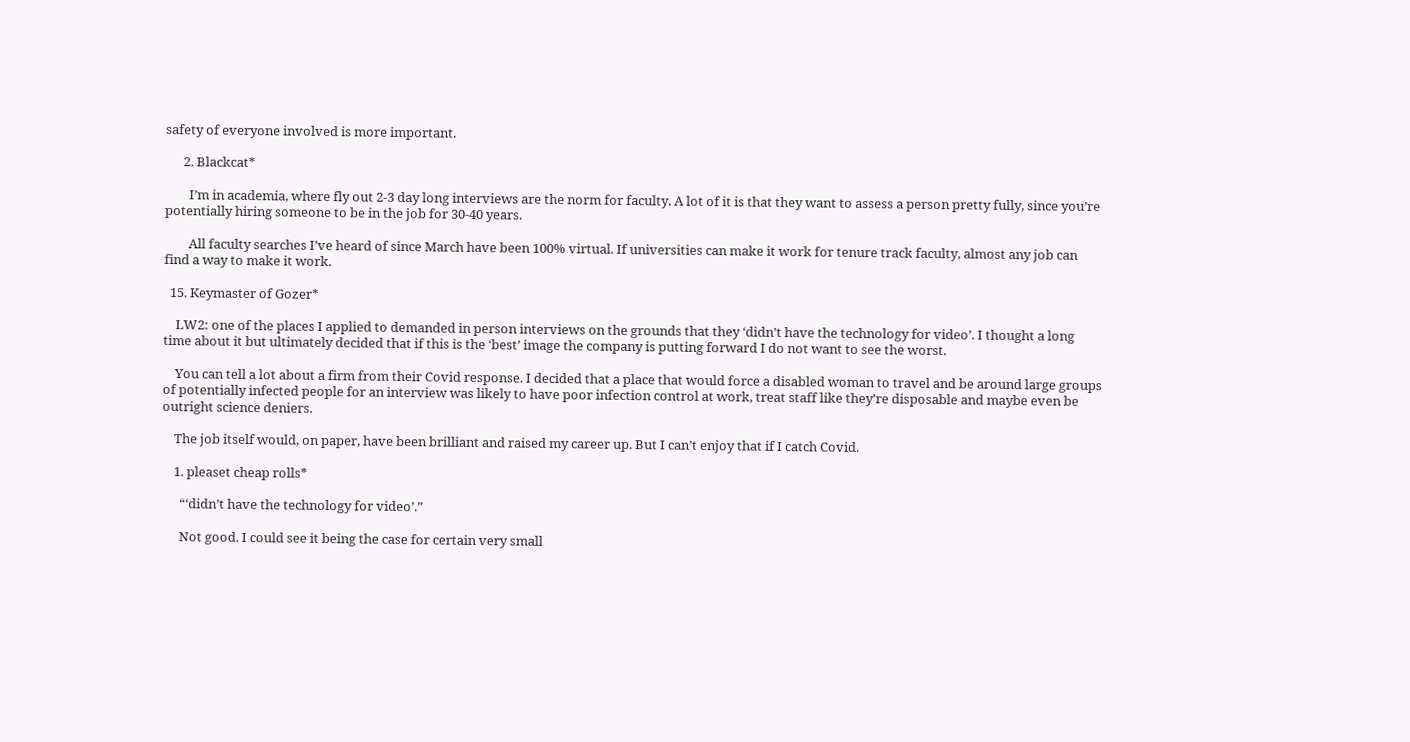safety of everyone involved is more important.

      2. Blackcat*

        I’m in academia, where fly out 2-3 day long interviews are the norm for faculty. A lot of it is that they want to assess a person pretty fully, since you’re potentially hiring someone to be in the job for 30-40 years.

        All faculty searches I’ve heard of since March have been 100% virtual. If universities can make it work for tenure track faculty, almost any job can find a way to make it work.

  15. Keymaster of Gozer*

    LW2: one of the places I applied to demanded in person interviews on the grounds that they ‘didn’t have the technology for video’. I thought a long time about it but ultimately decided that if this is the ‘best’ image the company is putting forward I do not want to see the worst.

    You can tell a lot about a firm from their Covid response. I decided that a place that would force a disabled woman to travel and be around large groups of potentially infected people for an interview was likely to have poor infection control at work, treat staff like they’re disposable and maybe even be outright science deniers.

    The job itself would, on paper, have been brilliant and raised my career up. But I can’t enjoy that if I catch Covid.

    1. pleaset cheap rolls*

      “‘didn’t have the technology for video’.”

      Not good. I could see it being the case for certain very small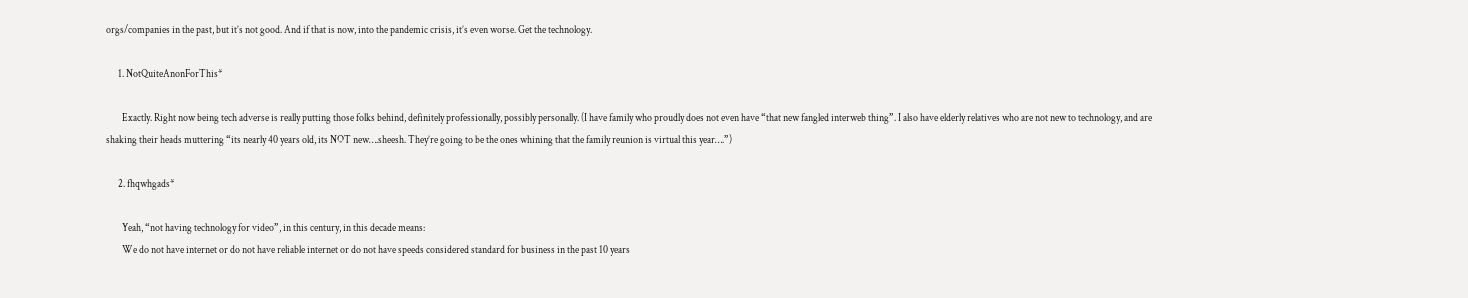orgs/companies in the past, but it’s not good. And if that is now, into the pandemic crisis, it’s even worse. Get the technology.

      1. NotQuiteAnonForThis*

        Exactly. Right now being tech adverse is really putting those folks behind, definitely professionally, possibly personally. (I have family who proudly does not even have “that new fangled interweb thing”. I also have elderly relatives who are not new to technology, and are shaking their heads muttering “its nearly 40 years old, its NOT new….sheesh. They’re going to be the ones whining that the family reunion is virtual this year….”)

      2. fhqwhgads*

        Yeah, “not having technology for video”, in this century, in this decade means:
        We do not have internet or do not have reliable internet or do not have speeds considered standard for business in the past 10 years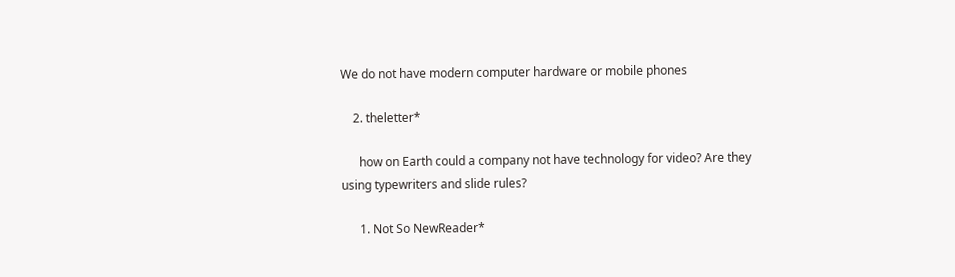We do not have modern computer hardware or mobile phones

    2. theletter*

      how on Earth could a company not have technology for video? Are they using typewriters and slide rules?

      1. Not So NewReader*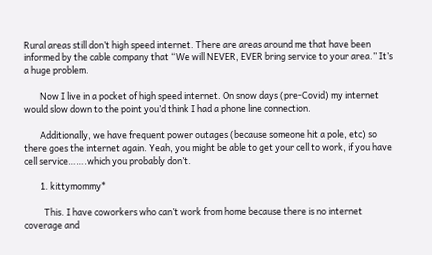Rural areas still don’t high speed internet. There are areas around me that have been informed by the cable company that “We will NEVER, EVER bring service to your area.” It’s a huge problem.

        Now I live in a pocket of high speed internet. On snow days (pre-Covid) my internet would slow down to the point you’d think I had a phone line connection.

        Additionally, we have frequent power outages (because someone hit a pole, etc) so there goes the internet again. Yeah, you might be able to get your cell to work, if you have cell service…….which you probably don’t.

        1. kittymommy*

          This. I have coworkers who can’t work from home because there is no internet coverage and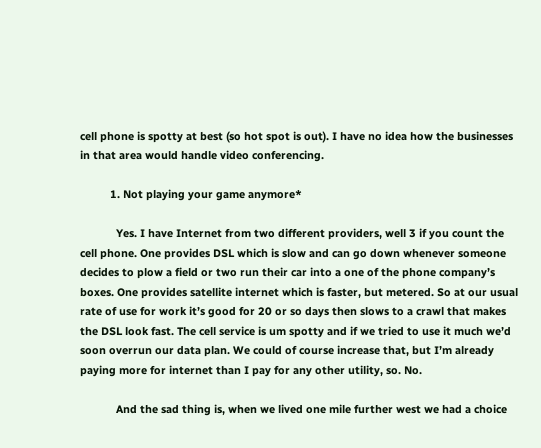cell phone is spotty at best (so hot spot is out). I have no idea how the businesses in that area would handle video conferencing.

          1. Not playing your game anymore*

            Yes. I have Internet from two different providers, well 3 if you count the cell phone. One provides DSL which is slow and can go down whenever someone decides to plow a field or two run their car into a one of the phone company’s boxes. One provides satellite internet which is faster, but metered. So at our usual rate of use for work it’s good for 20 or so days then slows to a crawl that makes the DSL look fast. The cell service is um spotty and if we tried to use it much we’d soon overrun our data plan. We could of course increase that, but I’m already paying more for internet than I pay for any other utility, so. No.

            And the sad thing is, when we lived one mile further west we had a choice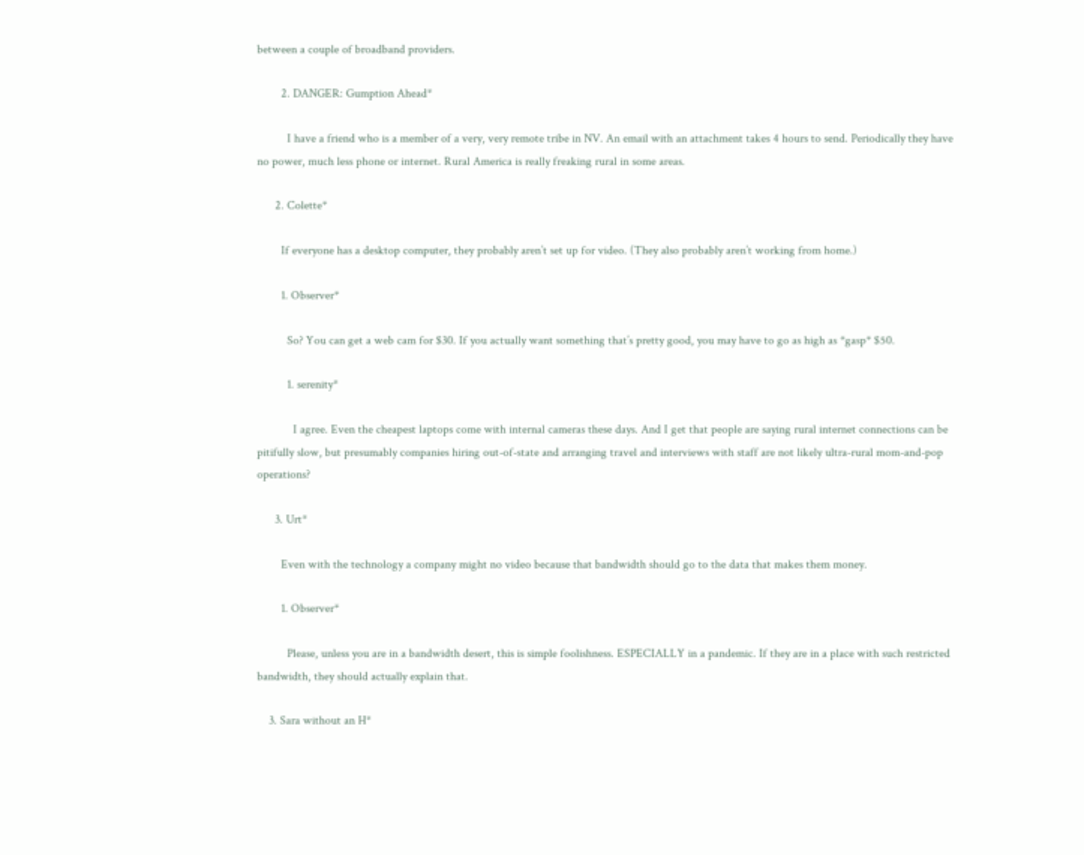between a couple of broadband providers.

        2. DANGER: Gumption Ahead*

          I have a friend who is a member of a very, very remote tribe in NV. An email with an attachment takes 4 hours to send. Periodically they have no power, much less phone or internet. Rural America is really freaking rural in some areas.

      2. Colette*

        If everyone has a desktop computer, they probably aren’t set up for video. (They also probably aren’t working from home.)

        1. Observer*

          So? You can get a web cam for $30. If you actually want something that’s pretty good, you may have to go as high as *gasp* $50.

          1. serenity*

            I agree. Even the cheapest laptops come with internal cameras these days. And I get that people are saying rural internet connections can be pitifully slow, but presumably companies hiring out-of-state and arranging travel and interviews with staff are not likely ultra-rural mom-and-pop operations?

      3. Urt*

        Even with the technology a company might no video because that bandwidth should go to the data that makes them money.

        1. Observer*

          Please, unless you are in a bandwidth desert, this is simple foolishness. ESPECIALLY in a pandemic. If they are in a place with such restricted bandwidth, they should actually explain that.

    3. Sara without an H*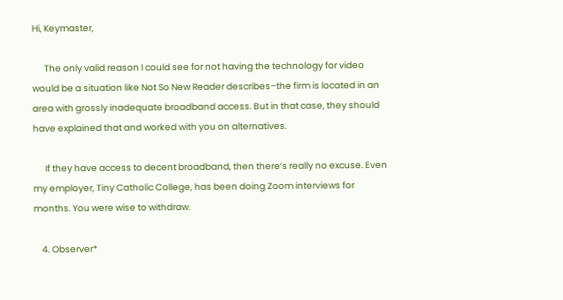Hi, Keymaster,

      The only valid reason I could see for not having the technology for video would be a situation like Not So New Reader describes–the firm is located in an area with grossly inadequate broadband access. But in that case, they should have explained that and worked with you on alternatives.

      If they have access to decent broadband, then there’s really no excuse. Even my employer, Tiny Catholic College, has been doing Zoom interviews for months. You were wise to withdraw.

    4. Observer*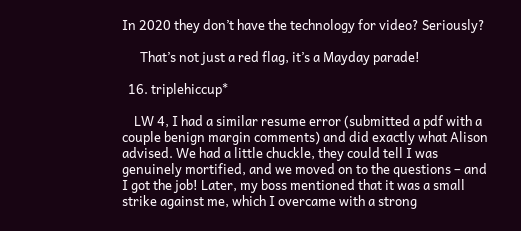In 2020 they don’t have the technology for video? Seriously?

      That’s not just a red flag, it’s a Mayday parade!

  16. triplehiccup*

    LW 4, I had a similar resume error (submitted a pdf with a couple benign margin comments) and did exactly what Alison advised. We had a little chuckle, they could tell I was genuinely mortified, and we moved on to the questions – and I got the job! Later, my boss mentioned that it was a small strike against me, which I overcame with a strong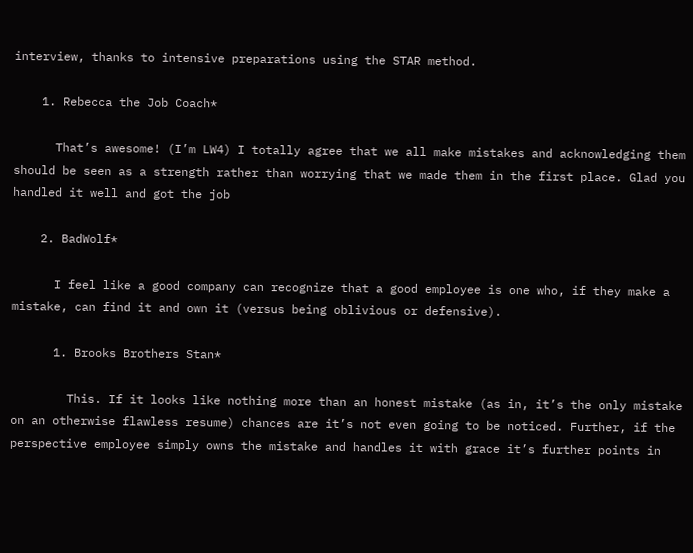interview, thanks to intensive preparations using the STAR method.

    1. Rebecca the Job Coach*

      That’s awesome! (I’m LW4) I totally agree that we all make mistakes and acknowledging them should be seen as a strength rather than worrying that we made them in the first place. Glad you handled it well and got the job

    2. BadWolf*

      I feel like a good company can recognize that a good employee is one who, if they make a mistake, can find it and own it (versus being oblivious or defensive).

      1. Brooks Brothers Stan*

        This. If it looks like nothing more than an honest mistake (as in, it’s the only mistake on an otherwise flawless resume) chances are it’s not even going to be noticed. Further, if the perspective employee simply owns the mistake and handles it with grace it’s further points in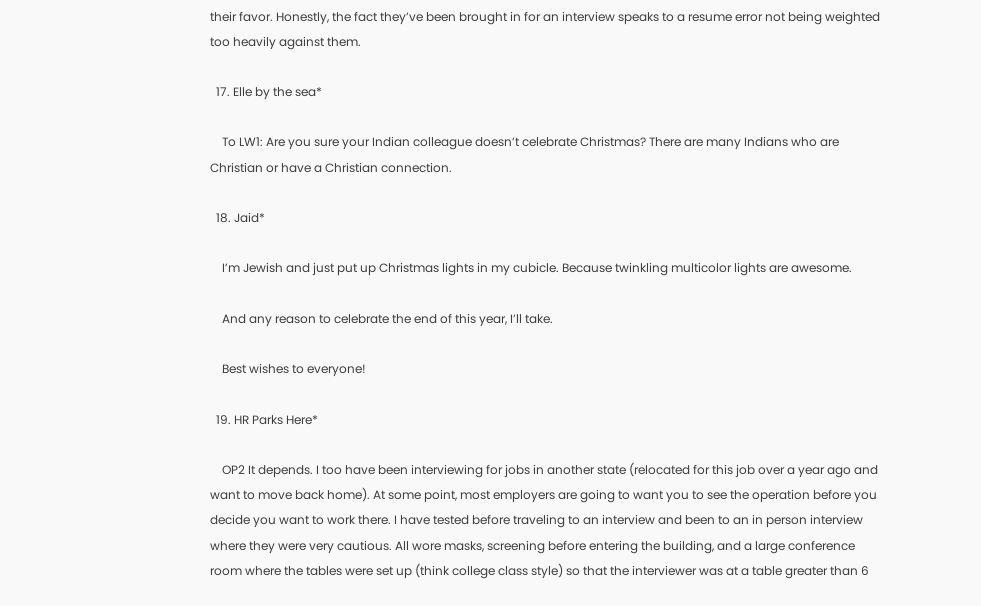their favor. Honestly, the fact they’ve been brought in for an interview speaks to a resume error not being weighted too heavily against them.

  17. Elle by the sea*

    To LW1: Are you sure your Indian colleague doesn’t celebrate Christmas? There are many Indians who are Christian or have a Christian connection.

  18. Jaid*

    I’m Jewish and just put up Christmas lights in my cubicle. Because twinkling multicolor lights are awesome.

    And any reason to celebrate the end of this year, I’ll take.

    Best wishes to everyone!

  19. HR Parks Here*

    OP2 It depends. I too have been interviewing for jobs in another state (relocated for this job over a year ago and want to move back home). At some point, most employers are going to want you to see the operation before you decide you want to work there. I have tested before traveling to an interview and been to an in person interview where they were very cautious. All wore masks, screening before entering the building, and a large conference room where the tables were set up (think college class style) so that the interviewer was at a table greater than 6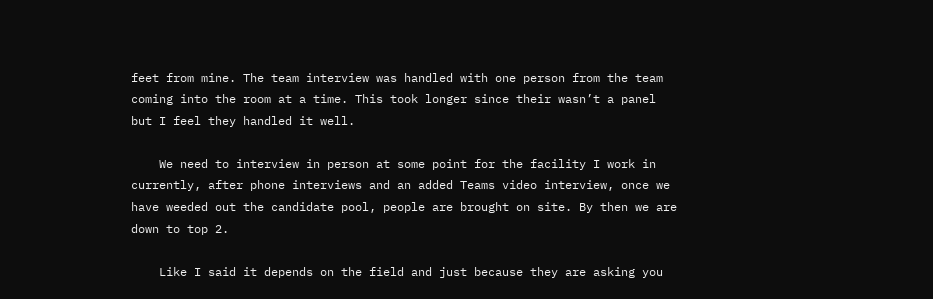feet from mine. The team interview was handled with one person from the team coming into the room at a time. This took longer since their wasn’t a panel but I feel they handled it well.

    We need to interview in person at some point for the facility I work in currently, after phone interviews and an added Teams video interview, once we have weeded out the candidate pool, people are brought on site. By then we are down to top 2.

    Like I said it depends on the field and just because they are asking you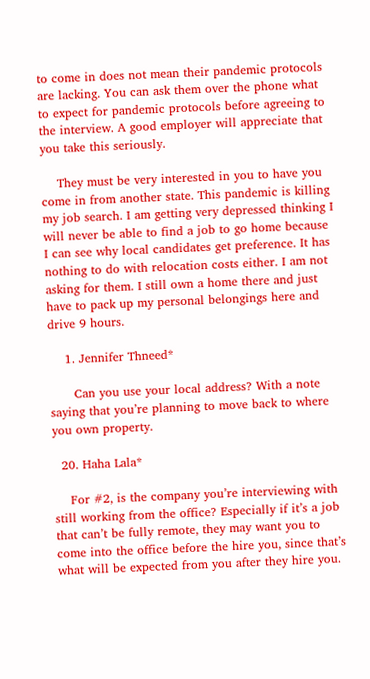to come in does not mean their pandemic protocols are lacking. You can ask them over the phone what to expect for pandemic protocols before agreeing to the interview. A good employer will appreciate that you take this seriously.

    They must be very interested in you to have you come in from another state. This pandemic is killing my job search. I am getting very depressed thinking I will never be able to find a job to go home because I can see why local candidates get preference. It has nothing to do with relocation costs either. I am not asking for them. I still own a home there and just have to pack up my personal belongings here and drive 9 hours.

    1. Jennifer Thneed*

      Can you use your local address? With a note saying that you’re planning to move back to where you own property.

  20. Haha Lala*

    For #2, is the company you’re interviewing with still working from the office? Especially if it’s a job that can’t be fully remote, they may want you to come into the office before the hire you, since that’s what will be expected from you after they hire you.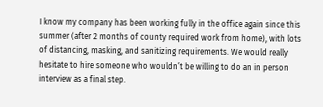I know my company has been working fully in the office again since this summer (after 2 months of county required work from home), with lots of distancing, masking, and sanitizing requirements. We would really hesitate to hire someone who wouldn’t be willing to do an in person interview as a final step.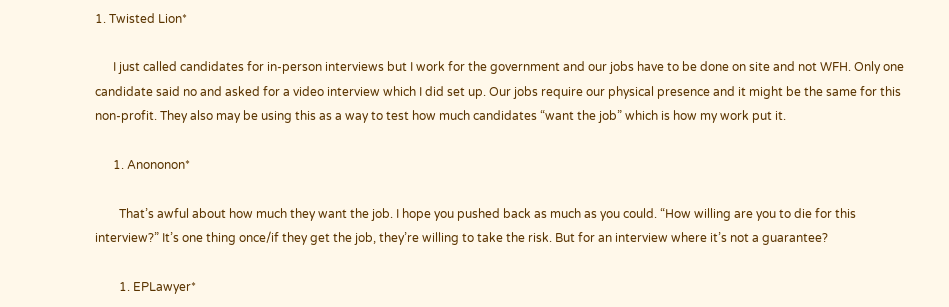1. Twisted Lion*

      I just called candidates for in-person interviews but I work for the government and our jobs have to be done on site and not WFH. Only one candidate said no and asked for a video interview which I did set up. Our jobs require our physical presence and it might be the same for this non-profit. They also may be using this as a way to test how much candidates “want the job” which is how my work put it.

      1. Anononon*

        That’s awful about how much they want the job. I hope you pushed back as much as you could. “How willing are you to die for this interview?” It’s one thing once/if they get the job, they’re willing to take the risk. But for an interview where it’s not a guarantee?

        1. EPLawyer*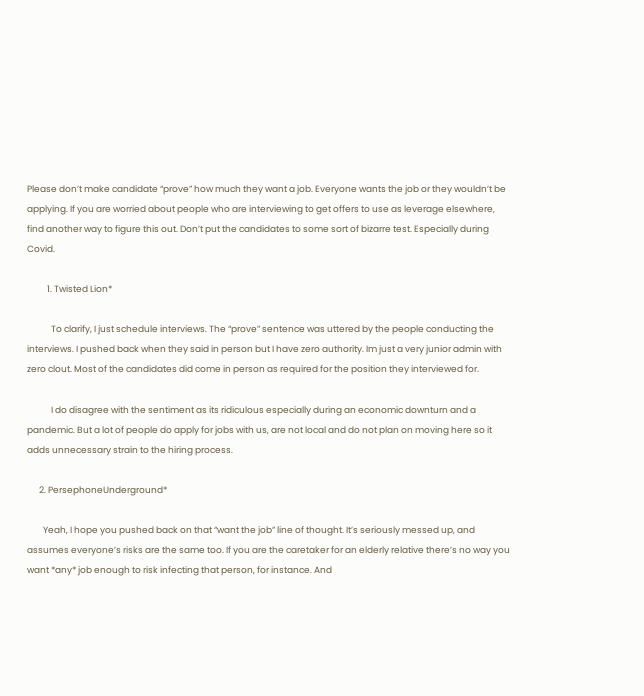Please don’t make candidate “prove” how much they want a job. Everyone wants the job or they wouldn’t be applying. If you are worried about people who are interviewing to get offers to use as leverage elsewhere, find another way to figure this out. Don’t put the candidates to some sort of bizarre test. Especially during Covid.

          1. Twisted Lion*

            To clarify, I just schedule interviews. The “prove” sentence was uttered by the people conducting the interviews. I pushed back when they said in person but I have zero authority. Im just a very junior admin with zero clout. Most of the candidates did come in person as required for the position they interviewed for.

            I do disagree with the sentiment as its ridiculous especially during an economic downturn and a pandemic. But a lot of people do apply for jobs with us, are not local and do not plan on moving here so it adds unnecessary strain to the hiring process.

      2. PersephoneUnderground*

        Yeah, I hope you pushed back on that “want the job” line of thought. It’s seriously messed up, and assumes everyone’s risks are the same too. If you are the caretaker for an elderly relative there’s no way you want *any* job enough to risk infecting that person, for instance. And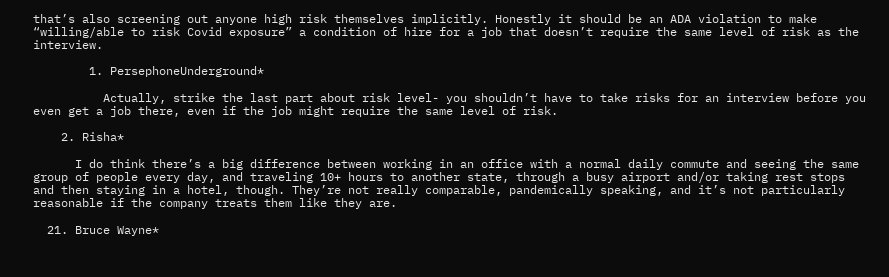that’s also screening out anyone high risk themselves implicitly. Honestly it should be an ADA violation to make “willing/able to risk Covid exposure” a condition of hire for a job that doesn’t require the same level of risk as the interview.

        1. PersephoneUnderground*

          Actually, strike the last part about risk level- you shouldn’t have to take risks for an interview before you even get a job there, even if the job might require the same level of risk.

    2. Risha*

      I do think there’s a big difference between working in an office with a normal daily commute and seeing the same group of people every day, and traveling 10+ hours to another state, through a busy airport and/or taking rest stops and then staying in a hotel, though. They’re not really comparable, pandemically speaking, and it’s not particularly reasonable if the company treats them like they are.

  21. Bruce Wayne*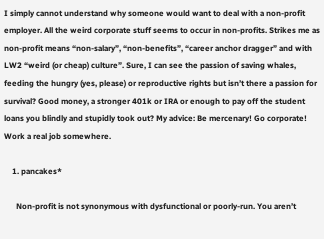I simply cannot understand why someone would want to deal with a non-profit employer. All the weird corporate stuff seems to occur in non-profits. Strikes me as non-profit means “non-salary”, “non-benefits”, “career anchor dragger” and with LW2 “weird (or cheap) culture”. Sure, I can see the passion of saving whales, feeding the hungry (yes, please) or reproductive rights but isn’t there a passion for survival? Good money, a stronger 401k or IRA or enough to pay off the student loans you blindly and stupidly took out? My advice: Be mercenary! Go corporate! Work a real job somewhere.

    1. pancakes*

      Non-profit is not synonymous with dysfunctional or poorly-run. You aren’t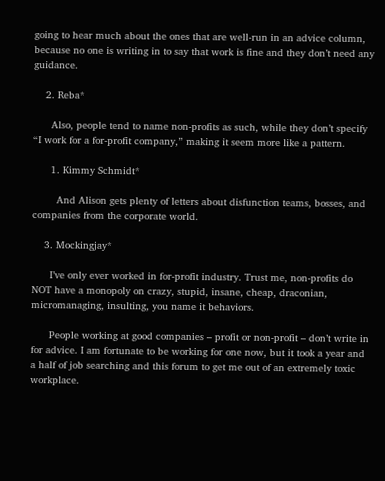going to hear much about the ones that are well-run in an advice column, because no one is writing in to say that work is fine and they don’t need any guidance.

    2. Reba*

      Also, people tend to name non-profits as such, while they don’t specify “I work for a for-profit company,” making it seem more like a pattern.

      1. Kimmy Schmidt*

        And Alison gets plenty of letters about disfunction teams, bosses, and companies from the corporate world.

    3. Mockingjay*

      I’ve only ever worked in for-profit industry. Trust me, non-profits do NOT have a monopoly on crazy, stupid, insane, cheap, draconian, micromanaging, insulting, you name it behaviors.

      People working at good companies – profit or non-profit – don’t write in for advice. I am fortunate to be working for one now, but it took a year and a half of job searching and this forum to get me out of an extremely toxic workplace.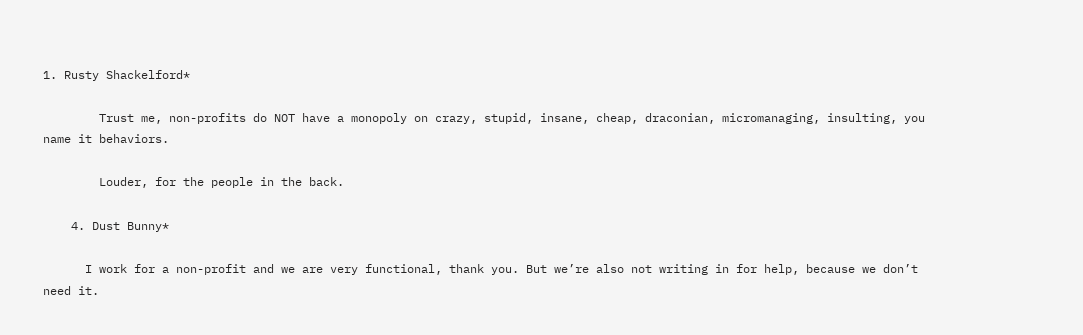1. Rusty Shackelford*

        Trust me, non-profits do NOT have a monopoly on crazy, stupid, insane, cheap, draconian, micromanaging, insulting, you name it behaviors.

        Louder, for the people in the back.

    4. Dust Bunny*

      I work for a non-profit and we are very functional, thank you. But we’re also not writing in for help, because we don’t need it.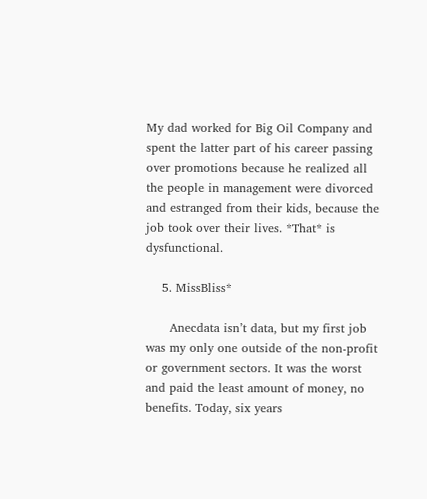My dad worked for Big Oil Company and spent the latter part of his career passing over promotions because he realized all the people in management were divorced and estranged from their kids, because the job took over their lives. *That* is dysfunctional.

    5. MissBliss*

      Anecdata isn’t data, but my first job was my only one outside of the non-profit or government sectors. It was the worst and paid the least amount of money, no benefits. Today, six years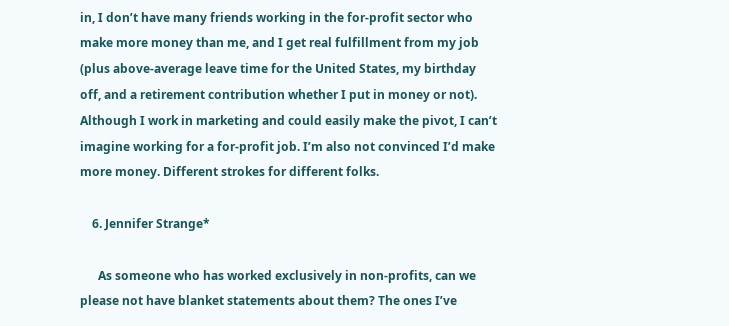in, I don’t have many friends working in the for-profit sector who make more money than me, and I get real fulfillment from my job (plus above-average leave time for the United States, my birthday off, and a retirement contribution whether I put in money or not). Although I work in marketing and could easily make the pivot, I can’t imagine working for a for-profit job. I’m also not convinced I’d make more money. Different strokes for different folks.

    6. Jennifer Strange*

      As someone who has worked exclusively in non-profits, can we please not have blanket statements about them? The ones I’ve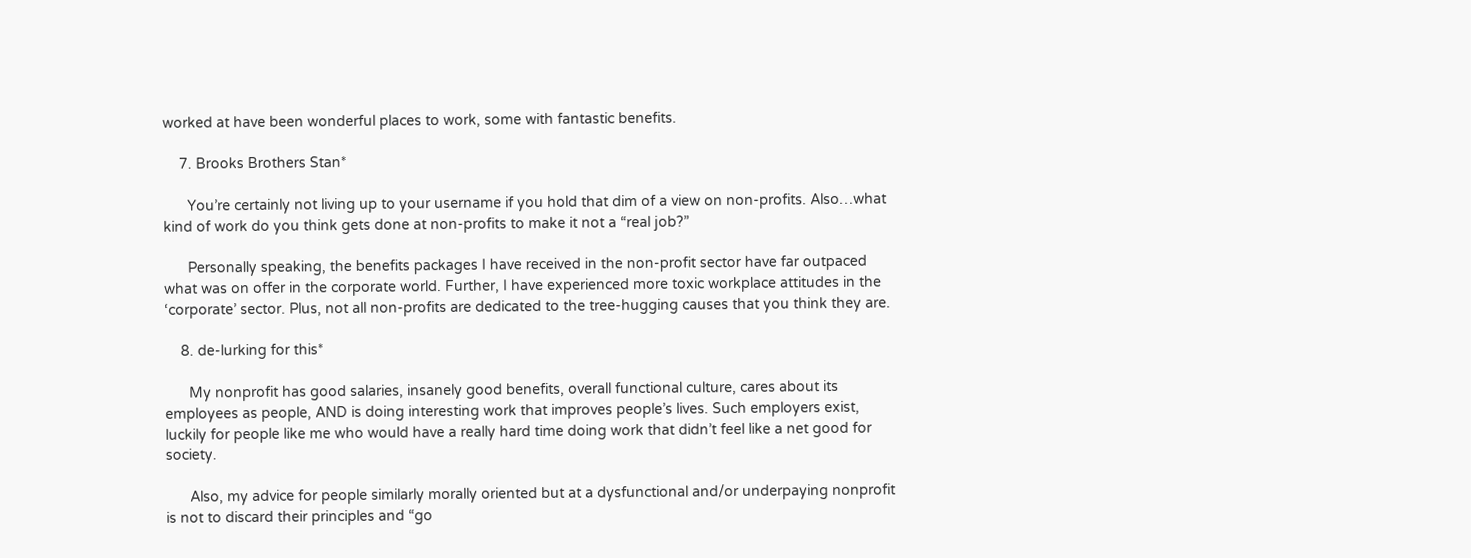worked at have been wonderful places to work, some with fantastic benefits.

    7. Brooks Brothers Stan*

      You’re certainly not living up to your username if you hold that dim of a view on non-profits. Also…what kind of work do you think gets done at non-profits to make it not a “real job?”

      Personally speaking, the benefits packages I have received in the non-profit sector have far outpaced what was on offer in the corporate world. Further, I have experienced more toxic workplace attitudes in the ‘corporate’ sector. Plus, not all non-profits are dedicated to the tree-hugging causes that you think they are.

    8. de-lurking for this*

      My nonprofit has good salaries, insanely good benefits, overall functional culture, cares about its employees as people, AND is doing interesting work that improves people’s lives. Such employers exist, luckily for people like me who would have a really hard time doing work that didn’t feel like a net good for society.

      Also, my advice for people similarly morally oriented but at a dysfunctional and/or underpaying nonprofit is not to discard their principles and “go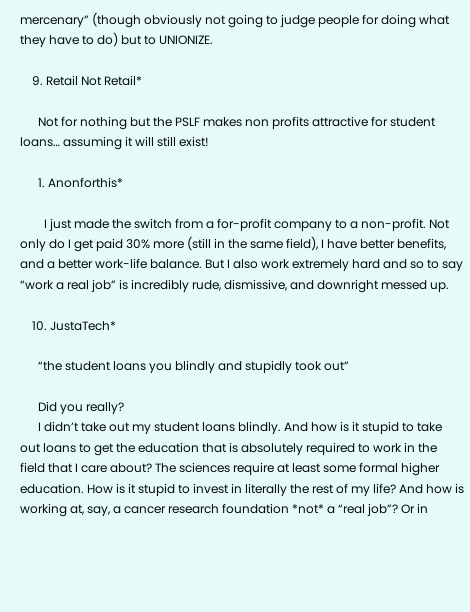mercenary” (though obviously not going to judge people for doing what they have to do) but to UNIONIZE.

    9. Retail Not Retail*

      Not for nothing but the PSLF makes non profits attractive for student loans… assuming it will still exist!

      1. Anonforthis*

        I just made the switch from a for-profit company to a non-profit. Not only do I get paid 30% more (still in the same field), I have better benefits, and a better work-life balance. But I also work extremely hard and so to say “work a real job” is incredibly rude, dismissive, and downright messed up.

    10. JustaTech*

      “the student loans you blindly and stupidly took out”

      Did you really?
      I didn’t take out my student loans blindly. And how is it stupid to take out loans to get the education that is absolutely required to work in the field that I care about? The sciences require at least some formal higher education. How is it stupid to invest in literally the rest of my life? And how is working at, say, a cancer research foundation *not* a “real job”? Or in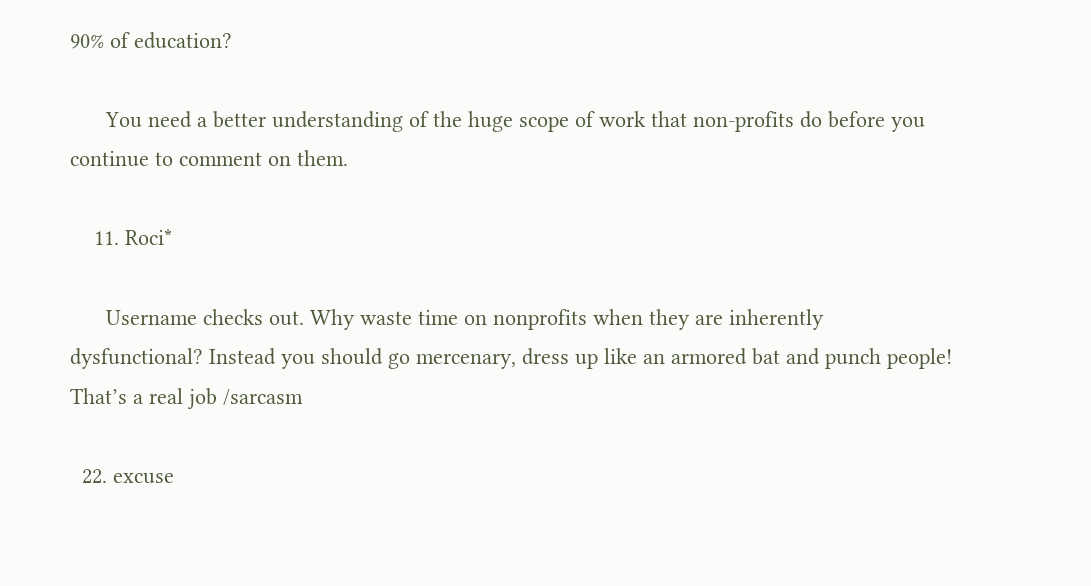90% of education?

      You need a better understanding of the huge scope of work that non-profits do before you continue to comment on them.

    11. Roci*

      Username checks out. Why waste time on nonprofits when they are inherently dysfunctional? Instead you should go mercenary, dress up like an armored bat and punch people! That’s a real job /sarcasm

  22. excuse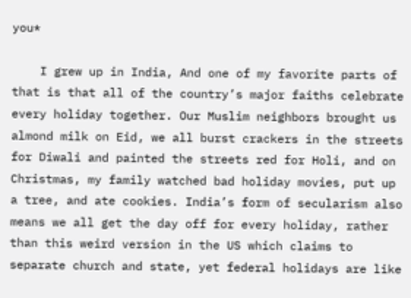you*

    I grew up in India, And one of my favorite parts of that is that all of the country’s major faiths celebrate every holiday together. Our Muslim neighbors brought us almond milk on Eid, we all burst crackers in the streets for Diwali and painted the streets red for Holi, and on Christmas, my family watched bad holiday movies, put up a tree, and ate cookies. India’s form of secularism also means we all get the day off for every holiday, rather than this weird version in the US which claims to separate church and state, yet federal holidays are like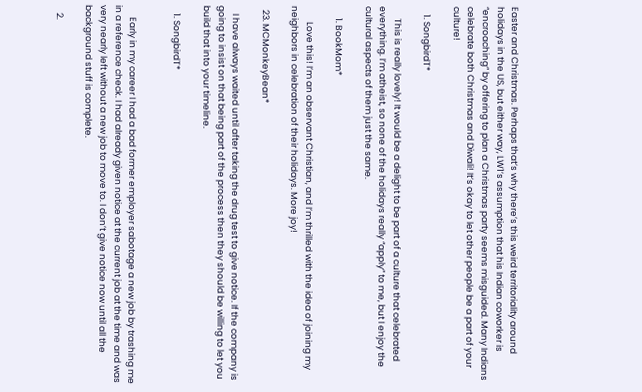Easter and Christmas. Perhaps that’s why there’s this weird territoriality around holidays in the US, but either way, LW1’s assumption that his Indian coworker is “encroaching” by offering to plan a Christmas party seems misguided. Many Indians celebrate both Christmas and Diwali! It’s okay to let other people be a part of your culture!

    1. SongbirdT*

      This is really lovely! It would be a delight to be part of a culture that celebrated everything. I’m atheist, so none of the holidays really “apply” to me, but I enjoy the cultural aspects of them just the same.

      1. BookMom*

        Love this! I’m an observant Christian, and I’m thrilled with the idea of joining my neighbors in celebration of their holidays. More joy!

  23. MCMonkeyBean*

    I have always waited until after taking the drug test to give notice. If the company is going to insist on that being part of the process then they should be willing to let you build that into your timeline.

    1. SongbirdT*


      Early in my career I had a bad former employer sabotage a new job by trashing me in a reference check. I had already given notice at the current job at the time and was very nearly left without a new job to move to. I don’t give notice now until all the background stuff is complete.

    2.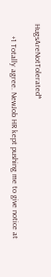HugsAreNotTolerated*

      +1 Totally agree. NewJob HR kept pushing me to give notice at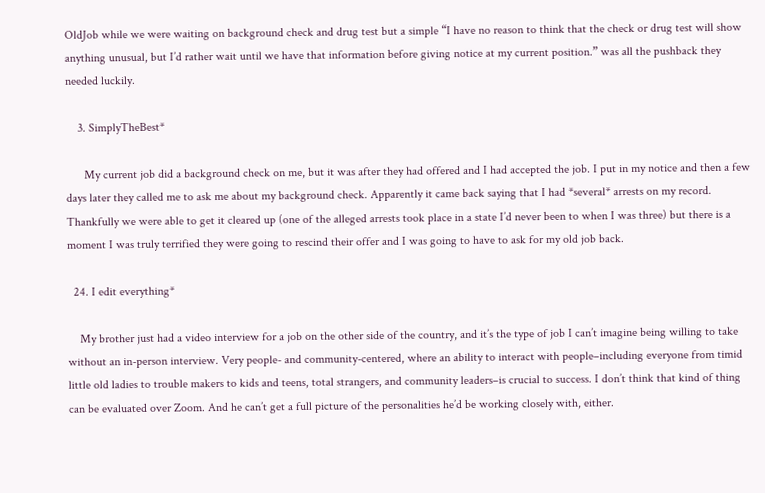OldJob while we were waiting on background check and drug test but a simple “I have no reason to think that the check or drug test will show anything unusual, but I’d rather wait until we have that information before giving notice at my current position.” was all the pushback they needed luckily.

    3. SimplyTheBest*

      My current job did a background check on me, but it was after they had offered and I had accepted the job. I put in my notice and then a few days later they called me to ask me about my background check. Apparently it came back saying that I had *several* arrests on my record. Thankfully we were able to get it cleared up (one of the alleged arrests took place in a state I’d never been to when I was three) but there is a moment I was truly terrified they were going to rescind their offer and I was going to have to ask for my old job back.

  24. I edit everything*

    My brother just had a video interview for a job on the other side of the country, and it’s the type of job I can’t imagine being willing to take without an in-person interview. Very people- and community-centered, where an ability to interact with people–including everyone from timid little old ladies to trouble makers to kids and teens, total strangers, and community leaders–is crucial to success. I don’t think that kind of thing can be evaluated over Zoom. And he can’t get a full picture of the personalities he’d be working closely with, either.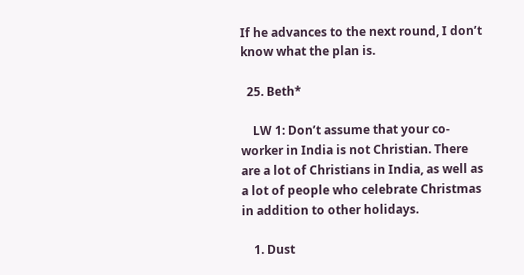If he advances to the next round, I don’t know what the plan is.

  25. Beth*

    LW 1: Don’t assume that your co-worker in India is not Christian. There are a lot of Christians in India, as well as a lot of people who celebrate Christmas in addition to other holidays.

    1. Dust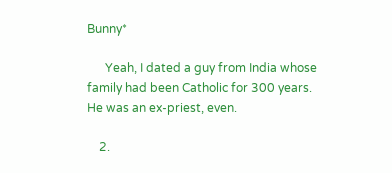Bunny*

      Yeah, I dated a guy from India whose family had been Catholic for 300 years. He was an ex-priest, even.

    2.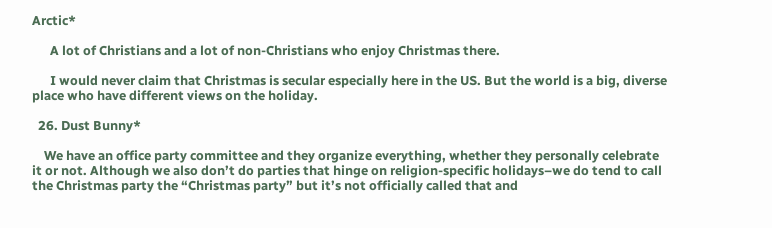Arctic*

      A lot of Christians and a lot of non-Christians who enjoy Christmas there.

      I would never claim that Christmas is secular especially here in the US. But the world is a big, diverse place who have different views on the holiday.

  26. Dust Bunny*

    We have an office party committee and they organize everything, whether they personally celebrate it or not. Although we also don’t do parties that hinge on religion-specific holidays–we do tend to call the Christmas party the “Christmas party” but it’s not officially called that and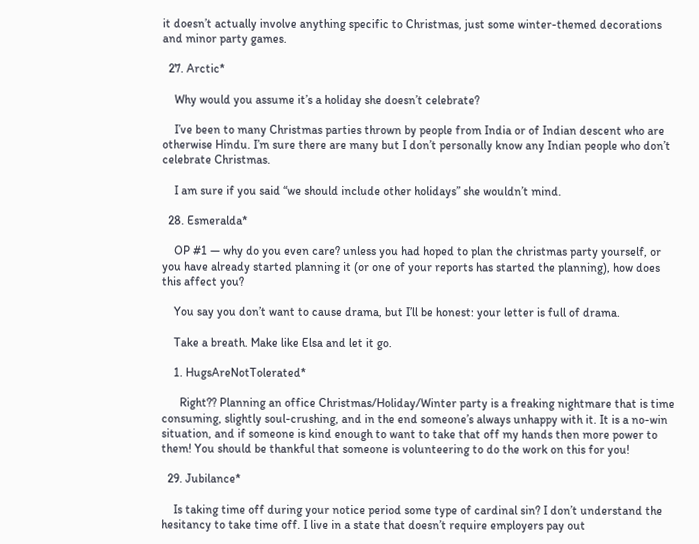it doesn’t actually involve anything specific to Christmas, just some winter-themed decorations and minor party games.

  27. Arctic*

    Why would you assume it’s a holiday she doesn’t celebrate?

    I’ve been to many Christmas parties thrown by people from India or of Indian descent who are otherwise Hindu. I’m sure there are many but I don’t personally know any Indian people who don’t celebrate Christmas.

    I am sure if you said “we should include other holidays” she wouldn’t mind.

  28. Esmeralda*

    OP #1 — why do you even care? unless you had hoped to plan the christmas party yourself, or you have already started planning it (or one of your reports has started the planning), how does this affect you?

    You say you don’t want to cause drama, but I’ll be honest: your letter is full of drama.

    Take a breath. Make like Elsa and let it go.

    1. HugsAreNotTolerated*

      Right?? Planning an office Christmas/Holiday/Winter party is a freaking nightmare that is time consuming, slightly soul-crushing, and in the end someone’s always unhappy with it. It is a no-win situation, and if someone is kind enough to want to take that off my hands then more power to them! You should be thankful that someone is volunteering to do the work on this for you!

  29. Jubilance*

    Is taking time off during your notice period some type of cardinal sin? I don’t understand the hesitancy to take time off. I live in a state that doesn’t require employers pay out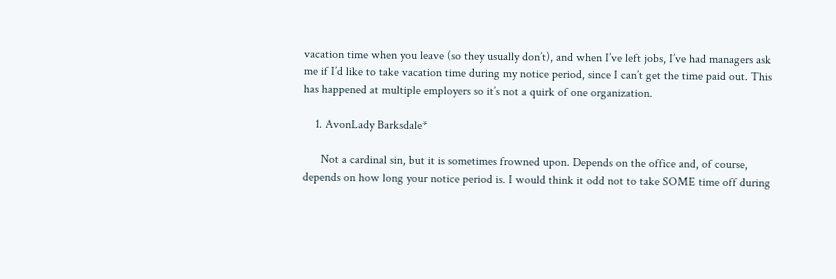vacation time when you leave (so they usually don’t), and when I’ve left jobs, I’ve had managers ask me if I’d like to take vacation time during my notice period, since I can’t get the time paid out. This has happened at multiple employers so it’s not a quirk of one organization.

    1. AvonLady Barksdale*

      Not a cardinal sin, but it is sometimes frowned upon. Depends on the office and, of course, depends on how long your notice period is. I would think it odd not to take SOME time off during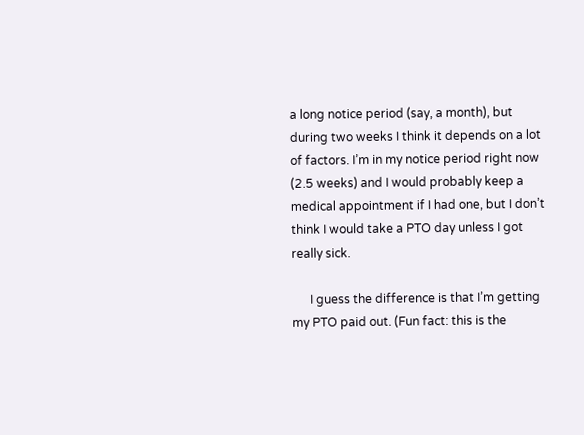a long notice period (say, a month), but during two weeks I think it depends on a lot of factors. I’m in my notice period right now (2.5 weeks) and I would probably keep a medical appointment if I had one, but I don’t think I would take a PTO day unless I got really sick.

      I guess the difference is that I’m getting my PTO paid out. (Fun fact: this is the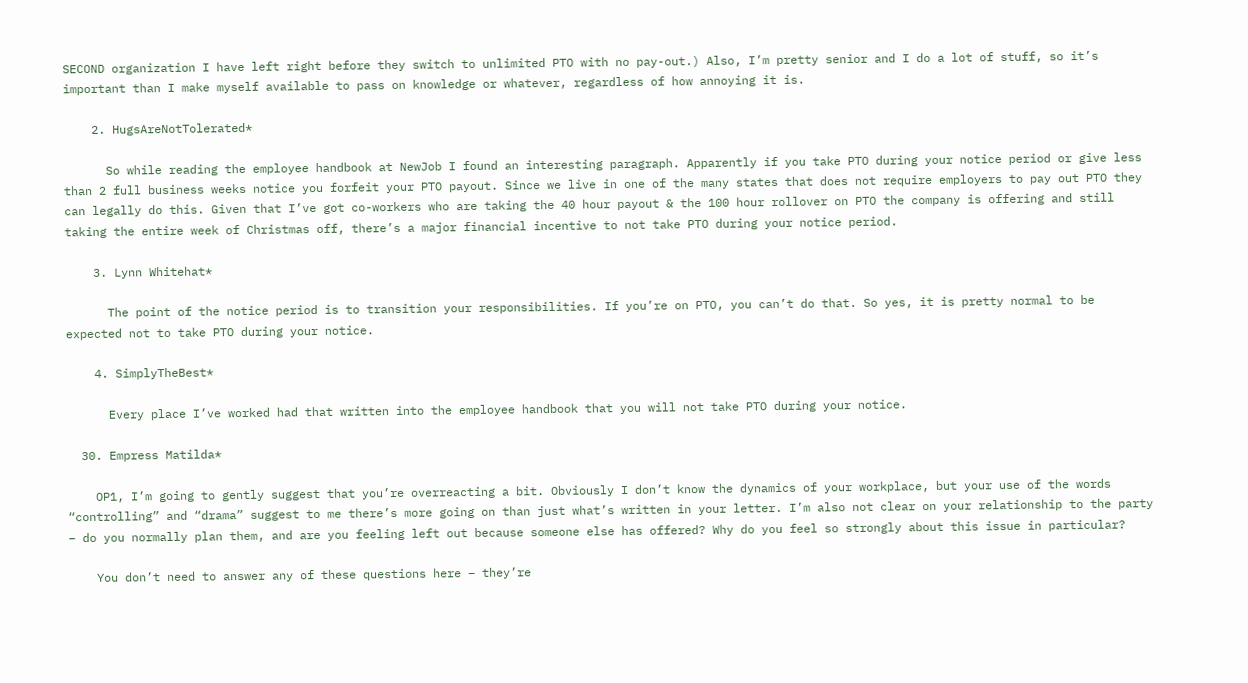SECOND organization I have left right before they switch to unlimited PTO with no pay-out.) Also, I’m pretty senior and I do a lot of stuff, so it’s important than I make myself available to pass on knowledge or whatever, regardless of how annoying it is.

    2. HugsAreNotTolerated*

      So while reading the employee handbook at NewJob I found an interesting paragraph. Apparently if you take PTO during your notice period or give less than 2 full business weeks notice you forfeit your PTO payout. Since we live in one of the many states that does not require employers to pay out PTO they can legally do this. Given that I’ve got co-workers who are taking the 40 hour payout & the 100 hour rollover on PTO the company is offering and still taking the entire week of Christmas off, there’s a major financial incentive to not take PTO during your notice period.

    3. Lynn Whitehat*

      The point of the notice period is to transition your responsibilities. If you’re on PTO, you can’t do that. So yes, it is pretty normal to be expected not to take PTO during your notice.

    4. SimplyTheBest*

      Every place I’ve worked had that written into the employee handbook that you will not take PTO during your notice.

  30. Empress Matilda*

    OP1, I’m going to gently suggest that you’re overreacting a bit. Obviously I don’t know the dynamics of your workplace, but your use of the words “controlling” and “drama” suggest to me there’s more going on than just what’s written in your letter. I’m also not clear on your relationship to the party – do you normally plan them, and are you feeling left out because someone else has offered? Why do you feel so strongly about this issue in particular?

    You don’t need to answer any of these questions here – they’re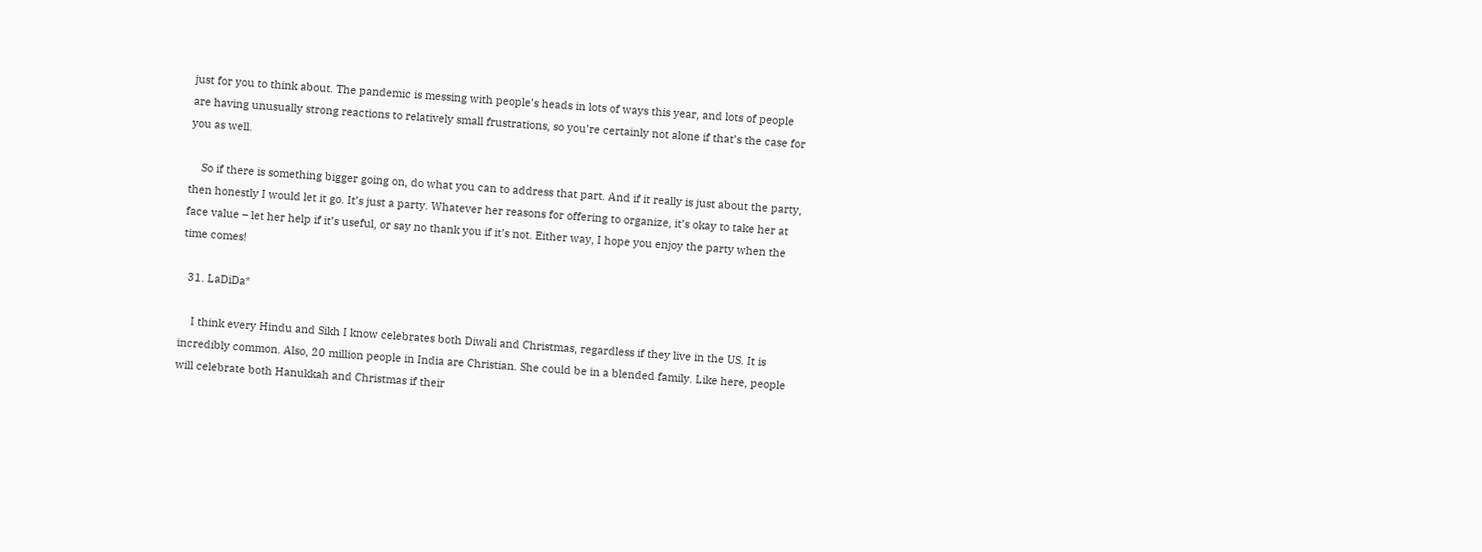just for you to think about. The pandemic is messing with people’s heads in lots of ways this year, and lots of people are having unusually strong reactions to relatively small frustrations, so you’re certainly not alone if that’s the case for you as well.

    So if there is something bigger going on, do what you can to address that part. And if it really is just about the party, then honestly I would let it go. It’s just a party. Whatever her reasons for offering to organize, it’s okay to take her at face value – let her help if it’s useful, or say no thank you if it’s not. Either way, I hope you enjoy the party when the time comes!

  31. LaDiDa*

    I think every Hindu and Sikh I know celebrates both Diwali and Christmas, regardless if they live in the US. It is incredibly common. Also, 20 million people in India are Christian. She could be in a blended family. Like here, people will celebrate both Hanukkah and Christmas if their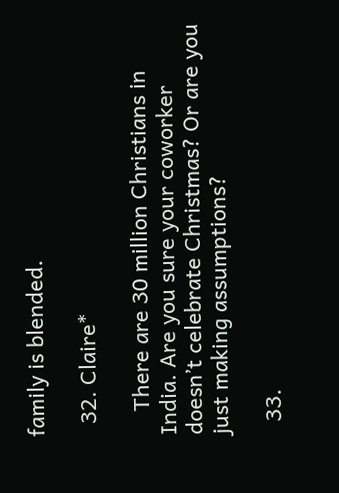family is blended.

  32. Claire*

    There are 30 million Christians in India. Are you sure your coworker doesn’t celebrate Christmas? Or are you just making assumptions?

  33.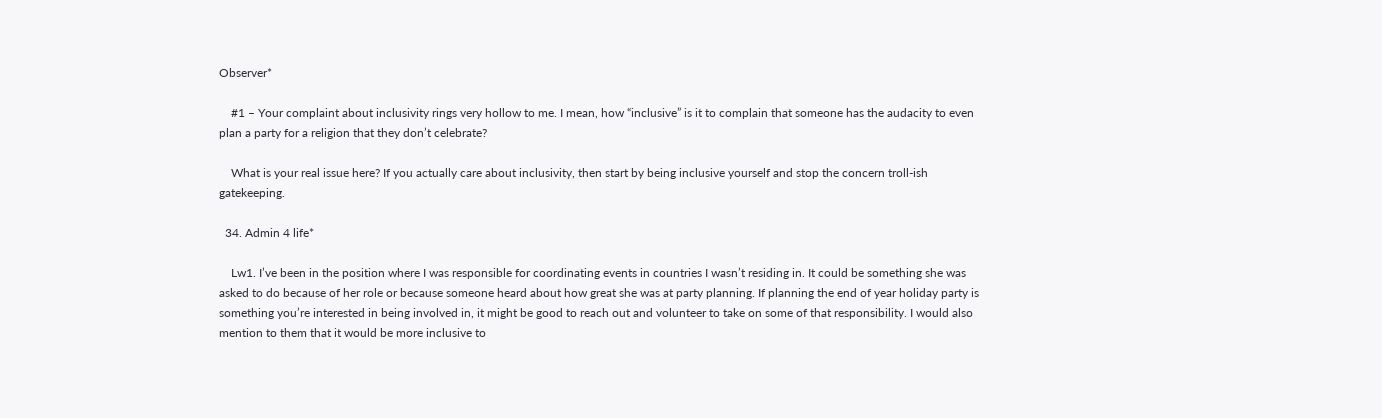Observer*

    #1 – Your complaint about inclusivity rings very hollow to me. I mean, how “inclusive” is it to complain that someone has the audacity to even plan a party for a religion that they don’t celebrate?

    What is your real issue here? If you actually care about inclusivity, then start by being inclusive yourself and stop the concern troll-ish gatekeeping.

  34. Admin 4 life*

    Lw1. I’ve been in the position where I was responsible for coordinating events in countries I wasn’t residing in. It could be something she was asked to do because of her role or because someone heard about how great she was at party planning. If planning the end of year holiday party is something you’re interested in being involved in, it might be good to reach out and volunteer to take on some of that responsibility. I would also mention to them that it would be more inclusive to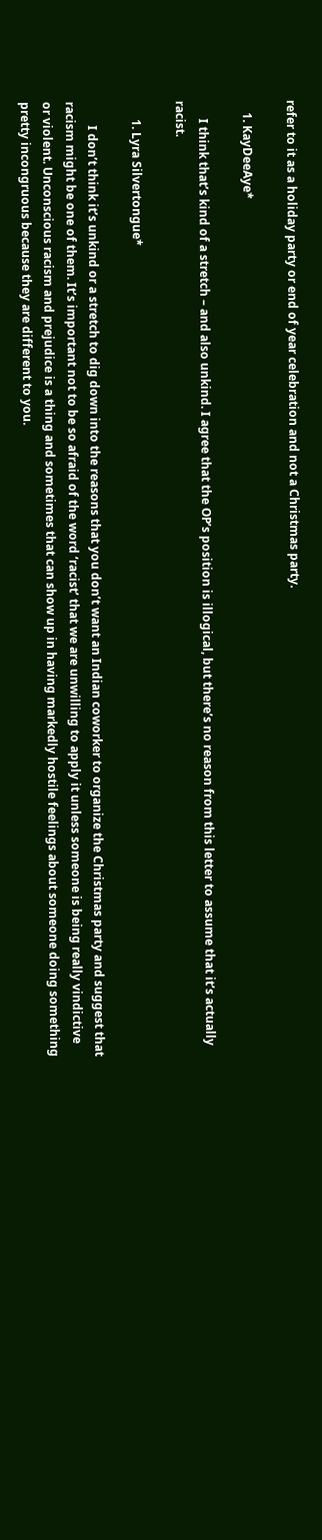refer to it as a holiday party or end of year celebration and not a Christmas party.

    1. KayDeeAye*

      I think that’s kind of a stretch – and also unkind. I agree that the OP’s position is illogical, but there’s no reason from this letter to assume that it’s actually racist.

      1. Lyra Silvertongue*

        I don’t think it’s unkind or a stretch to dig down into the reasons that you don’t want an Indian coworker to organize the Christmas party and suggest that racism might be one of them. It’s important not to be so afraid of the word ‘racist’ that we are unwilling to apply it unless someone is being really vindictive or violent. Unconscious racism and prejudice is a thing and sometimes that can show up in having markedly hostile feelings about someone doing something pretty incongruous because they are different to you.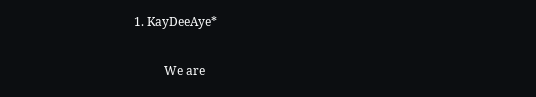1. KayDeeAye*

          We are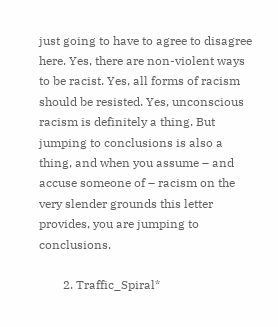just going to have to agree to disagree here. Yes, there are non-violent ways to be racist. Yes, all forms of racism should be resisted. Yes, unconscious racism is definitely a thing. But jumping to conclusions is also a thing, and when you assume – and accuse someone of – racism on the very slender grounds this letter provides, you are jumping to conclusions.

        2. Traffic_Spiral*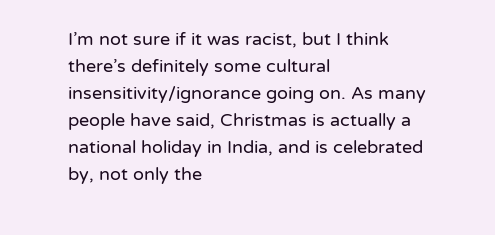I’m not sure if it was racist, but I think there’s definitely some cultural insensitivity/ignorance going on. As many people have said, Christmas is actually a national holiday in India, and is celebrated by, not only the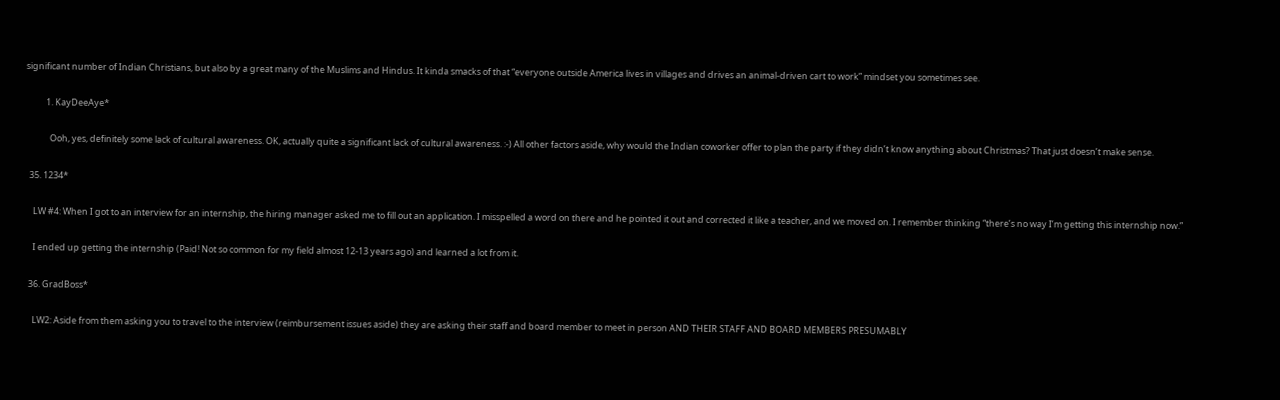significant number of Indian Christians, but also by a great many of the Muslims and Hindus. It kinda smacks of that “everyone outside America lives in villages and drives an animal-driven cart to work” mindset you sometimes see.

          1. KayDeeAye*

            Ooh, yes, definitely some lack of cultural awareness. OK, actually quite a significant lack of cultural awareness. :-) All other factors aside, why would the Indian coworker offer to plan the party if they didn’t know anything about Christmas? That just doesn’t make sense.

  35. 1234*

    LW #4: When I got to an interview for an internship, the hiring manager asked me to fill out an application. I misspelled a word on there and he pointed it out and corrected it like a teacher, and we moved on. I remember thinking “there’s no way I’m getting this internship now.”

    I ended up getting the internship (Paid! Not so common for my field almost 12-13 years ago) and learned a lot from it.

  36. GradBoss*

    LW2: Aside from them asking you to travel to the interview (reimbursement issues aside) they are asking their staff and board member to meet in person AND THEIR STAFF AND BOARD MEMBERS PRESUMABLY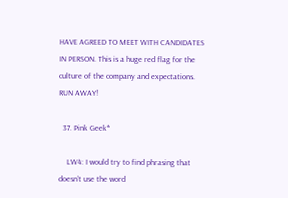HAVE AGREED TO MEET WITH CANDIDATES IN PERSON. This is a huge red flag for the culture of the company and expectations. RUN AWAY!

  37. Pink Geek*

    LW4: I would try to find phrasing that doesn’t use the word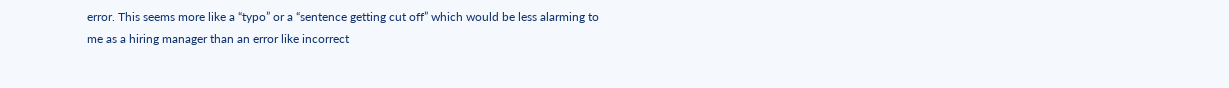error. This seems more like a “typo” or a “sentence getting cut off” which would be less alarming to me as a hiring manager than an error like incorrect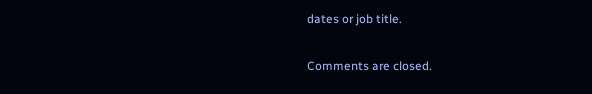dates or job title.

Comments are closed.